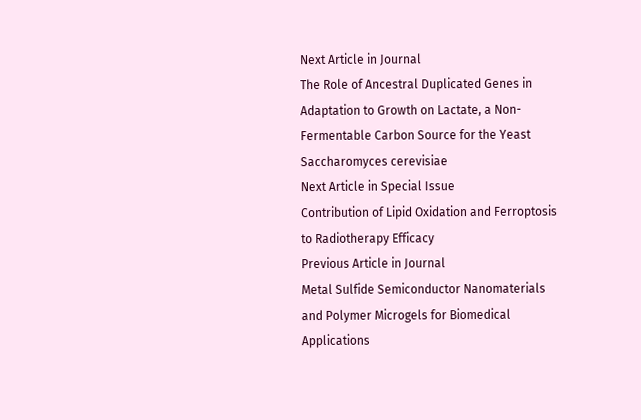Next Article in Journal
The Role of Ancestral Duplicated Genes in Adaptation to Growth on Lactate, a Non-Fermentable Carbon Source for the Yeast Saccharomyces cerevisiae
Next Article in Special Issue
Contribution of Lipid Oxidation and Ferroptosis to Radiotherapy Efficacy
Previous Article in Journal
Metal Sulfide Semiconductor Nanomaterials and Polymer Microgels for Biomedical Applications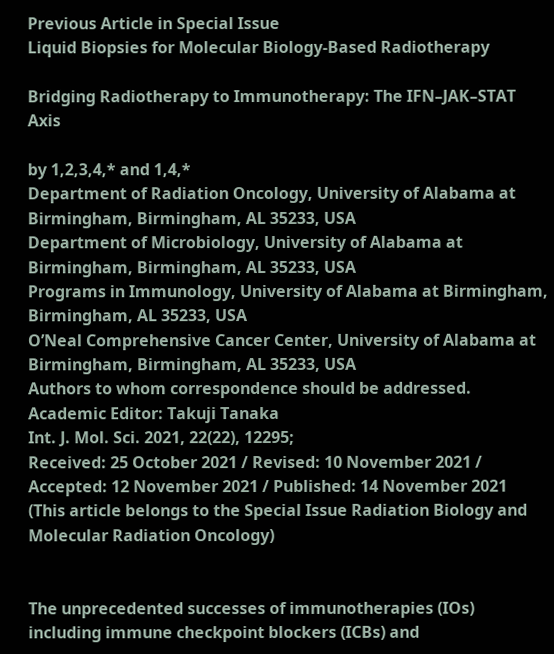Previous Article in Special Issue
Liquid Biopsies for Molecular Biology-Based Radiotherapy

Bridging Radiotherapy to Immunotherapy: The IFN–JAK–STAT Axis

by 1,2,3,4,* and 1,4,*
Department of Radiation Oncology, University of Alabama at Birmingham, Birmingham, AL 35233, USA
Department of Microbiology, University of Alabama at Birmingham, Birmingham, AL 35233, USA
Programs in Immunology, University of Alabama at Birmingham, Birmingham, AL 35233, USA
O’Neal Comprehensive Cancer Center, University of Alabama at Birmingham, Birmingham, AL 35233, USA
Authors to whom correspondence should be addressed.
Academic Editor: Takuji Tanaka
Int. J. Mol. Sci. 2021, 22(22), 12295;
Received: 25 October 2021 / Revised: 10 November 2021 / Accepted: 12 November 2021 / Published: 14 November 2021
(This article belongs to the Special Issue Radiation Biology and Molecular Radiation Oncology)


The unprecedented successes of immunotherapies (IOs) including immune checkpoint blockers (ICBs) and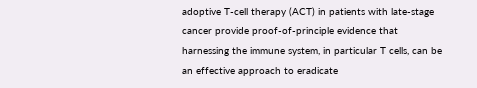adoptive T-cell therapy (ACT) in patients with late-stage cancer provide proof-of-principle evidence that harnessing the immune system, in particular T cells, can be an effective approach to eradicate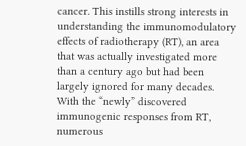cancer. This instills strong interests in understanding the immunomodulatory effects of radiotherapy (RT), an area that was actually investigated more than a century ago but had been largely ignored for many decades. With the “newly” discovered immunogenic responses from RT, numerous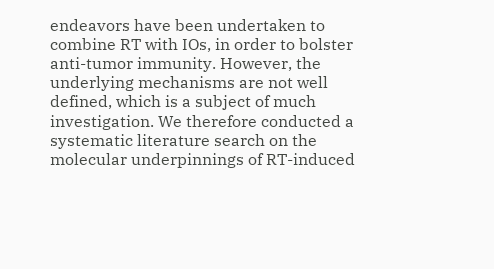endeavors have been undertaken to combine RT with IOs, in order to bolster anti-tumor immunity. However, the underlying mechanisms are not well defined, which is a subject of much investigation. We therefore conducted a systematic literature search on the molecular underpinnings of RT-induced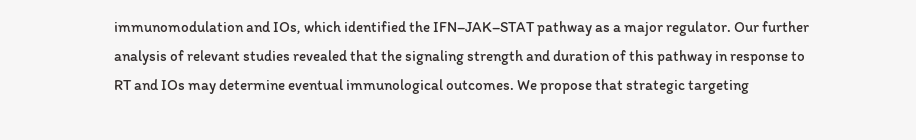immunomodulation and IOs, which identified the IFN–JAK–STAT pathway as a major regulator. Our further analysis of relevant studies revealed that the signaling strength and duration of this pathway in response to RT and IOs may determine eventual immunological outcomes. We propose that strategic targeting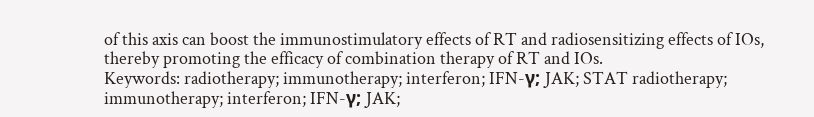of this axis can boost the immunostimulatory effects of RT and radiosensitizing effects of IOs, thereby promoting the efficacy of combination therapy of RT and IOs.
Keywords: radiotherapy; immunotherapy; interferon; IFN-γ; JAK; STAT radiotherapy; immunotherapy; interferon; IFN-γ; JAK;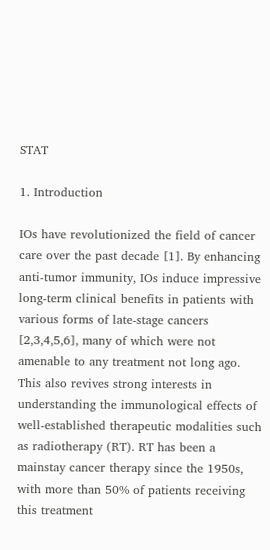STAT

1. Introduction

IOs have revolutionized the field of cancer care over the past decade [1]. By enhancing anti-tumor immunity, IOs induce impressive long-term clinical benefits in patients with various forms of late-stage cancers [2,3,4,5,6], many of which were not amenable to any treatment not long ago. This also revives strong interests in understanding the immunological effects of well-established therapeutic modalities such as radiotherapy (RT). RT has been a mainstay cancer therapy since the 1950s, with more than 50% of patients receiving this treatment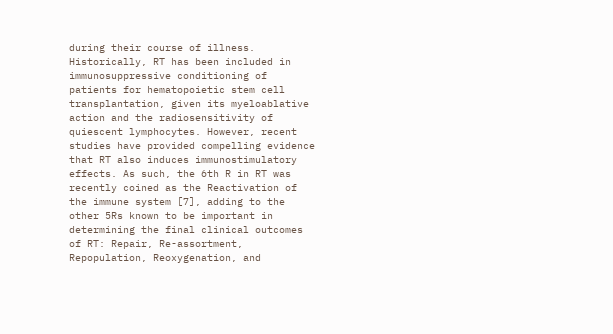during their course of illness. Historically, RT has been included in immunosuppressive conditioning of patients for hematopoietic stem cell transplantation, given its myeloablative action and the radiosensitivity of quiescent lymphocytes. However, recent studies have provided compelling evidence that RT also induces immunostimulatory effects. As such, the 6th R in RT was recently coined as the Reactivation of the immune system [7], adding to the other 5Rs known to be important in determining the final clinical outcomes of RT: Repair, Re-assortment, Repopulation, Reoxygenation, and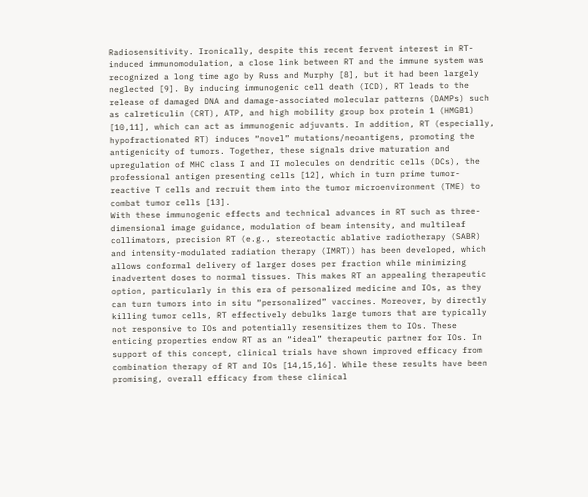Radiosensitivity. Ironically, despite this recent fervent interest in RT-induced immunomodulation, a close link between RT and the immune system was recognized a long time ago by Russ and Murphy [8], but it had been largely neglected [9]. By inducing immunogenic cell death (ICD), RT leads to the release of damaged DNA and damage-associated molecular patterns (DAMPs) such as calreticulin (CRT), ATP, and high mobility group box protein 1 (HMGB1) [10,11], which can act as immunogenic adjuvants. In addition, RT (especially, hypofractionated RT) induces “novel” mutations/neoantigens, promoting the antigenicity of tumors. Together, these signals drive maturation and upregulation of MHC class I and II molecules on dendritic cells (DCs), the professional antigen presenting cells [12], which in turn prime tumor-reactive T cells and recruit them into the tumor microenvironment (TME) to combat tumor cells [13].
With these immunogenic effects and technical advances in RT such as three-dimensional image guidance, modulation of beam intensity, and multileaf collimators, precision RT (e.g., stereotactic ablative radiotherapy (SABR) and intensity-modulated radiation therapy (IMRT)) has been developed, which allows conformal delivery of larger doses per fraction while minimizing inadvertent doses to normal tissues. This makes RT an appealing therapeutic option, particularly in this era of personalized medicine and IOs, as they can turn tumors into in situ “personalized” vaccines. Moreover, by directly killing tumor cells, RT effectively debulks large tumors that are typically not responsive to IOs and potentially resensitizes them to IOs. These enticing properties endow RT as an “ideal” therapeutic partner for IOs. In support of this concept, clinical trials have shown improved efficacy from combination therapy of RT and IOs [14,15,16]. While these results have been promising, overall efficacy from these clinical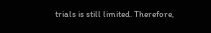trials is still limited. Therefore,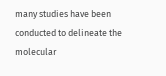many studies have been conducted to delineate the molecular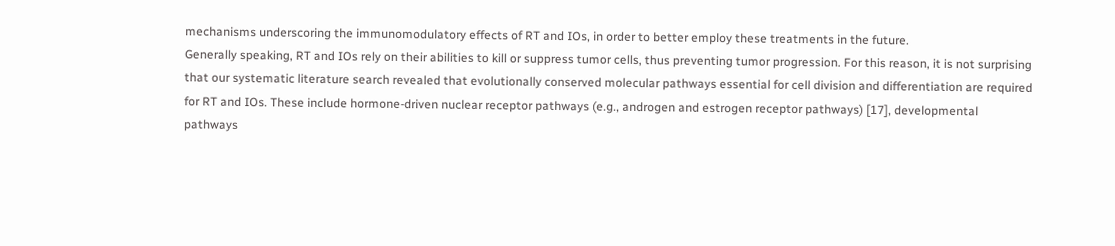mechanisms underscoring the immunomodulatory effects of RT and IOs, in order to better employ these treatments in the future.
Generally speaking, RT and IOs rely on their abilities to kill or suppress tumor cells, thus preventing tumor progression. For this reason, it is not surprising that our systematic literature search revealed that evolutionally conserved molecular pathways essential for cell division and differentiation are required for RT and IOs. These include hormone-driven nuclear receptor pathways (e.g., androgen and estrogen receptor pathways) [17], developmental pathways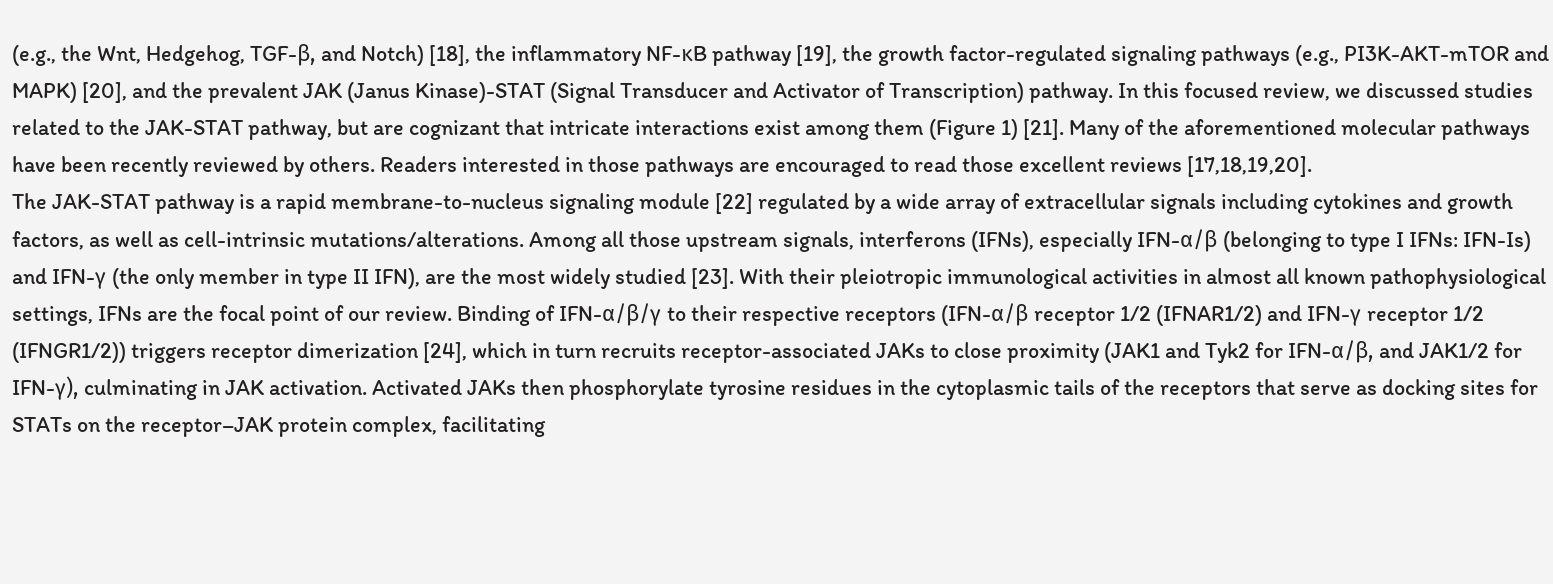(e.g., the Wnt, Hedgehog, TGF-β, and Notch) [18], the inflammatory NF-κB pathway [19], the growth factor-regulated signaling pathways (e.g., PI3K-AKT-mTOR and MAPK) [20], and the prevalent JAK (Janus Kinase)-STAT (Signal Transducer and Activator of Transcription) pathway. In this focused review, we discussed studies related to the JAK-STAT pathway, but are cognizant that intricate interactions exist among them (Figure 1) [21]. Many of the aforementioned molecular pathways have been recently reviewed by others. Readers interested in those pathways are encouraged to read those excellent reviews [17,18,19,20].
The JAK-STAT pathway is a rapid membrane-to-nucleus signaling module [22] regulated by a wide array of extracellular signals including cytokines and growth factors, as well as cell-intrinsic mutations/alterations. Among all those upstream signals, interferons (IFNs), especially IFN-α/β (belonging to type I IFNs: IFN-Is) and IFN-γ (the only member in type II IFN), are the most widely studied [23]. With their pleiotropic immunological activities in almost all known pathophysiological settings, IFNs are the focal point of our review. Binding of IFN-α/β/γ to their respective receptors (IFN-α/β receptor 1/2 (IFNAR1/2) and IFN-γ receptor 1/2 (IFNGR1/2)) triggers receptor dimerization [24], which in turn recruits receptor-associated JAKs to close proximity (JAK1 and Tyk2 for IFN-α/β, and JAK1/2 for IFN-γ), culminating in JAK activation. Activated JAKs then phosphorylate tyrosine residues in the cytoplasmic tails of the receptors that serve as docking sites for STATs on the receptor–JAK protein complex, facilitating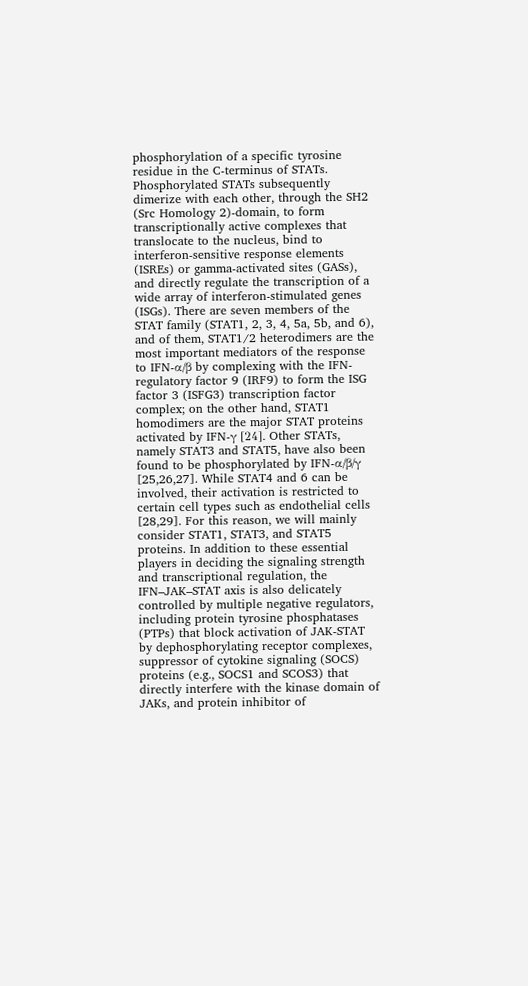phosphorylation of a specific tyrosine residue in the C-terminus of STATs. Phosphorylated STATs subsequently dimerize with each other, through the SH2 (Src Homology 2)-domain, to form transcriptionally active complexes that translocate to the nucleus, bind to interferon-sensitive response elements (ISREs) or gamma-activated sites (GASs), and directly regulate the transcription of a wide array of interferon-stimulated genes (ISGs). There are seven members of the STAT family (STAT1, 2, 3, 4, 5a, 5b, and 6), and of them, STAT1/2 heterodimers are the most important mediators of the response to IFN-α/β by complexing with the IFN-regulatory factor 9 (IRF9) to form the ISG factor 3 (ISFG3) transcription factor complex; on the other hand, STAT1 homodimers are the major STAT proteins activated by IFN-γ [24]. Other STATs, namely STAT3 and STAT5, have also been found to be phosphorylated by IFN-α/β/γ [25,26,27]. While STAT4 and 6 can be involved, their activation is restricted to certain cell types such as endothelial cells [28,29]. For this reason, we will mainly consider STAT1, STAT3, and STAT5 proteins. In addition to these essential players in deciding the signaling strength and transcriptional regulation, the IFN–JAK–STAT axis is also delicately controlled by multiple negative regulators, including protein tyrosine phosphatases (PTPs) that block activation of JAK-STAT by dephosphorylating receptor complexes, suppressor of cytokine signaling (SOCS) proteins (e.g., SOCS1 and SCOS3) that directly interfere with the kinase domain of JAKs, and protein inhibitor of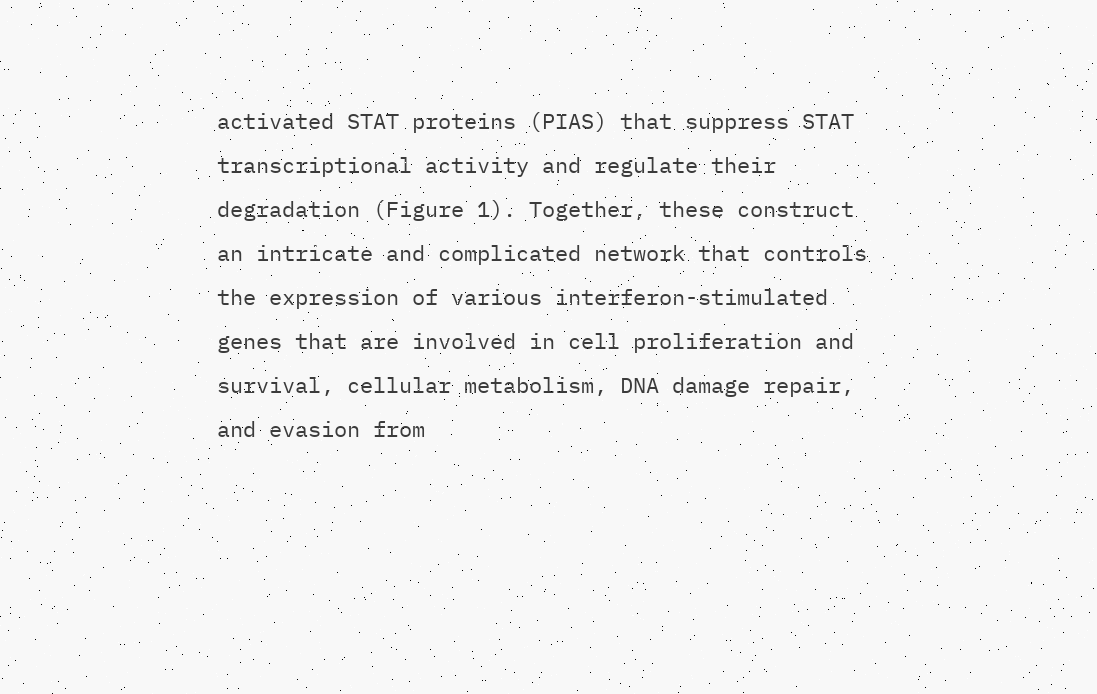activated STAT proteins (PIAS) that suppress STAT transcriptional activity and regulate their degradation (Figure 1). Together, these construct an intricate and complicated network that controls the expression of various interferon-stimulated genes that are involved in cell proliferation and survival, cellular metabolism, DNA damage repair, and evasion from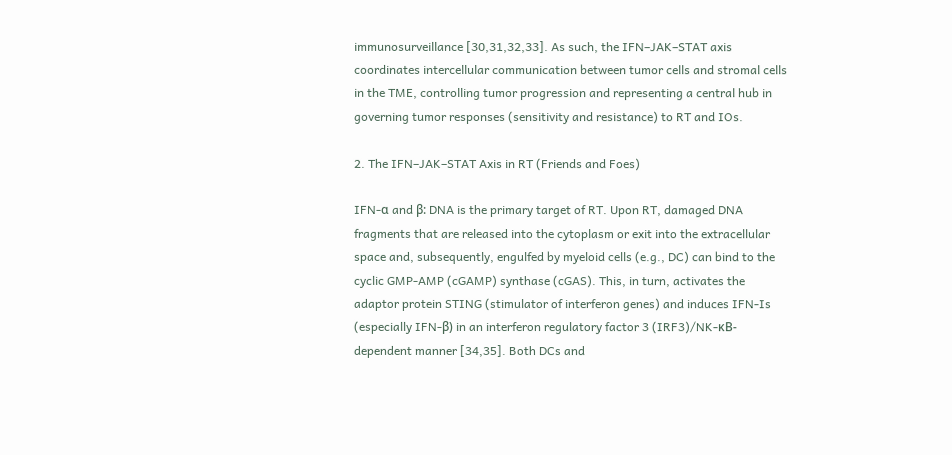immunosurveillance [30,31,32,33]. As such, the IFN–JAK–STAT axis coordinates intercellular communication between tumor cells and stromal cells in the TME, controlling tumor progression and representing a central hub in governing tumor responses (sensitivity and resistance) to RT and IOs.

2. The IFN–JAK–STAT Axis in RT (Friends and Foes)

IFN-α and β: DNA is the primary target of RT. Upon RT, damaged DNA fragments that are released into the cytoplasm or exit into the extracellular space and, subsequently, engulfed by myeloid cells (e.g., DC) can bind to the cyclic GMP-AMP (cGAMP) synthase (cGAS). This, in turn, activates the adaptor protein STING (stimulator of interferon genes) and induces IFN-Is (especially IFN-β) in an interferon regulatory factor 3 (IRF3)/NK-κB-dependent manner [34,35]. Both DCs and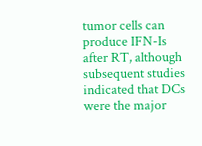tumor cells can produce IFN-Is after RT, although subsequent studies indicated that DCs were the major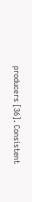producers [36]. Consistent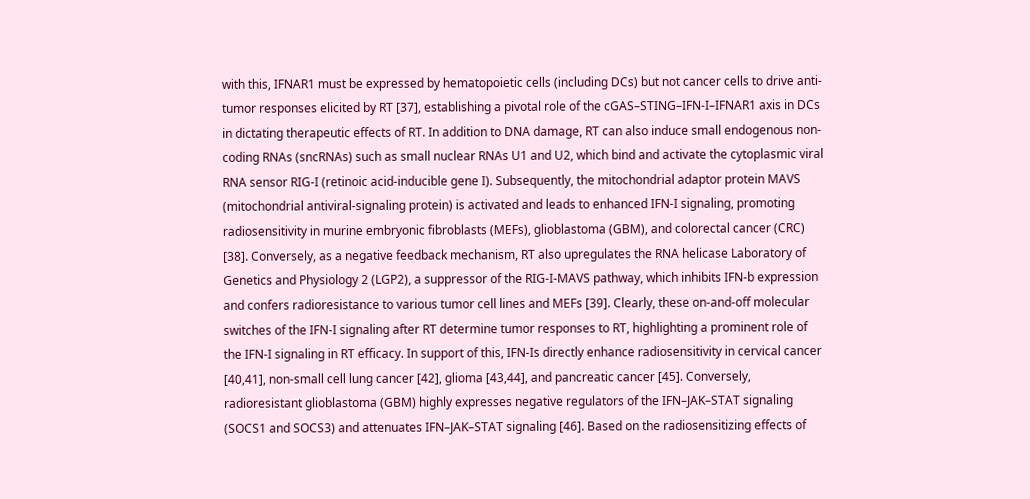with this, IFNAR1 must be expressed by hematopoietic cells (including DCs) but not cancer cells to drive anti-tumor responses elicited by RT [37], establishing a pivotal role of the cGAS–STING–IFN-I–IFNAR1 axis in DCs in dictating therapeutic effects of RT. In addition to DNA damage, RT can also induce small endogenous non-coding RNAs (sncRNAs) such as small nuclear RNAs U1 and U2, which bind and activate the cytoplasmic viral RNA sensor RIG-I (retinoic acid-inducible gene I). Subsequently, the mitochondrial adaptor protein MAVS (mitochondrial antiviral-signaling protein) is activated and leads to enhanced IFN-I signaling, promoting radiosensitivity in murine embryonic fibroblasts (MEFs), glioblastoma (GBM), and colorectal cancer (CRC) [38]. Conversely, as a negative feedback mechanism, RT also upregulates the RNA helicase Laboratory of Genetics and Physiology 2 (LGP2), a suppressor of the RIG-I-MAVS pathway, which inhibits IFN-b expression and confers radioresistance to various tumor cell lines and MEFs [39]. Clearly, these on-and-off molecular switches of the IFN-I signaling after RT determine tumor responses to RT, highlighting a prominent role of the IFN-I signaling in RT efficacy. In support of this, IFN-Is directly enhance radiosensitivity in cervical cancer [40,41], non-small cell lung cancer [42], glioma [43,44], and pancreatic cancer [45]. Conversely, radioresistant glioblastoma (GBM) highly expresses negative regulators of the IFN–JAK–STAT signaling (SOCS1 and SOCS3) and attenuates IFN–JAK–STAT signaling [46]. Based on the radiosensitizing effects of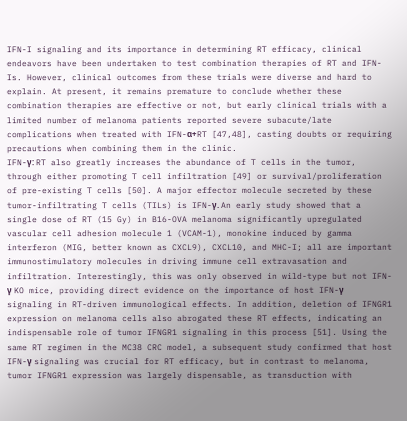IFN-I signaling and its importance in determining RT efficacy, clinical endeavors have been undertaken to test combination therapies of RT and IFN-Is. However, clinical outcomes from these trials were diverse and hard to explain. At present, it remains premature to conclude whether these combination therapies are effective or not, but early clinical trials with a limited number of melanoma patients reported severe subacute/late complications when treated with IFN-α+RT [47,48], casting doubts or requiring precautions when combining them in the clinic.
IFN-γ: RT also greatly increases the abundance of T cells in the tumor, through either promoting T cell infiltration [49] or survival/proliferation of pre-existing T cells [50]. A major effector molecule secreted by these tumor-infiltrating T cells (TILs) is IFN-γ. An early study showed that a single dose of RT (15 Gy) in B16-OVA melanoma significantly upregulated vascular cell adhesion molecule 1 (VCAM-1), monokine induced by gamma interferon (MIG, better known as CXCL9), CXCL10, and MHC-I; all are important immunostimulatory molecules in driving immune cell extravasation and infiltration. Interestingly, this was only observed in wild-type but not IFN-γ KO mice, providing direct evidence on the importance of host IFN-γ signaling in RT-driven immunological effects. In addition, deletion of IFNGR1 expression on melanoma cells also abrogated these RT effects, indicating an indispensable role of tumor IFNGR1 signaling in this process [51]. Using the same RT regimen in the MC38 CRC model, a subsequent study confirmed that host IFN-γ signaling was crucial for RT efficacy, but in contrast to melanoma, tumor IFNGR1 expression was largely dispensable, as transduction with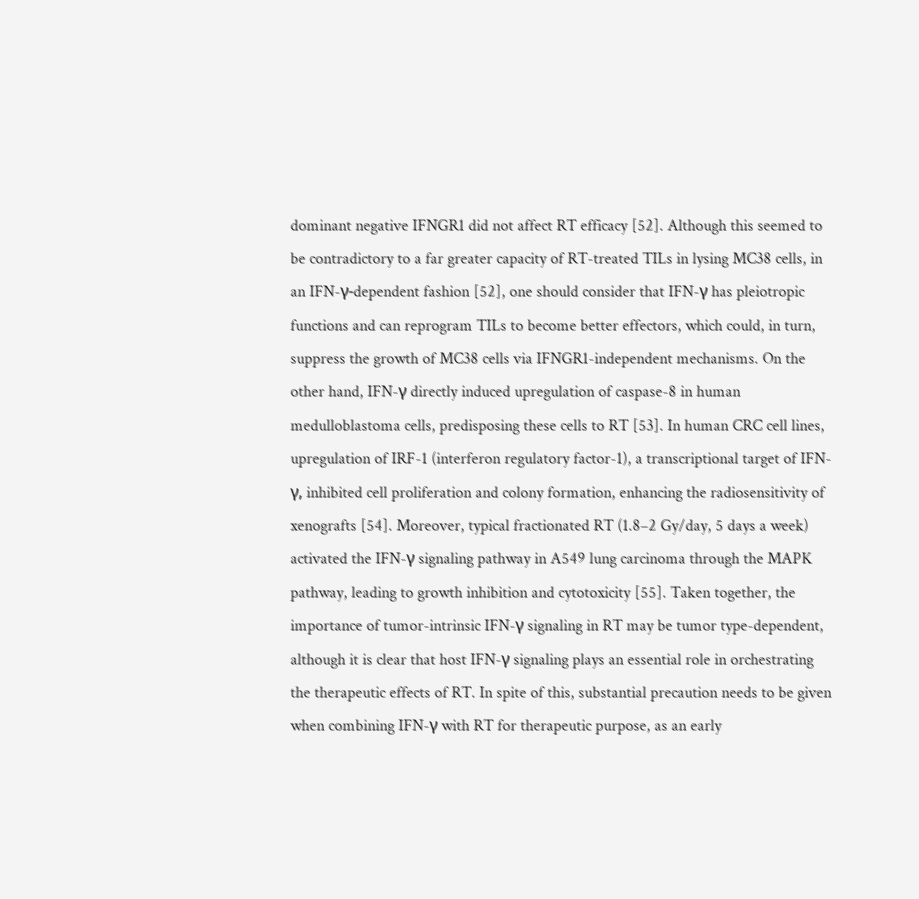dominant negative IFNGR1 did not affect RT efficacy [52]. Although this seemed to be contradictory to a far greater capacity of RT-treated TILs in lysing MC38 cells, in an IFN-γ-dependent fashion [52], one should consider that IFN-γ has pleiotropic functions and can reprogram TILs to become better effectors, which could, in turn, suppress the growth of MC38 cells via IFNGR1-independent mechanisms. On the other hand, IFN-γ directly induced upregulation of caspase-8 in human medulloblastoma cells, predisposing these cells to RT [53]. In human CRC cell lines, upregulation of IRF-1 (interferon regulatory factor-1), a transcriptional target of IFN-γ, inhibited cell proliferation and colony formation, enhancing the radiosensitivity of xenografts [54]. Moreover, typical fractionated RT (1.8–2 Gy/day, 5 days a week) activated the IFN-γ signaling pathway in A549 lung carcinoma through the MAPK pathway, leading to growth inhibition and cytotoxicity [55]. Taken together, the importance of tumor-intrinsic IFN-γ signaling in RT may be tumor type-dependent, although it is clear that host IFN-γ signaling plays an essential role in orchestrating the therapeutic effects of RT. In spite of this, substantial precaution needs to be given when combining IFN-γ with RT for therapeutic purpose, as an early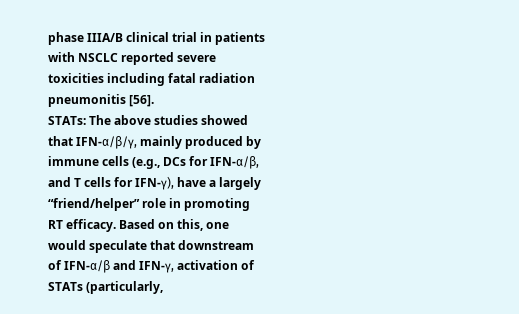phase IIIA/B clinical trial in patients with NSCLC reported severe toxicities including fatal radiation pneumonitis [56].
STATs: The above studies showed that IFN-α/β/γ, mainly produced by immune cells (e.g., DCs for IFN-α/β, and T cells for IFN-γ), have a largely “friend/helper” role in promoting RT efficacy. Based on this, one would speculate that downstream of IFN-α/β and IFN-γ, activation of STATs (particularly,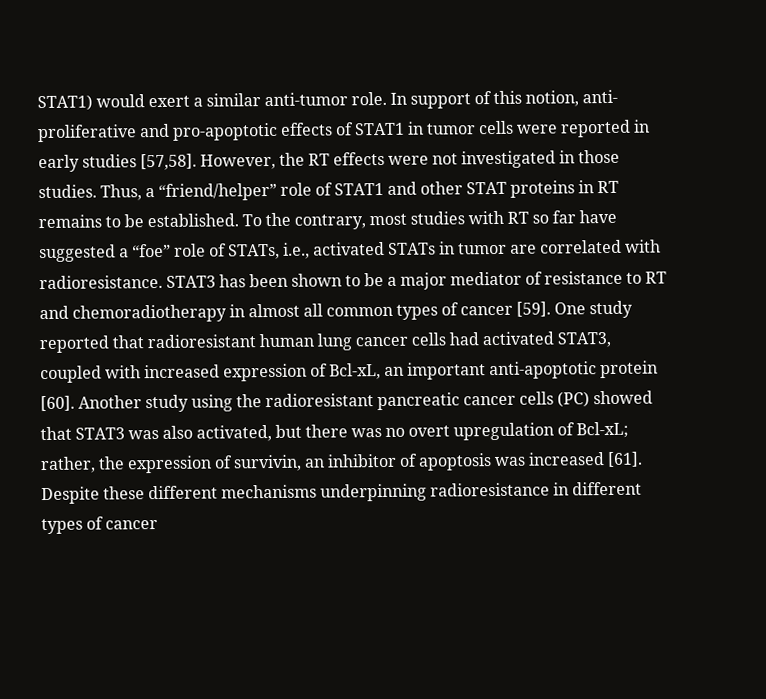STAT1) would exert a similar anti-tumor role. In support of this notion, anti-proliferative and pro-apoptotic effects of STAT1 in tumor cells were reported in early studies [57,58]. However, the RT effects were not investigated in those studies. Thus, a “friend/helper” role of STAT1 and other STAT proteins in RT remains to be established. To the contrary, most studies with RT so far have suggested a “foe” role of STATs, i.e., activated STATs in tumor are correlated with radioresistance. STAT3 has been shown to be a major mediator of resistance to RT and chemoradiotherapy in almost all common types of cancer [59]. One study reported that radioresistant human lung cancer cells had activated STAT3, coupled with increased expression of Bcl-xL, an important anti-apoptotic protein [60]. Another study using the radioresistant pancreatic cancer cells (PC) showed that STAT3 was also activated, but there was no overt upregulation of Bcl-xL; rather, the expression of survivin, an inhibitor of apoptosis was increased [61]. Despite these different mechanisms underpinning radioresistance in different types of cancer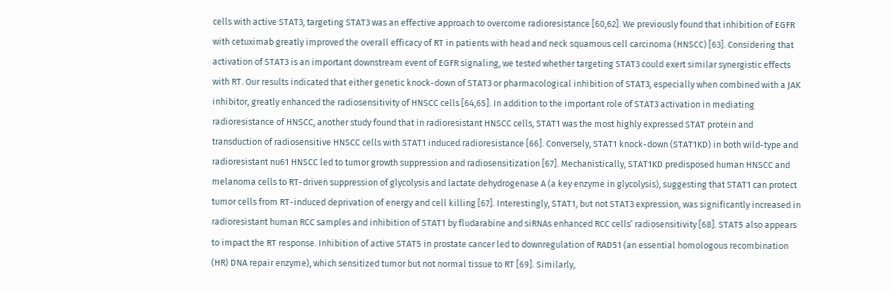cells with active STAT3, targeting STAT3 was an effective approach to overcome radioresistance [60,62]. We previously found that inhibition of EGFR with cetuximab greatly improved the overall efficacy of RT in patients with head and neck squamous cell carcinoma (HNSCC) [63]. Considering that activation of STAT3 is an important downstream event of EGFR signaling, we tested whether targeting STAT3 could exert similar synergistic effects with RT. Our results indicated that either genetic knock-down of STAT3 or pharmacological inhibition of STAT3, especially when combined with a JAK inhibitor, greatly enhanced the radiosensitivity of HNSCC cells [64,65]. In addition to the important role of STAT3 activation in mediating radioresistance of HNSCC, another study found that in radioresistant HNSCC cells, STAT1 was the most highly expressed STAT protein and transduction of radiosensitive HNSCC cells with STAT1 induced radioresistance [66]. Conversely, STAT1 knock-down (STAT1KD) in both wild-type and radioresistant nu61 HNSCC led to tumor growth suppression and radiosensitization [67]. Mechanistically, STAT1KD predisposed human HNSCC and melanoma cells to RT-driven suppression of glycolysis and lactate dehydrogenase A (a key enzyme in glycolysis), suggesting that STAT1 can protect tumor cells from RT-induced deprivation of energy and cell killing [67]. Interestingly, STAT1, but not STAT3 expression, was significantly increased in radioresistant human RCC samples and inhibition of STAT1 by fludarabine and siRNAs enhanced RCC cells’ radiosensitivity [68]. STAT5 also appears to impact the RT response. Inhibition of active STAT5 in prostate cancer led to downregulation of RAD51 (an essential homologous recombination (HR) DNA repair enzyme), which sensitized tumor but not normal tissue to RT [69]. Similarly,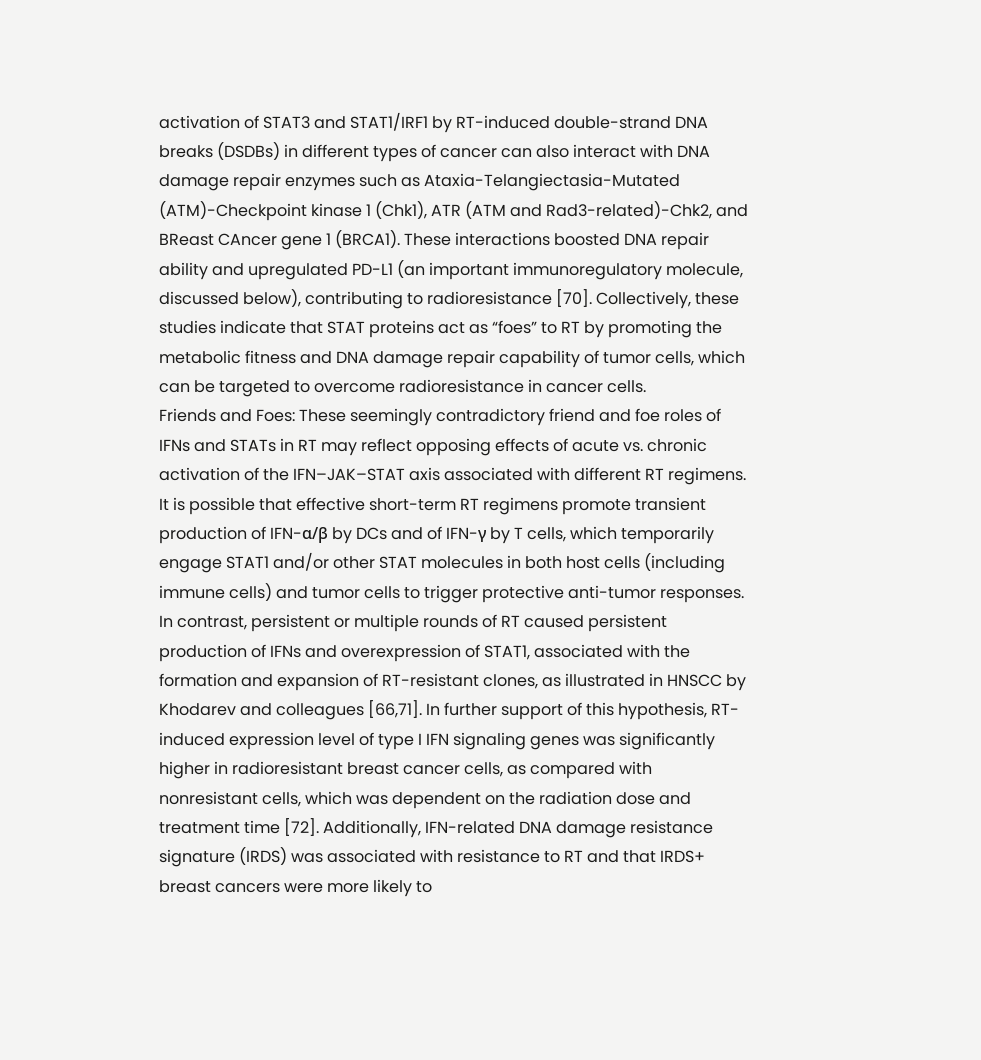activation of STAT3 and STAT1/IRF1 by RT-induced double-strand DNA breaks (DSDBs) in different types of cancer can also interact with DNA damage repair enzymes such as Ataxia-Telangiectasia-Mutated (ATM)-Checkpoint kinase 1 (Chk1), ATR (ATM and Rad3-related)-Chk2, and BReast CAncer gene 1 (BRCA1). These interactions boosted DNA repair ability and upregulated PD-L1 (an important immunoregulatory molecule, discussed below), contributing to radioresistance [70]. Collectively, these studies indicate that STAT proteins act as “foes” to RT by promoting the metabolic fitness and DNA damage repair capability of tumor cells, which can be targeted to overcome radioresistance in cancer cells.
Friends and Foes: These seemingly contradictory friend and foe roles of IFNs and STATs in RT may reflect opposing effects of acute vs. chronic activation of the IFN–JAK–STAT axis associated with different RT regimens. It is possible that effective short-term RT regimens promote transient production of IFN-α/β by DCs and of IFN-γ by T cells, which temporarily engage STAT1 and/or other STAT molecules in both host cells (including immune cells) and tumor cells to trigger protective anti-tumor responses. In contrast, persistent or multiple rounds of RT caused persistent production of IFNs and overexpression of STAT1, associated with the formation and expansion of RT-resistant clones, as illustrated in HNSCC by Khodarev and colleagues [66,71]. In further support of this hypothesis, RT-induced expression level of type I IFN signaling genes was significantly higher in radioresistant breast cancer cells, as compared with nonresistant cells, which was dependent on the radiation dose and treatment time [72]. Additionally, IFN-related DNA damage resistance signature (IRDS) was associated with resistance to RT and that IRDS+ breast cancers were more likely to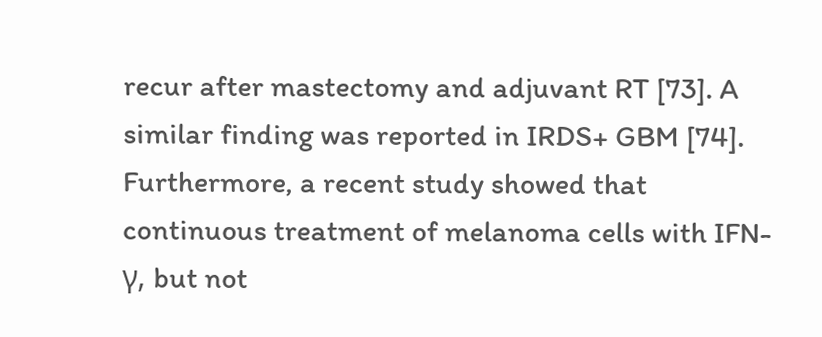recur after mastectomy and adjuvant RT [73]. A similar finding was reported in IRDS+ GBM [74]. Furthermore, a recent study showed that continuous treatment of melanoma cells with IFN-γ, but not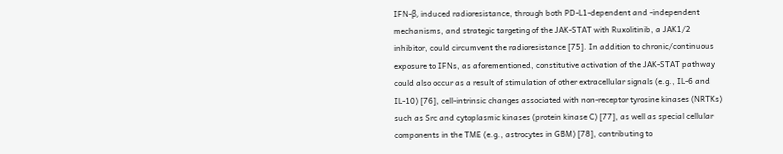IFN-β, induced radioresistance, through both PD-L1-dependent and -independent mechanisms, and strategic targeting of the JAK-STAT with Ruxolitinib, a JAK1/2 inhibitor, could circumvent the radioresistance [75]. In addition to chronic/continuous exposure to IFNs, as aforementioned, constitutive activation of the JAK-STAT pathway could also occur as a result of stimulation of other extracellular signals (e.g., IL-6 and IL-10) [76], cell-intrinsic changes associated with non-receptor tyrosine kinases (NRTKs) such as Src and cytoplasmic kinases (protein kinase C) [77], as well as special cellular components in the TME (e.g., astrocytes in GBM) [78], contributing to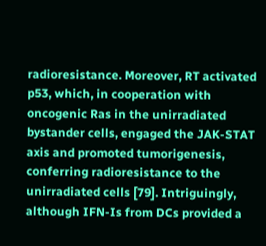radioresistance. Moreover, RT activated p53, which, in cooperation with oncogenic Ras in the unirradiated bystander cells, engaged the JAK-STAT axis and promoted tumorigenesis, conferring radioresistance to the unirradiated cells [79]. Intriguingly, although IFN-Is from DCs provided a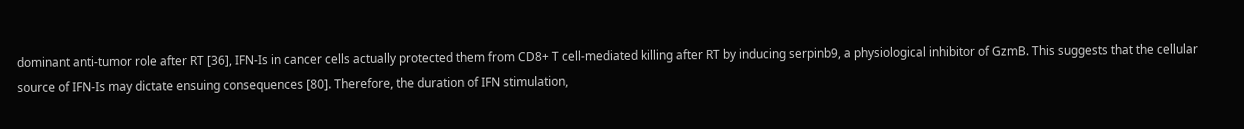dominant anti-tumor role after RT [36], IFN-Is in cancer cells actually protected them from CD8+ T cell-mediated killing after RT by inducing serpinb9, a physiological inhibitor of GzmB. This suggests that the cellular source of IFN-Is may dictate ensuing consequences [80]. Therefore, the duration of IFN stimulation,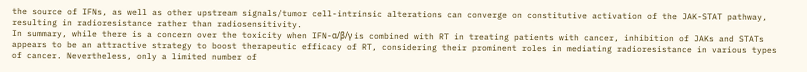the source of IFNs, as well as other upstream signals/tumor cell-intrinsic alterations can converge on constitutive activation of the JAK-STAT pathway, resulting in radioresistance rather than radiosensitivity.
In summary, while there is a concern over the toxicity when IFN-α/β/γ is combined with RT in treating patients with cancer, inhibition of JAKs and STATs appears to be an attractive strategy to boost therapeutic efficacy of RT, considering their prominent roles in mediating radioresistance in various types of cancer. Nevertheless, only a limited number of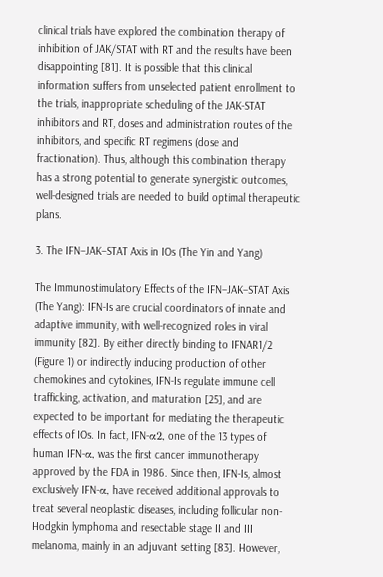clinical trials have explored the combination therapy of inhibition of JAK/STAT with RT and the results have been disappointing [81]. It is possible that this clinical information suffers from unselected patient enrollment to the trials, inappropriate scheduling of the JAK-STAT inhibitors and RT, doses and administration routes of the inhibitors, and specific RT regimens (dose and fractionation). Thus, although this combination therapy has a strong potential to generate synergistic outcomes, well-designed trials are needed to build optimal therapeutic plans.

3. The IFN–JAK–STAT Axis in IOs (The Yin and Yang)

The Immunostimulatory Effects of the IFN–JAK–STAT Axis (The Yang): IFN-Is are crucial coordinators of innate and adaptive immunity, with well-recognized roles in viral immunity [82]. By either directly binding to IFNAR1/2 (Figure 1) or indirectly inducing production of other chemokines and cytokines, IFN-Is regulate immune cell trafficking, activation, and maturation [25], and are expected to be important for mediating the therapeutic effects of IOs. In fact, IFN-α2, one of the 13 types of human IFN-α, was the first cancer immunotherapy approved by the FDA in 1986. Since then, IFN-Is, almost exclusively IFN-α, have received additional approvals to treat several neoplastic diseases, including follicular non-Hodgkin lymphoma and resectable stage II and III melanoma, mainly in an adjuvant setting [83]. However,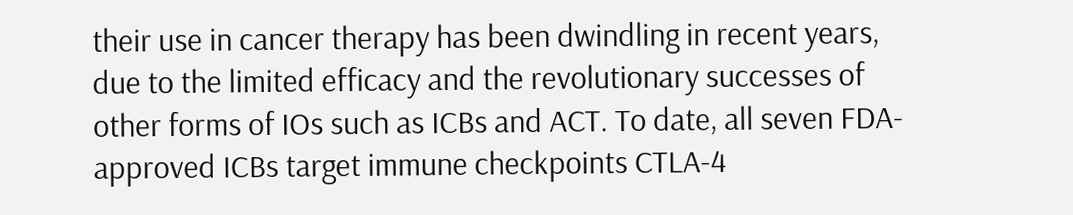their use in cancer therapy has been dwindling in recent years, due to the limited efficacy and the revolutionary successes of other forms of IOs such as ICBs and ACT. To date, all seven FDA-approved ICBs target immune checkpoints CTLA-4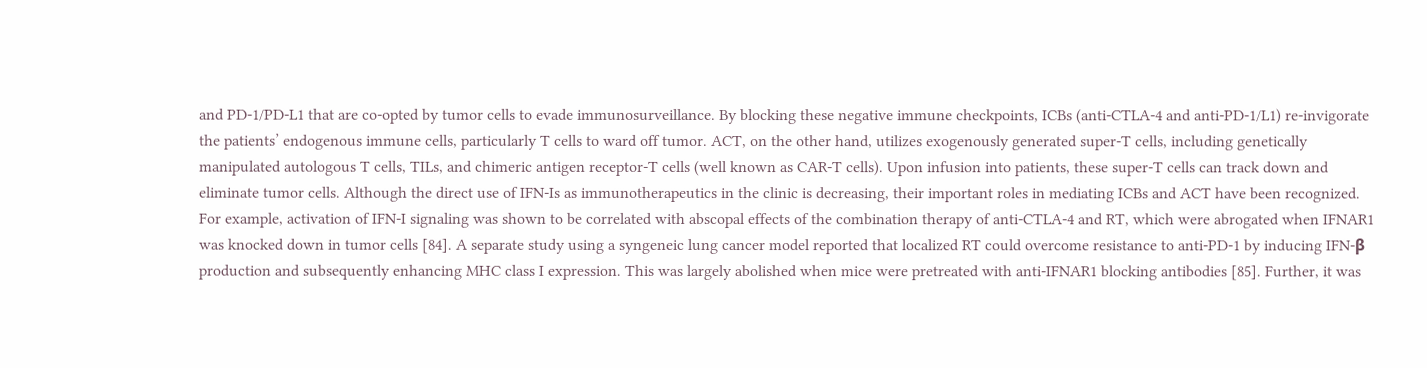and PD-1/PD-L1 that are co-opted by tumor cells to evade immunosurveillance. By blocking these negative immune checkpoints, ICBs (anti-CTLA-4 and anti-PD-1/L1) re-invigorate the patients’ endogenous immune cells, particularly T cells to ward off tumor. ACT, on the other hand, utilizes exogenously generated super-T cells, including genetically manipulated autologous T cells, TILs, and chimeric antigen receptor-T cells (well known as CAR-T cells). Upon infusion into patients, these super-T cells can track down and eliminate tumor cells. Although the direct use of IFN-Is as immunotherapeutics in the clinic is decreasing, their important roles in mediating ICBs and ACT have been recognized. For example, activation of IFN-I signaling was shown to be correlated with abscopal effects of the combination therapy of anti-CTLA-4 and RT, which were abrogated when IFNAR1 was knocked down in tumor cells [84]. A separate study using a syngeneic lung cancer model reported that localized RT could overcome resistance to anti-PD-1 by inducing IFN-β production and subsequently enhancing MHC class I expression. This was largely abolished when mice were pretreated with anti-IFNAR1 blocking antibodies [85]. Further, it was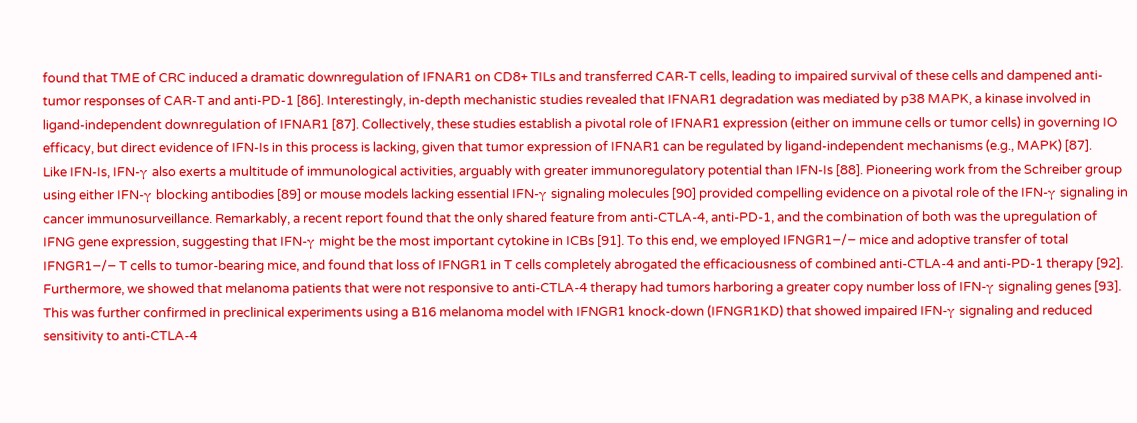found that TME of CRC induced a dramatic downregulation of IFNAR1 on CD8+ TILs and transferred CAR-T cells, leading to impaired survival of these cells and dampened anti-tumor responses of CAR-T and anti-PD-1 [86]. Interestingly, in-depth mechanistic studies revealed that IFNAR1 degradation was mediated by p38 MAPK, a kinase involved in ligand-independent downregulation of IFNAR1 [87]. Collectively, these studies establish a pivotal role of IFNAR1 expression (either on immune cells or tumor cells) in governing IO efficacy, but direct evidence of IFN-Is in this process is lacking, given that tumor expression of IFNAR1 can be regulated by ligand-independent mechanisms (e.g., MAPK) [87].
Like IFN-Is, IFN-γ also exerts a multitude of immunological activities, arguably with greater immunoregulatory potential than IFN-Is [88]. Pioneering work from the Schreiber group using either IFN-γ blocking antibodies [89] or mouse models lacking essential IFN-γ signaling molecules [90] provided compelling evidence on a pivotal role of the IFN-γ signaling in cancer immunosurveillance. Remarkably, a recent report found that the only shared feature from anti-CTLA-4, anti-PD-1, and the combination of both was the upregulation of IFNG gene expression, suggesting that IFN-γ might be the most important cytokine in ICBs [91]. To this end, we employed IFNGR1−/− mice and adoptive transfer of total IFNGR1−/− T cells to tumor-bearing mice, and found that loss of IFNGR1 in T cells completely abrogated the efficaciousness of combined anti-CTLA-4 and anti-PD-1 therapy [92]. Furthermore, we showed that melanoma patients that were not responsive to anti-CTLA-4 therapy had tumors harboring a greater copy number loss of IFN-γ signaling genes [93]. This was further confirmed in preclinical experiments using a B16 melanoma model with IFNGR1 knock-down (IFNGR1KD) that showed impaired IFN-γ signaling and reduced sensitivity to anti-CTLA-4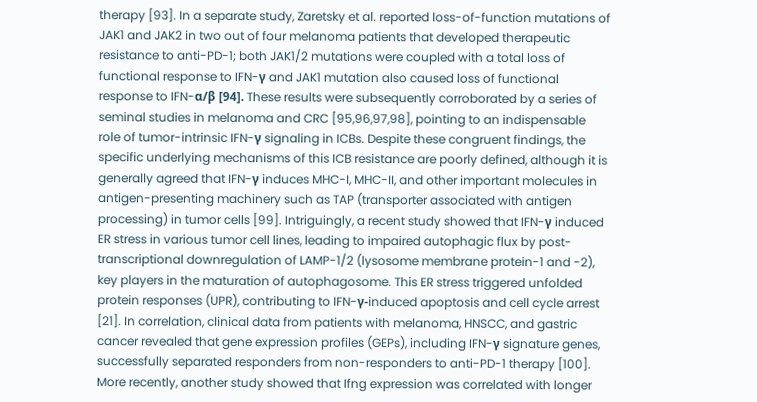therapy [93]. In a separate study, Zaretsky et al. reported loss-of-function mutations of JAK1 and JAK2 in two out of four melanoma patients that developed therapeutic resistance to anti-PD-1; both JAK1/2 mutations were coupled with a total loss of functional response to IFN-γ and JAK1 mutation also caused loss of functional response to IFN-α/β [94]. These results were subsequently corroborated by a series of seminal studies in melanoma and CRC [95,96,97,98], pointing to an indispensable role of tumor-intrinsic IFN-γ signaling in ICBs. Despite these congruent findings, the specific underlying mechanisms of this ICB resistance are poorly defined, although it is generally agreed that IFN-γ induces MHC-I, MHC-II, and other important molecules in antigen-presenting machinery such as TAP (transporter associated with antigen processing) in tumor cells [99]. Intriguingly, a recent study showed that IFN-γ induced ER stress in various tumor cell lines, leading to impaired autophagic flux by post-transcriptional downregulation of LAMP-1/2 (lysosome membrane protein-1 and -2), key players in the maturation of autophagosome. This ER stress triggered unfolded protein responses (UPR), contributing to IFN-γ-induced apoptosis and cell cycle arrest [21]. In correlation, clinical data from patients with melanoma, HNSCC, and gastric cancer revealed that gene expression profiles (GEPs), including IFN-γ signature genes, successfully separated responders from non-responders to anti-PD-1 therapy [100]. More recently, another study showed that Ifng expression was correlated with longer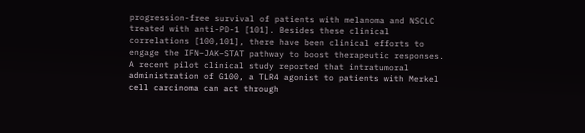progression-free survival of patients with melanoma and NSCLC treated with anti-PD-1 [101]. Besides these clinical correlations [100,101], there have been clinical efforts to engage the IFN–JAK–STAT pathway to boost therapeutic responses. A recent pilot clinical study reported that intratumoral administration of G100, a TLR4 agonist to patients with Merkel cell carcinoma can act through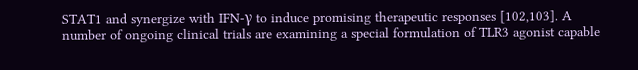STAT1 and synergize with IFN-γ to induce promising therapeutic responses [102,103]. A number of ongoing clinical trials are examining a special formulation of TLR3 agonist capable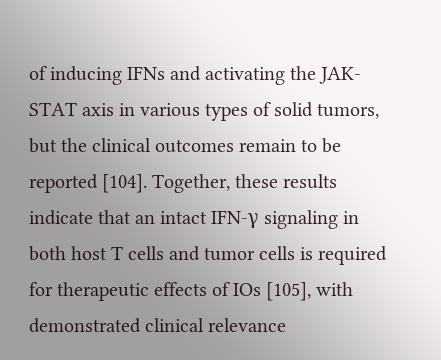of inducing IFNs and activating the JAK-STAT axis in various types of solid tumors, but the clinical outcomes remain to be reported [104]. Together, these results indicate that an intact IFN-γ signaling in both host T cells and tumor cells is required for therapeutic effects of IOs [105], with demonstrated clinical relevance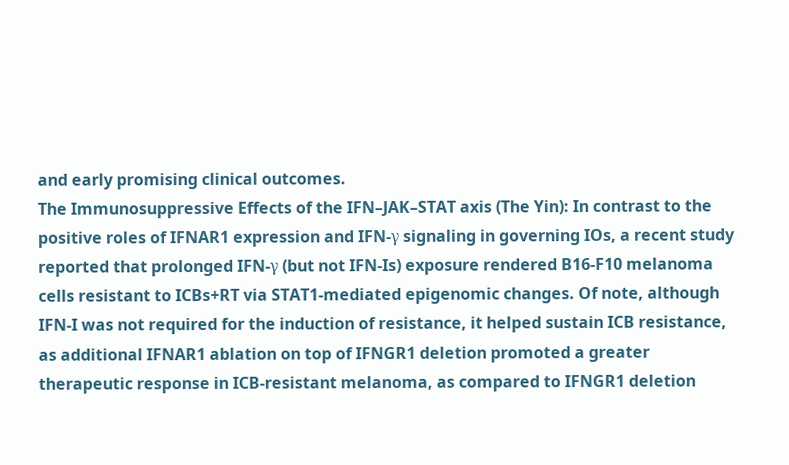and early promising clinical outcomes.
The Immunosuppressive Effects of the IFN–JAK–STAT axis (The Yin): In contrast to the positive roles of IFNAR1 expression and IFN-γ signaling in governing IOs, a recent study reported that prolonged IFN-γ (but not IFN-Is) exposure rendered B16-F10 melanoma cells resistant to ICBs+RT via STAT1-mediated epigenomic changes. Of note, although IFN-I was not required for the induction of resistance, it helped sustain ICB resistance, as additional IFNAR1 ablation on top of IFNGR1 deletion promoted a greater therapeutic response in ICB-resistant melanoma, as compared to IFNGR1 deletion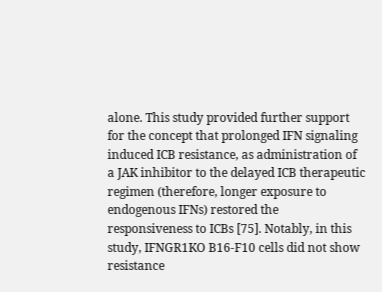alone. This study provided further support for the concept that prolonged IFN signaling induced ICB resistance, as administration of a JAK inhibitor to the delayed ICB therapeutic regimen (therefore, longer exposure to endogenous IFNs) restored the responsiveness to ICBs [75]. Notably, in this study, IFNGR1KO B16-F10 cells did not show resistance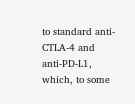to standard anti-CTLA-4 and anti-PD-L1, which, to some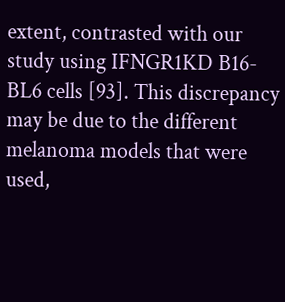extent, contrasted with our study using IFNGR1KD B16-BL6 cells [93]. This discrepancy may be due to the different melanoma models that were used,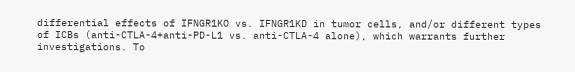differential effects of IFNGR1KO vs. IFNGR1KD in tumor cells, and/or different types of ICBs (anti-CTLA-4+anti-PD-L1 vs. anti-CTLA-4 alone), which warrants further investigations. To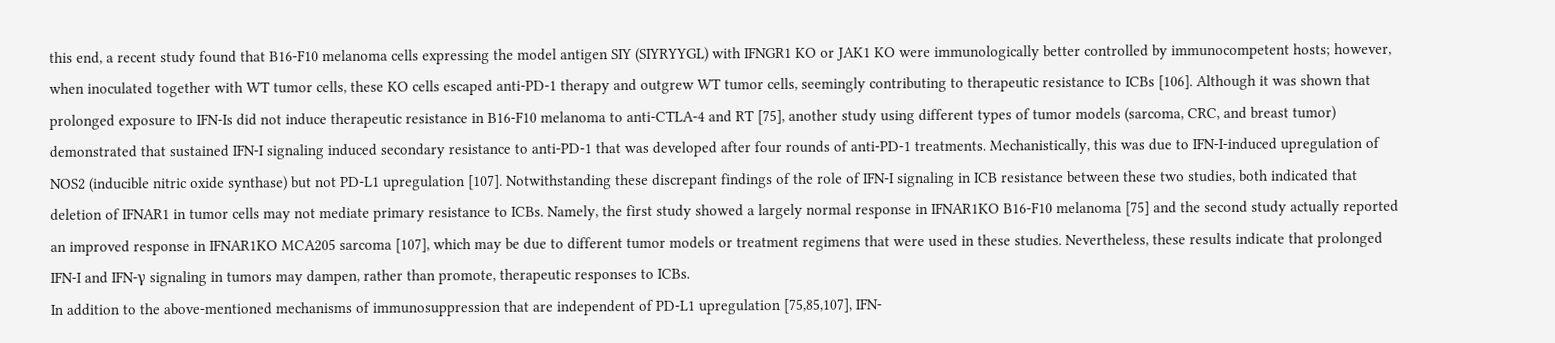this end, a recent study found that B16-F10 melanoma cells expressing the model antigen SIY (SIYRYYGL) with IFNGR1 KO or JAK1 KO were immunologically better controlled by immunocompetent hosts; however, when inoculated together with WT tumor cells, these KO cells escaped anti-PD-1 therapy and outgrew WT tumor cells, seemingly contributing to therapeutic resistance to ICBs [106]. Although it was shown that prolonged exposure to IFN-Is did not induce therapeutic resistance in B16-F10 melanoma to anti-CTLA-4 and RT [75], another study using different types of tumor models (sarcoma, CRC, and breast tumor) demonstrated that sustained IFN-I signaling induced secondary resistance to anti-PD-1 that was developed after four rounds of anti-PD-1 treatments. Mechanistically, this was due to IFN-I-induced upregulation of NOS2 (inducible nitric oxide synthase) but not PD-L1 upregulation [107]. Notwithstanding these discrepant findings of the role of IFN-I signaling in ICB resistance between these two studies, both indicated that deletion of IFNAR1 in tumor cells may not mediate primary resistance to ICBs. Namely, the first study showed a largely normal response in IFNAR1KO B16-F10 melanoma [75] and the second study actually reported an improved response in IFNAR1KO MCA205 sarcoma [107], which may be due to different tumor models or treatment regimens that were used in these studies. Nevertheless, these results indicate that prolonged IFN-I and IFN-γ signaling in tumors may dampen, rather than promote, therapeutic responses to ICBs.
In addition to the above-mentioned mechanisms of immunosuppression that are independent of PD-L1 upregulation [75,85,107], IFN-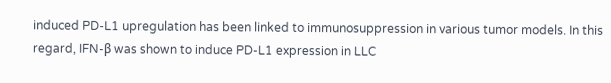induced PD-L1 upregulation has been linked to immunosuppression in various tumor models. In this regard, IFN-β was shown to induce PD-L1 expression in LLC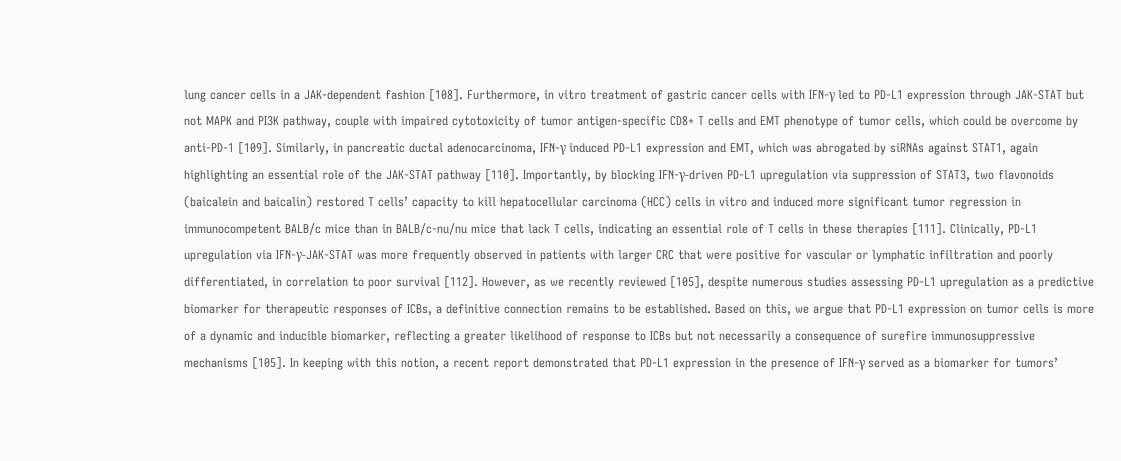lung cancer cells in a JAK-dependent fashion [108]. Furthermore, in vitro treatment of gastric cancer cells with IFN-γ led to PD-L1 expression through JAK-STAT but not MAPK and PI3K pathway, couple with impaired cytotoxicity of tumor antigen-specific CD8+ T cells and EMT phenotype of tumor cells, which could be overcome by anti-PD-1 [109]. Similarly, in pancreatic ductal adenocarcinoma, IFN-γ induced PD-L1 expression and EMT, which was abrogated by siRNAs against STAT1, again highlighting an essential role of the JAK-STAT pathway [110]. Importantly, by blocking IFN-γ-driven PD-L1 upregulation via suppression of STAT3, two flavonoids (baicalein and baicalin) restored T cells’ capacity to kill hepatocellular carcinoma (HCC) cells in vitro and induced more significant tumor regression in immunocompetent BALB/c mice than in BALB/c-nu/nu mice that lack T cells, indicating an essential role of T cells in these therapies [111]. Clinically, PD-L1 upregulation via IFN-γ-JAK-STAT was more frequently observed in patients with larger CRC that were positive for vascular or lymphatic infiltration and poorly differentiated, in correlation to poor survival [112]. However, as we recently reviewed [105], despite numerous studies assessing PD-L1 upregulation as a predictive biomarker for therapeutic responses of ICBs, a definitive connection remains to be established. Based on this, we argue that PD-L1 expression on tumor cells is more of a dynamic and inducible biomarker, reflecting a greater likelihood of response to ICBs but not necessarily a consequence of surefire immunosuppressive mechanisms [105]. In keeping with this notion, a recent report demonstrated that PD-L1 expression in the presence of IFN-γ served as a biomarker for tumors’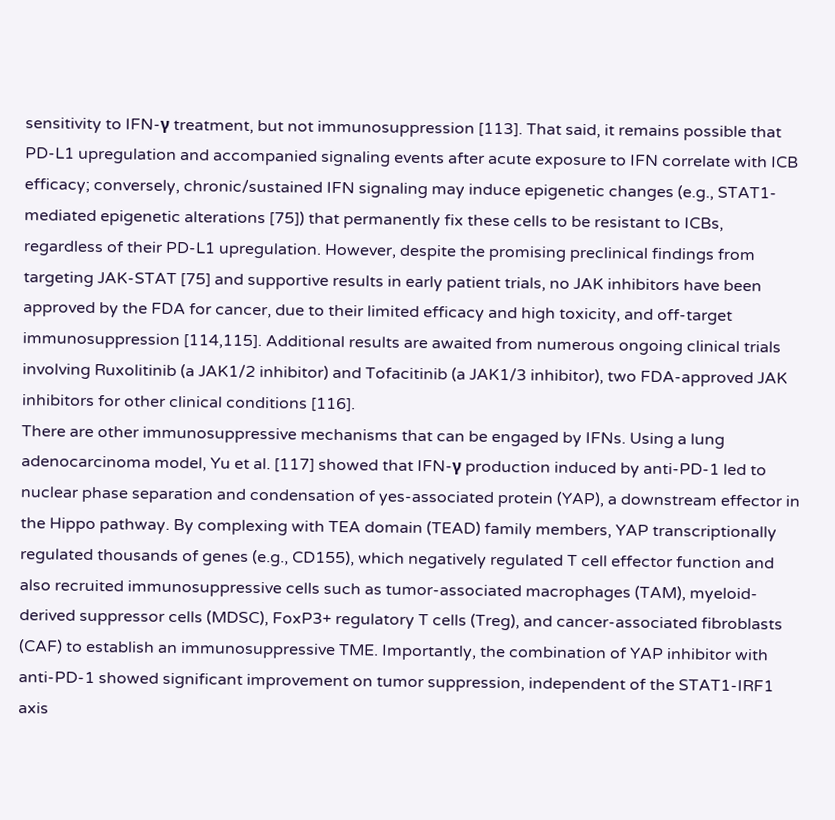sensitivity to IFN-γ treatment, but not immunosuppression [113]. That said, it remains possible that PD-L1 upregulation and accompanied signaling events after acute exposure to IFN correlate with ICB efficacy; conversely, chronic/sustained IFN signaling may induce epigenetic changes (e.g., STAT1-mediated epigenetic alterations [75]) that permanently fix these cells to be resistant to ICBs, regardless of their PD-L1 upregulation. However, despite the promising preclinical findings from targeting JAK-STAT [75] and supportive results in early patient trials, no JAK inhibitors have been approved by the FDA for cancer, due to their limited efficacy and high toxicity, and off-target immunosuppression [114,115]. Additional results are awaited from numerous ongoing clinical trials involving Ruxolitinib (a JAK1/2 inhibitor) and Tofacitinib (a JAK1/3 inhibitor), two FDA-approved JAK inhibitors for other clinical conditions [116].
There are other immunosuppressive mechanisms that can be engaged by IFNs. Using a lung adenocarcinoma model, Yu et al. [117] showed that IFN-γ production induced by anti-PD-1 led to nuclear phase separation and condensation of yes-associated protein (YAP), a downstream effector in the Hippo pathway. By complexing with TEA domain (TEAD) family members, YAP transcriptionally regulated thousands of genes (e.g., CD155), which negatively regulated T cell effector function and also recruited immunosuppressive cells such as tumor-associated macrophages (TAM), myeloid-derived suppressor cells (MDSC), FoxP3+ regulatory T cells (Treg), and cancer-associated fibroblasts (CAF) to establish an immunosuppressive TME. Importantly, the combination of YAP inhibitor with anti-PD-1 showed significant improvement on tumor suppression, independent of the STAT1-IRF1 axis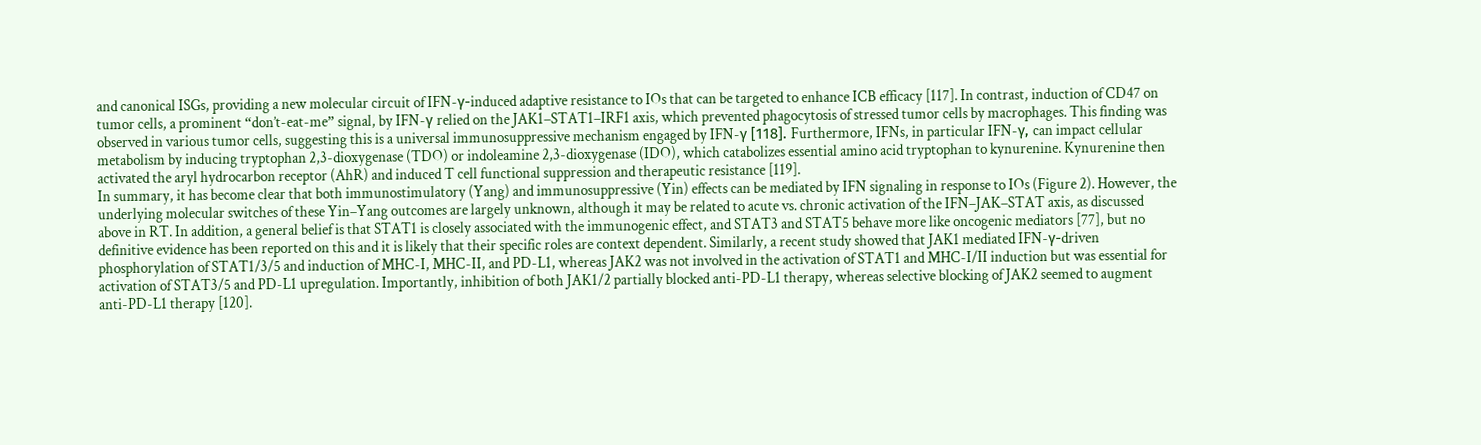and canonical ISGs, providing a new molecular circuit of IFN-γ-induced adaptive resistance to IOs that can be targeted to enhance ICB efficacy [117]. In contrast, induction of CD47 on tumor cells, a prominent “don’t-eat-me” signal, by IFN-γ relied on the JAK1–STAT1–IRF1 axis, which prevented phagocytosis of stressed tumor cells by macrophages. This finding was observed in various tumor cells, suggesting this is a universal immunosuppressive mechanism engaged by IFN-γ [118]. Furthermore, IFNs, in particular IFN-γ, can impact cellular metabolism by inducing tryptophan 2,3-dioxygenase (TDO) or indoleamine 2,3-dioxygenase (IDO), which catabolizes essential amino acid tryptophan to kynurenine. Kynurenine then activated the aryl hydrocarbon receptor (AhR) and induced T cell functional suppression and therapeutic resistance [119].
In summary, it has become clear that both immunostimulatory (Yang) and immunosuppressive (Yin) effects can be mediated by IFN signaling in response to IOs (Figure 2). However, the underlying molecular switches of these Yin–Yang outcomes are largely unknown, although it may be related to acute vs. chronic activation of the IFN–JAK–STAT axis, as discussed above in RT. In addition, a general belief is that STAT1 is closely associated with the immunogenic effect, and STAT3 and STAT5 behave more like oncogenic mediators [77], but no definitive evidence has been reported on this and it is likely that their specific roles are context dependent. Similarly, a recent study showed that JAK1 mediated IFN-γ-driven phosphorylation of STAT1/3/5 and induction of MHC-I, MHC-II, and PD-L1, whereas JAK2 was not involved in the activation of STAT1 and MHC-I/II induction but was essential for activation of STAT3/5 and PD-L1 upregulation. Importantly, inhibition of both JAK1/2 partially blocked anti-PD-L1 therapy, whereas selective blocking of JAK2 seemed to augment anti-PD-L1 therapy [120].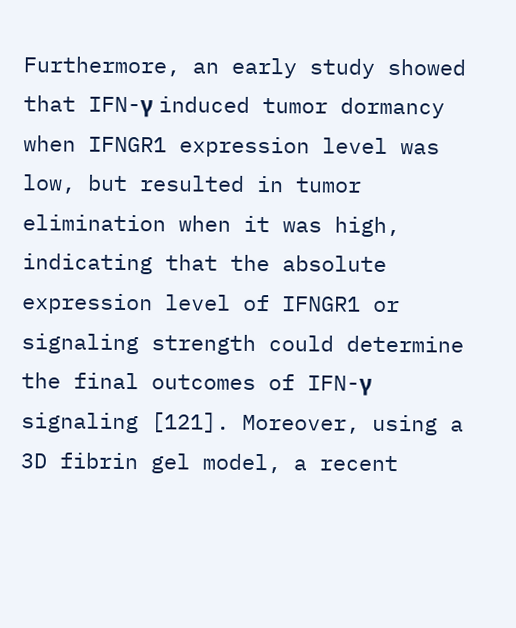Furthermore, an early study showed that IFN-γ induced tumor dormancy when IFNGR1 expression level was low, but resulted in tumor elimination when it was high, indicating that the absolute expression level of IFNGR1 or signaling strength could determine the final outcomes of IFN-γ signaling [121]. Moreover, using a 3D fibrin gel model, a recent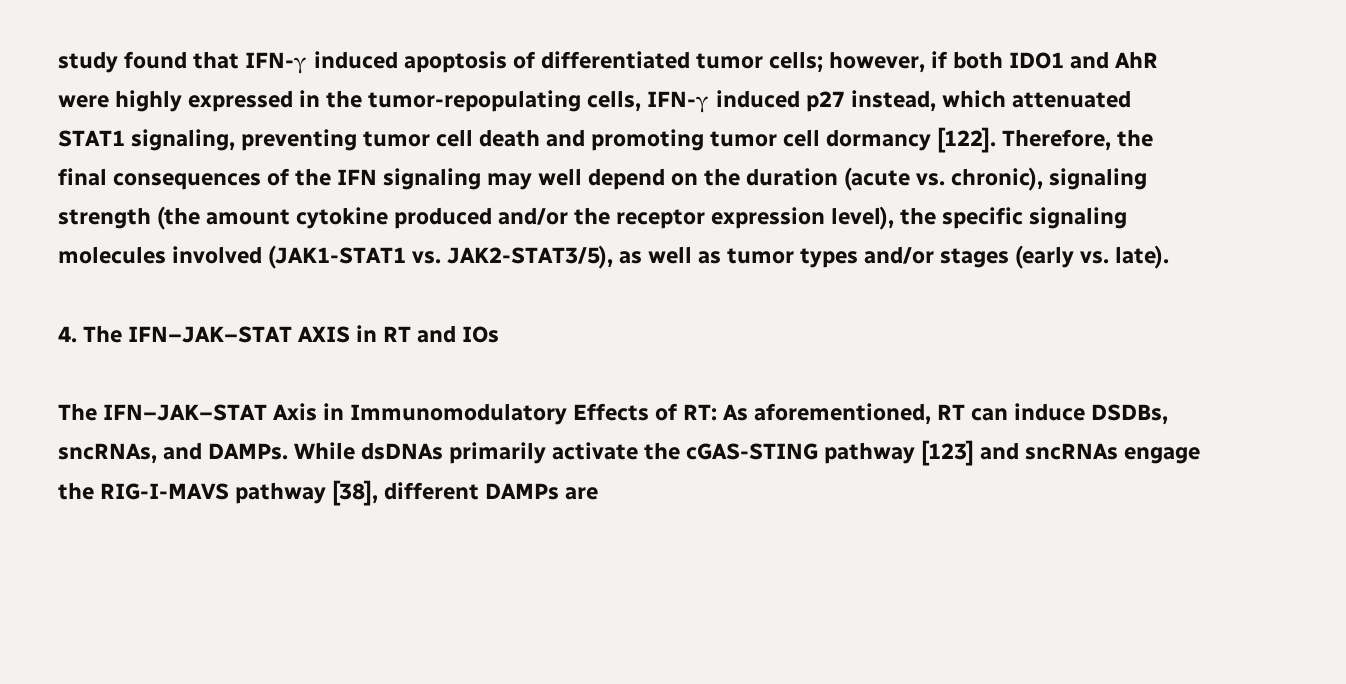study found that IFN-γ induced apoptosis of differentiated tumor cells; however, if both IDO1 and AhR were highly expressed in the tumor-repopulating cells, IFN-γ induced p27 instead, which attenuated STAT1 signaling, preventing tumor cell death and promoting tumor cell dormancy [122]. Therefore, the final consequences of the IFN signaling may well depend on the duration (acute vs. chronic), signaling strength (the amount cytokine produced and/or the receptor expression level), the specific signaling molecules involved (JAK1-STAT1 vs. JAK2-STAT3/5), as well as tumor types and/or stages (early vs. late).

4. The IFN–JAK–STAT AXIS in RT and IOs

The IFN–JAK–STAT Axis in Immunomodulatory Effects of RT: As aforementioned, RT can induce DSDBs, sncRNAs, and DAMPs. While dsDNAs primarily activate the cGAS-STING pathway [123] and sncRNAs engage the RIG-I-MAVS pathway [38], different DAMPs are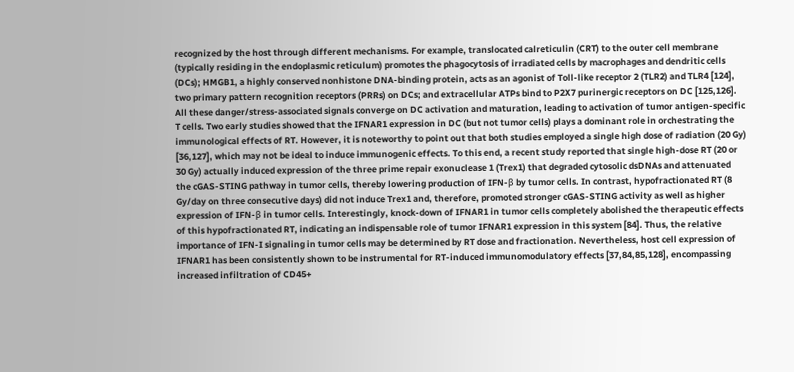recognized by the host through different mechanisms. For example, translocated calreticulin (CRT) to the outer cell membrane (typically residing in the endoplasmic reticulum) promotes the phagocytosis of irradiated cells by macrophages and dendritic cells (DCs); HMGB1, a highly conserved nonhistone DNA-binding protein, acts as an agonist of Toll-like receptor 2 (TLR2) and TLR4 [124], two primary pattern recognition receptors (PRRs) on DCs; and extracellular ATPs bind to P2X7 purinergic receptors on DC [125,126]. All these danger/stress-associated signals converge on DC activation and maturation, leading to activation of tumor antigen-specific T cells. Two early studies showed that the IFNAR1 expression in DC (but not tumor cells) plays a dominant role in orchestrating the immunological effects of RT. However, it is noteworthy to point out that both studies employed a single high dose of radiation (20 Gy) [36,127], which may not be ideal to induce immunogenic effects. To this end, a recent study reported that single high-dose RT (20 or 30 Gy) actually induced expression of the three prime repair exonuclease 1 (Trex1) that degraded cytosolic dsDNAs and attenuated the cGAS-STING pathway in tumor cells, thereby lowering production of IFN-β by tumor cells. In contrast, hypofractionated RT (8 Gy/day on three consecutive days) did not induce Trex1 and, therefore, promoted stronger cGAS-STING activity as well as higher expression of IFN-β in tumor cells. Interestingly, knock-down of IFNAR1 in tumor cells completely abolished the therapeutic effects of this hypofractionated RT, indicating an indispensable role of tumor IFNAR1 expression in this system [84]. Thus, the relative importance of IFN-I signaling in tumor cells may be determined by RT dose and fractionation. Nevertheless, host cell expression of IFNAR1 has been consistently shown to be instrumental for RT-induced immunomodulatory effects [37,84,85,128], encompassing increased infiltration of CD45+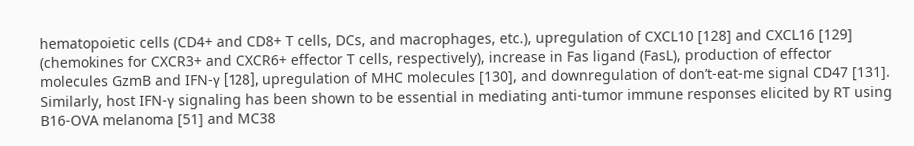hematopoietic cells (CD4+ and CD8+ T cells, DCs, and macrophages, etc.), upregulation of CXCL10 [128] and CXCL16 [129] (chemokines for CXCR3+ and CXCR6+ effector T cells, respectively), increase in Fas ligand (FasL), production of effector molecules GzmB and IFN-γ [128], upregulation of MHC molecules [130], and downregulation of don’t-eat-me signal CD47 [131]. Similarly, host IFN-γ signaling has been shown to be essential in mediating anti-tumor immune responses elicited by RT using B16-OVA melanoma [51] and MC38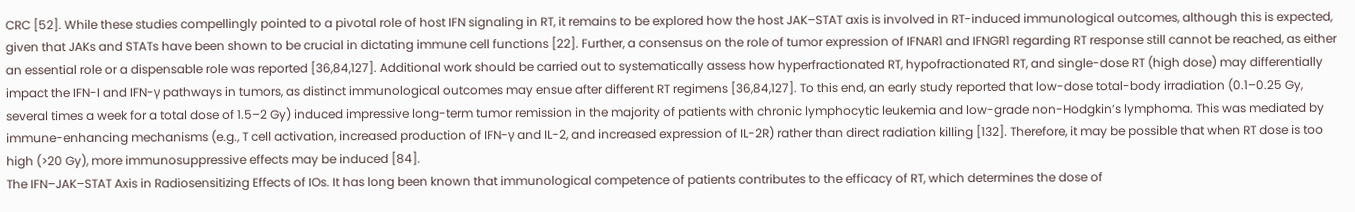CRC [52]. While these studies compellingly pointed to a pivotal role of host IFN signaling in RT, it remains to be explored how the host JAK–STAT axis is involved in RT-induced immunological outcomes, although this is expected, given that JAKs and STATs have been shown to be crucial in dictating immune cell functions [22]. Further, a consensus on the role of tumor expression of IFNAR1 and IFNGR1 regarding RT response still cannot be reached, as either an essential role or a dispensable role was reported [36,84,127]. Additional work should be carried out to systematically assess how hyperfractionated RT, hypofractionated RT, and single-dose RT (high dose) may differentially impact the IFN-I and IFN-γ pathways in tumors, as distinct immunological outcomes may ensue after different RT regimens [36,84,127]. To this end, an early study reported that low-dose total-body irradiation (0.1–0.25 Gy, several times a week for a total dose of 1.5–2 Gy) induced impressive long-term tumor remission in the majority of patients with chronic lymphocytic leukemia and low-grade non-Hodgkin’s lymphoma. This was mediated by immune-enhancing mechanisms (e.g., T cell activation, increased production of IFN-γ and IL-2, and increased expression of IL-2R) rather than direct radiation killing [132]. Therefore, it may be possible that when RT dose is too high (>20 Gy), more immunosuppressive effects may be induced [84].
The IFN–JAK–STAT Axis in Radiosensitizing Effects of IOs. It has long been known that immunological competence of patients contributes to the efficacy of RT, which determines the dose of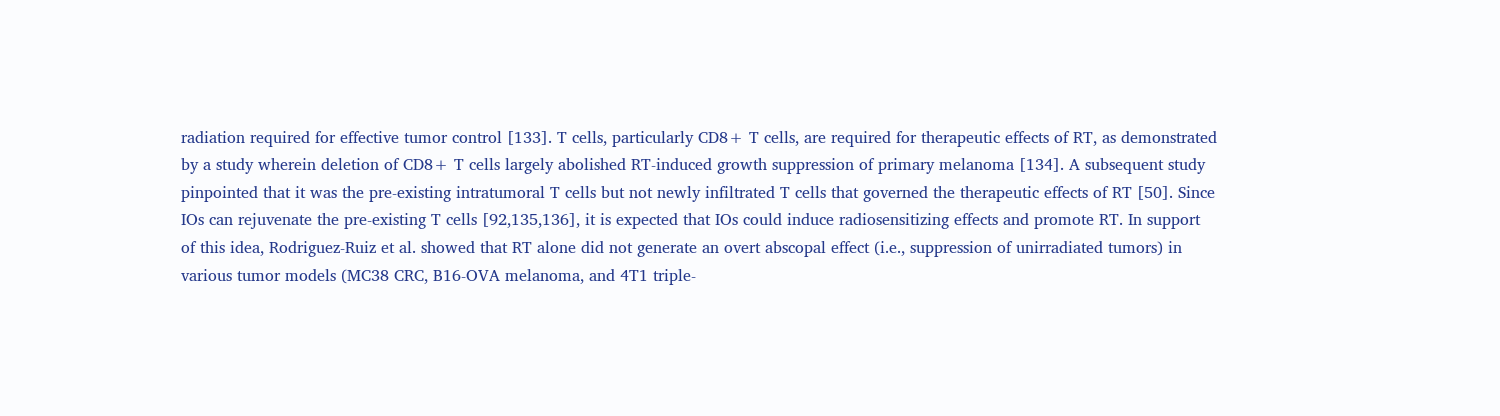radiation required for effective tumor control [133]. T cells, particularly CD8+ T cells, are required for therapeutic effects of RT, as demonstrated by a study wherein deletion of CD8+ T cells largely abolished RT-induced growth suppression of primary melanoma [134]. A subsequent study pinpointed that it was the pre-existing intratumoral T cells but not newly infiltrated T cells that governed the therapeutic effects of RT [50]. Since IOs can rejuvenate the pre-existing T cells [92,135,136], it is expected that IOs could induce radiosensitizing effects and promote RT. In support of this idea, Rodriguez-Ruiz et al. showed that RT alone did not generate an overt abscopal effect (i.e., suppression of unirradiated tumors) in various tumor models (MC38 CRC, B16-OVA melanoma, and 4T1 triple-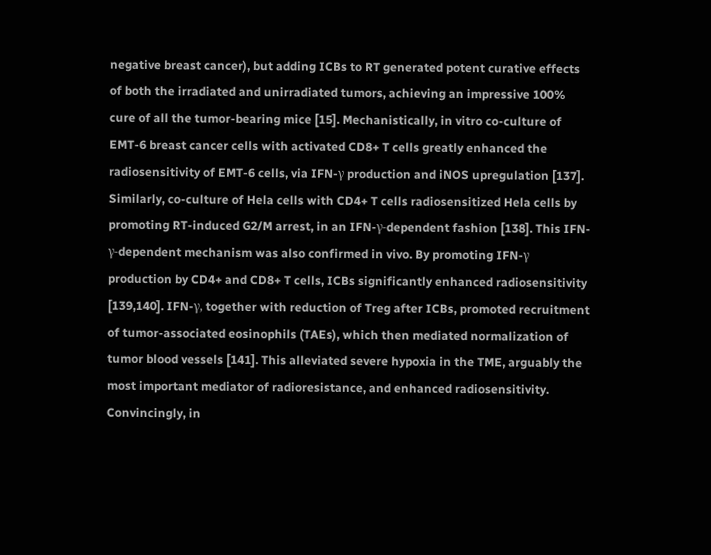negative breast cancer), but adding ICBs to RT generated potent curative effects of both the irradiated and unirradiated tumors, achieving an impressive 100% cure of all the tumor-bearing mice [15]. Mechanistically, in vitro co-culture of EMT-6 breast cancer cells with activated CD8+ T cells greatly enhanced the radiosensitivity of EMT-6 cells, via IFN-γ production and iNOS upregulation [137]. Similarly, co-culture of Hela cells with CD4+ T cells radiosensitized Hela cells by promoting RT-induced G2/M arrest, in an IFN-γ-dependent fashion [138]. This IFN-γ-dependent mechanism was also confirmed in vivo. By promoting IFN-γ production by CD4+ and CD8+ T cells, ICBs significantly enhanced radiosensitivity [139,140]. IFN-γ, together with reduction of Treg after ICBs, promoted recruitment of tumor-associated eosinophils (TAEs), which then mediated normalization of tumor blood vessels [141]. This alleviated severe hypoxia in the TME, arguably the most important mediator of radioresistance, and enhanced radiosensitivity. Convincingly, in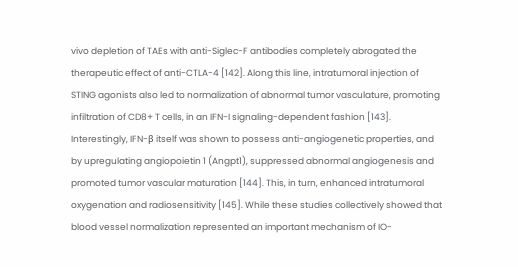vivo depletion of TAEs with anti-Siglec-F antibodies completely abrogated the therapeutic effect of anti-CTLA-4 [142]. Along this line, intratumoral injection of STING agonists also led to normalization of abnormal tumor vasculature, promoting infiltration of CD8+ T cells, in an IFN-I signaling-dependent fashion [143]. Interestingly, IFN-β itself was shown to possess anti-angiogenetic properties, and by upregulating angiopoietin 1 (Angpt1), suppressed abnormal angiogenesis and promoted tumor vascular maturation [144]. This, in turn, enhanced intratumoral oxygenation and radiosensitivity [145]. While these studies collectively showed that blood vessel normalization represented an important mechanism of IO-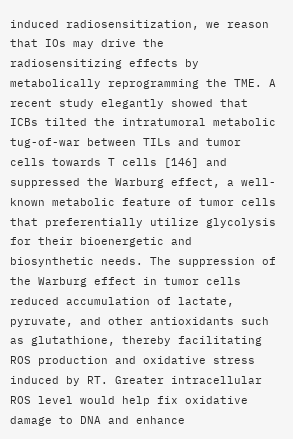induced radiosensitization, we reason that IOs may drive the radiosensitizing effects by metabolically reprogramming the TME. A recent study elegantly showed that ICBs tilted the intratumoral metabolic tug-of-war between TILs and tumor cells towards T cells [146] and suppressed the Warburg effect, a well-known metabolic feature of tumor cells that preferentially utilize glycolysis for their bioenergetic and biosynthetic needs. The suppression of the Warburg effect in tumor cells reduced accumulation of lactate, pyruvate, and other antioxidants such as glutathione, thereby facilitating ROS production and oxidative stress induced by RT. Greater intracellular ROS level would help fix oxidative damage to DNA and enhance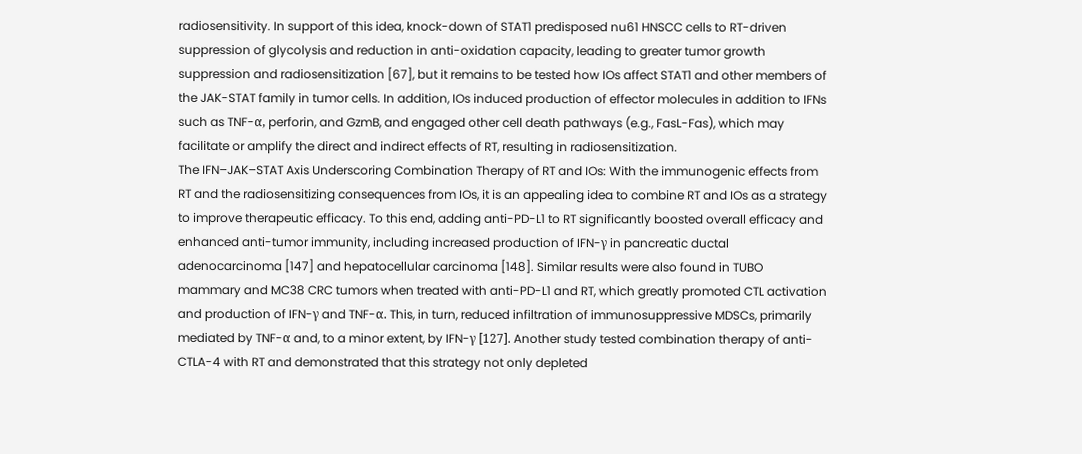radiosensitivity. In support of this idea, knock-down of STAT1 predisposed nu61 HNSCC cells to RT-driven suppression of glycolysis and reduction in anti-oxidation capacity, leading to greater tumor growth suppression and radiosensitization [67], but it remains to be tested how IOs affect STAT1 and other members of the JAK-STAT family in tumor cells. In addition, IOs induced production of effector molecules in addition to IFNs such as TNF-α, perforin, and GzmB, and engaged other cell death pathways (e.g., FasL-Fas), which may facilitate or amplify the direct and indirect effects of RT, resulting in radiosensitization.
The IFN–JAK–STAT Axis Underscoring Combination Therapy of RT and IOs: With the immunogenic effects from RT and the radiosensitizing consequences from IOs, it is an appealing idea to combine RT and IOs as a strategy to improve therapeutic efficacy. To this end, adding anti-PD-L1 to RT significantly boosted overall efficacy and enhanced anti-tumor immunity, including increased production of IFN-γ in pancreatic ductal adenocarcinoma [147] and hepatocellular carcinoma [148]. Similar results were also found in TUBO mammary and MC38 CRC tumors when treated with anti-PD-L1 and RT, which greatly promoted CTL activation and production of IFN-γ and TNF-α. This, in turn, reduced infiltration of immunosuppressive MDSCs, primarily mediated by TNF-α and, to a minor extent, by IFN-γ [127]. Another study tested combination therapy of anti-CTLA-4 with RT and demonstrated that this strategy not only depleted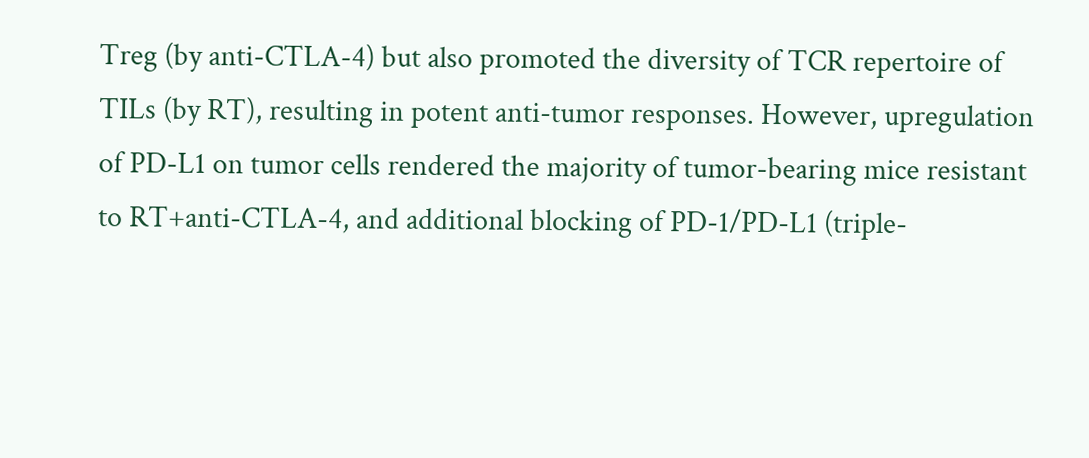Treg (by anti-CTLA-4) but also promoted the diversity of TCR repertoire of TILs (by RT), resulting in potent anti-tumor responses. However, upregulation of PD-L1 on tumor cells rendered the majority of tumor-bearing mice resistant to RT+anti-CTLA-4, and additional blocking of PD-1/PD-L1 (triple-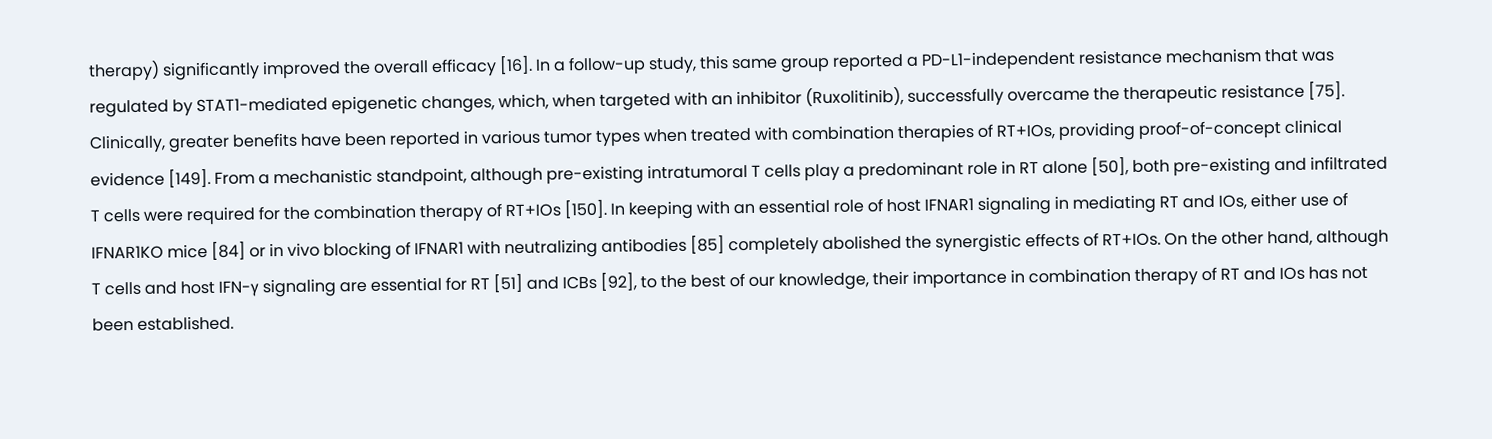therapy) significantly improved the overall efficacy [16]. In a follow-up study, this same group reported a PD-L1-independent resistance mechanism that was regulated by STAT1-mediated epigenetic changes, which, when targeted with an inhibitor (Ruxolitinib), successfully overcame the therapeutic resistance [75]. Clinically, greater benefits have been reported in various tumor types when treated with combination therapies of RT+IOs, providing proof-of-concept clinical evidence [149]. From a mechanistic standpoint, although pre-existing intratumoral T cells play a predominant role in RT alone [50], both pre-existing and infiltrated T cells were required for the combination therapy of RT+IOs [150]. In keeping with an essential role of host IFNAR1 signaling in mediating RT and IOs, either use of IFNAR1KO mice [84] or in vivo blocking of IFNAR1 with neutralizing antibodies [85] completely abolished the synergistic effects of RT+IOs. On the other hand, although T cells and host IFN-γ signaling are essential for RT [51] and ICBs [92], to the best of our knowledge, their importance in combination therapy of RT and IOs has not been established.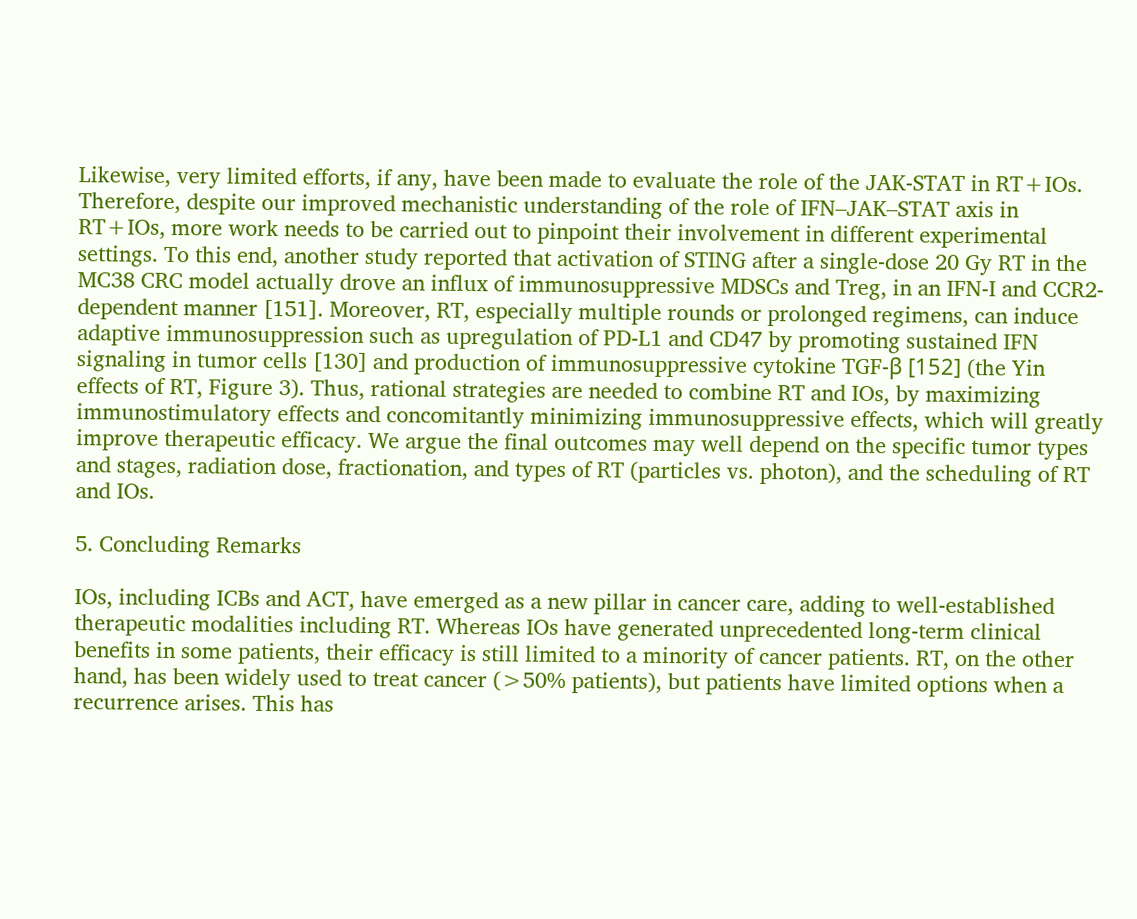Likewise, very limited efforts, if any, have been made to evaluate the role of the JAK-STAT in RT+IOs. Therefore, despite our improved mechanistic understanding of the role of IFN–JAK–STAT axis in RT+IOs, more work needs to be carried out to pinpoint their involvement in different experimental settings. To this end, another study reported that activation of STING after a single-dose 20 Gy RT in the MC38 CRC model actually drove an influx of immunosuppressive MDSCs and Treg, in an IFN-I and CCR2-dependent manner [151]. Moreover, RT, especially multiple rounds or prolonged regimens, can induce adaptive immunosuppression such as upregulation of PD-L1 and CD47 by promoting sustained IFN signaling in tumor cells [130] and production of immunosuppressive cytokine TGF-β [152] (the Yin effects of RT, Figure 3). Thus, rational strategies are needed to combine RT and IOs, by maximizing immunostimulatory effects and concomitantly minimizing immunosuppressive effects, which will greatly improve therapeutic efficacy. We argue the final outcomes may well depend on the specific tumor types and stages, radiation dose, fractionation, and types of RT (particles vs. photon), and the scheduling of RT and IOs.

5. Concluding Remarks

IOs, including ICBs and ACT, have emerged as a new pillar in cancer care, adding to well-established therapeutic modalities including RT. Whereas IOs have generated unprecedented long-term clinical benefits in some patients, their efficacy is still limited to a minority of cancer patients. RT, on the other hand, has been widely used to treat cancer (>50% patients), but patients have limited options when a recurrence arises. This has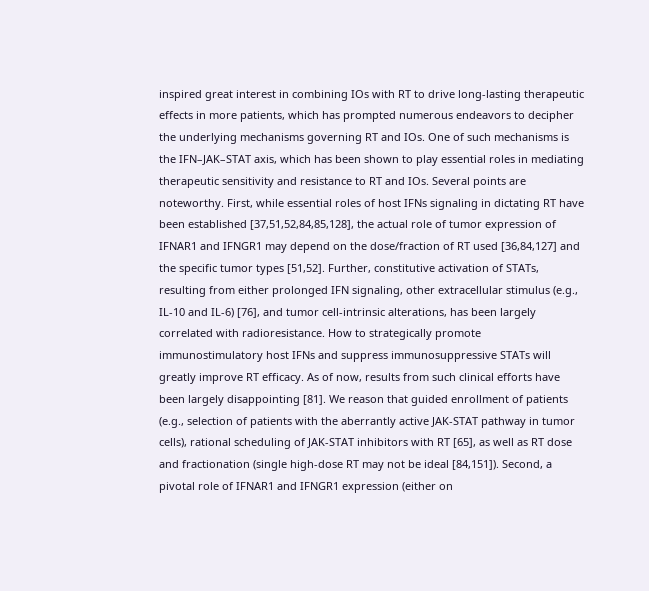inspired great interest in combining IOs with RT to drive long-lasting therapeutic effects in more patients, which has prompted numerous endeavors to decipher the underlying mechanisms governing RT and IOs. One of such mechanisms is the IFN–JAK–STAT axis, which has been shown to play essential roles in mediating therapeutic sensitivity and resistance to RT and IOs. Several points are noteworthy. First, while essential roles of host IFNs signaling in dictating RT have been established [37,51,52,84,85,128], the actual role of tumor expression of IFNAR1 and IFNGR1 may depend on the dose/fraction of RT used [36,84,127] and the specific tumor types [51,52]. Further, constitutive activation of STATs, resulting from either prolonged IFN signaling, other extracellular stimulus (e.g., IL-10 and IL-6) [76], and tumor cell-intrinsic alterations, has been largely correlated with radioresistance. How to strategically promote immunostimulatory host IFNs and suppress immunosuppressive STATs will greatly improve RT efficacy. As of now, results from such clinical efforts have been largely disappointing [81]. We reason that guided enrollment of patients (e.g., selection of patients with the aberrantly active JAK-STAT pathway in tumor cells), rational scheduling of JAK-STAT inhibitors with RT [65], as well as RT dose and fractionation (single high-dose RT may not be ideal [84,151]). Second, a pivotal role of IFNAR1 and IFNGR1 expression (either on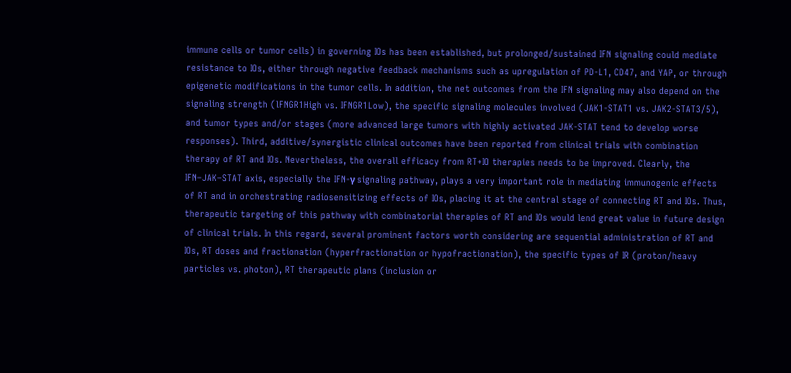immune cells or tumor cells) in governing IOs has been established, but prolonged/sustained IFN signaling could mediate resistance to IOs, either through negative feedback mechanisms such as upregulation of PD-L1, CD47, and YAP, or through epigenetic modifications in the tumor cells. In addition, the net outcomes from the IFN signaling may also depend on the signaling strength (lFNGR1High vs. IFNGR1Low), the specific signaling molecules involved (JAK1-STAT1 vs. JAK2-STAT3/5), and tumor types and/or stages (more advanced large tumors with highly activated JAK-STAT tend to develop worse responses). Third, additive/synergistic clinical outcomes have been reported from clinical trials with combination therapy of RT and IOs. Nevertheless, the overall efficacy from RT+IO therapies needs to be improved. Clearly, the IFN–JAK–STAT axis, especially the IFN-γ signaling pathway, plays a very important role in mediating immunogenic effects of RT and in orchestrating radiosensitizing effects of IOs, placing it at the central stage of connecting RT and IOs. Thus, therapeutic targeting of this pathway with combinatorial therapies of RT and IOs would lend great value in future design of clinical trials. In this regard, several prominent factors worth considering are sequential administration of RT and IOs, RT doses and fractionation (hyperfractionation or hypofractionation), the specific types of IR (proton/heavy particles vs. photon), RT therapeutic plans (inclusion or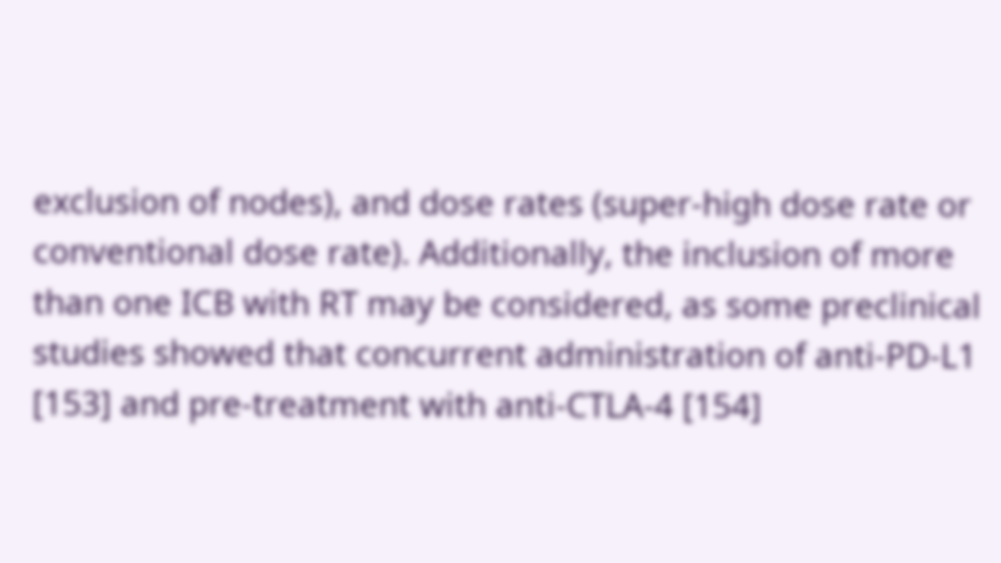exclusion of nodes), and dose rates (super-high dose rate or conventional dose rate). Additionally, the inclusion of more than one ICB with RT may be considered, as some preclinical studies showed that concurrent administration of anti-PD-L1 [153] and pre-treatment with anti-CTLA-4 [154]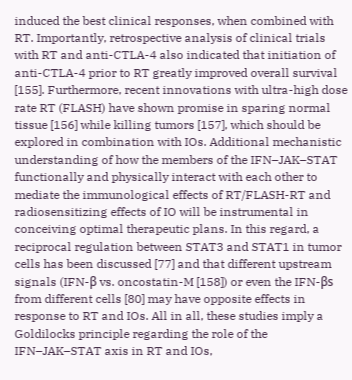induced the best clinical responses, when combined with RT. Importantly, retrospective analysis of clinical trials with RT and anti-CTLA-4 also indicated that initiation of anti-CTLA-4 prior to RT greatly improved overall survival [155]. Furthermore, recent innovations with ultra-high dose rate RT (FLASH) have shown promise in sparing normal tissue [156] while killing tumors [157], which should be explored in combination with IOs. Additional mechanistic understanding of how the members of the IFN–JAK–STAT functionally and physically interact with each other to mediate the immunological effects of RT/FLASH-RT and radiosensitizing effects of IO will be instrumental in conceiving optimal therapeutic plans. In this regard, a reciprocal regulation between STAT3 and STAT1 in tumor cells has been discussed [77] and that different upstream signals (IFN-β vs. oncostatin-M [158]) or even the IFN-βs from different cells [80] may have opposite effects in response to RT and IOs. All in all, these studies imply a Goldilocks principle regarding the role of the IFN–JAK–STAT axis in RT and IOs,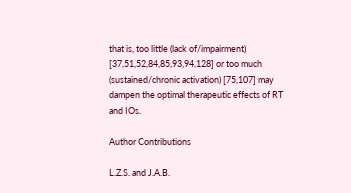that is, too little (lack of/impairment) [37,51,52,84,85,93,94,128] or too much (sustained/chronic activation) [75,107] may dampen the optimal therapeutic effects of RT and IOs.

Author Contributions

L.Z.S. and J.A.B.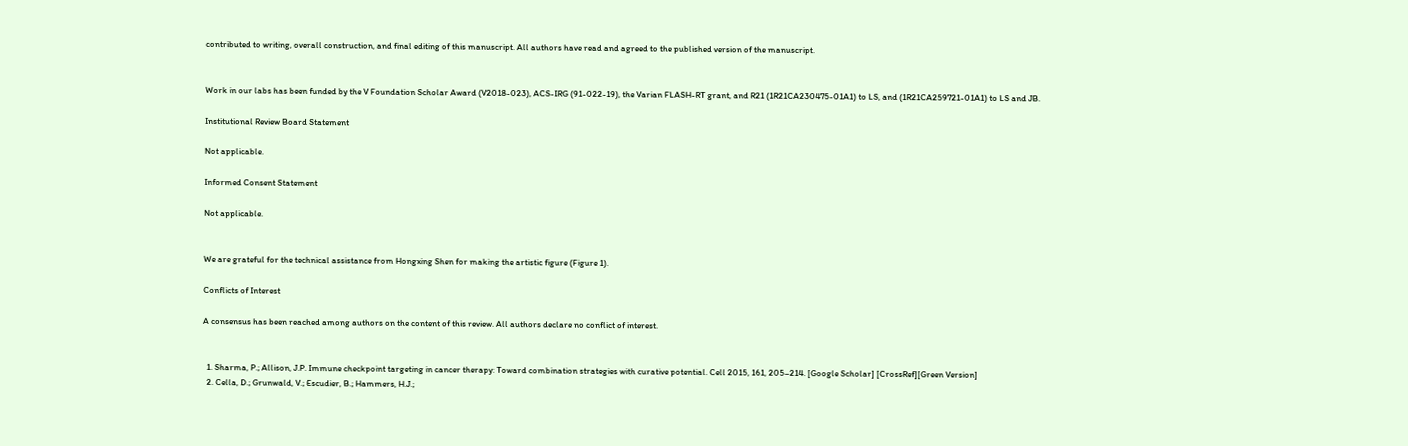contributed to writing, overall construction, and final editing of this manuscript. All authors have read and agreed to the published version of the manuscript.


Work in our labs has been funded by the V Foundation Scholar Award (V2018-023), ACS-IRG (91-022-19), the Varian FLASH-RT grant, and R21 (1R21CA230475-01A1) to LS, and (1R21CA259721-01A1) to LS and JB.

Institutional Review Board Statement

Not applicable.

Informed Consent Statement

Not applicable.


We are grateful for the technical assistance from Hongxing Shen for making the artistic figure (Figure 1).

Conflicts of Interest

A consensus has been reached among authors on the content of this review. All authors declare no conflict of interest.


  1. Sharma, P.; Allison, J.P. Immune checkpoint targeting in cancer therapy: Toward combination strategies with curative potential. Cell 2015, 161, 205–214. [Google Scholar] [CrossRef][Green Version]
  2. Cella, D.; Grunwald, V.; Escudier, B.; Hammers, H.J.;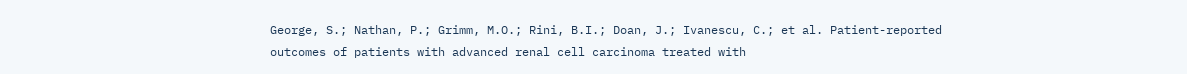George, S.; Nathan, P.; Grimm, M.O.; Rini, B.I.; Doan, J.; Ivanescu, C.; et al. Patient-reported outcomes of patients with advanced renal cell carcinoma treated with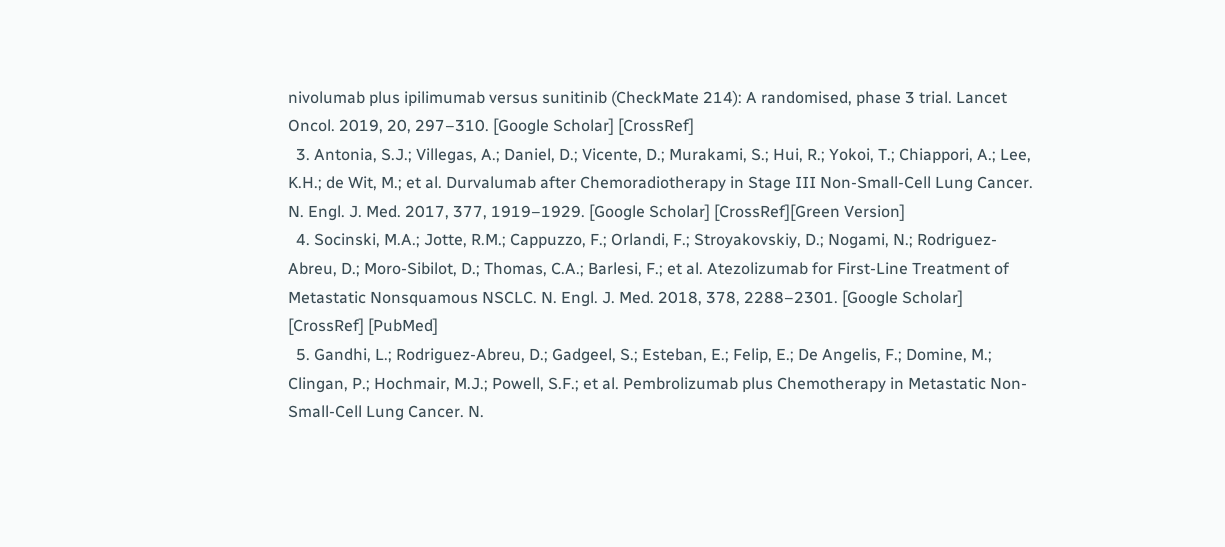nivolumab plus ipilimumab versus sunitinib (CheckMate 214): A randomised, phase 3 trial. Lancet Oncol. 2019, 20, 297–310. [Google Scholar] [CrossRef]
  3. Antonia, S.J.; Villegas, A.; Daniel, D.; Vicente, D.; Murakami, S.; Hui, R.; Yokoi, T.; Chiappori, A.; Lee, K.H.; de Wit, M.; et al. Durvalumab after Chemoradiotherapy in Stage III Non-Small-Cell Lung Cancer. N. Engl. J. Med. 2017, 377, 1919–1929. [Google Scholar] [CrossRef][Green Version]
  4. Socinski, M.A.; Jotte, R.M.; Cappuzzo, F.; Orlandi, F.; Stroyakovskiy, D.; Nogami, N.; Rodriguez-Abreu, D.; Moro-Sibilot, D.; Thomas, C.A.; Barlesi, F.; et al. Atezolizumab for First-Line Treatment of Metastatic Nonsquamous NSCLC. N. Engl. J. Med. 2018, 378, 2288–2301. [Google Scholar] [CrossRef] [PubMed]
  5. Gandhi, L.; Rodriguez-Abreu, D.; Gadgeel, S.; Esteban, E.; Felip, E.; De Angelis, F.; Domine, M.; Clingan, P.; Hochmair, M.J.; Powell, S.F.; et al. Pembrolizumab plus Chemotherapy in Metastatic Non-Small-Cell Lung Cancer. N.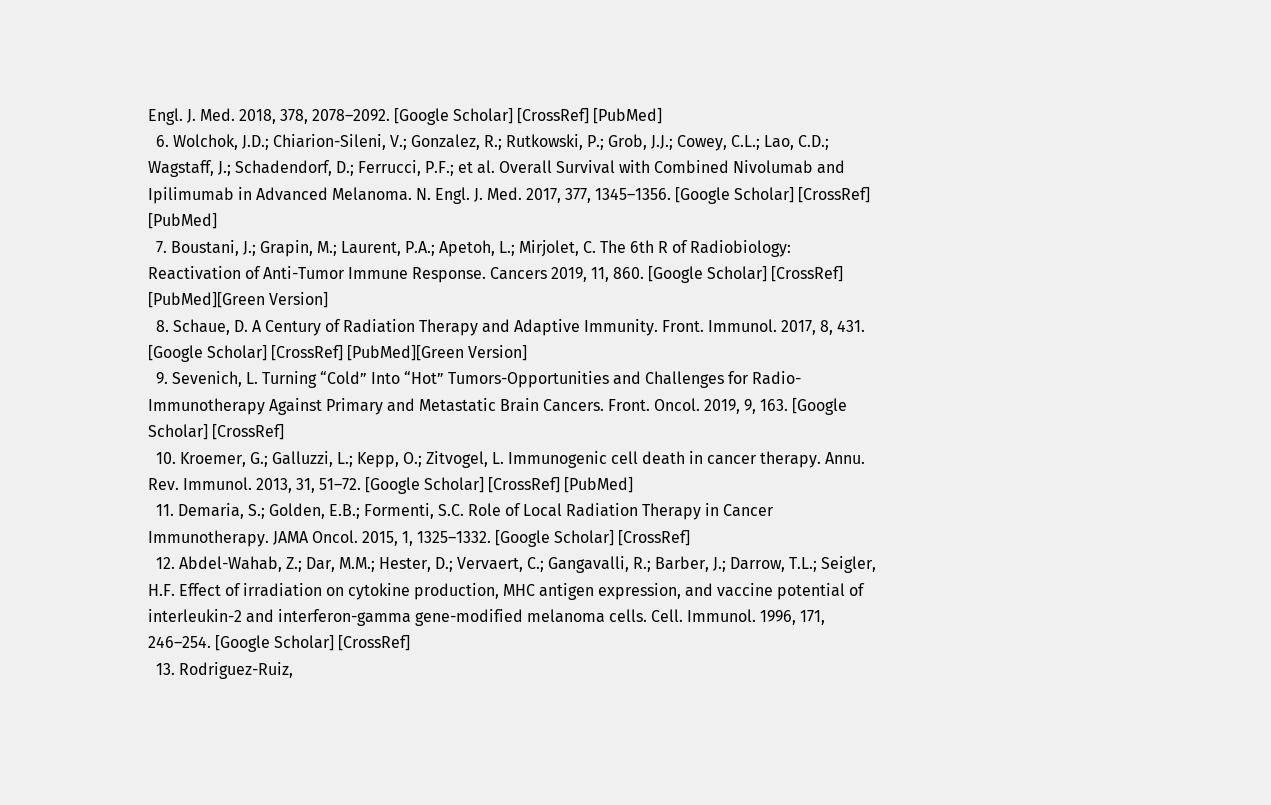Engl. J. Med. 2018, 378, 2078–2092. [Google Scholar] [CrossRef] [PubMed]
  6. Wolchok, J.D.; Chiarion-Sileni, V.; Gonzalez, R.; Rutkowski, P.; Grob, J.J.; Cowey, C.L.; Lao, C.D.; Wagstaff, J.; Schadendorf, D.; Ferrucci, P.F.; et al. Overall Survival with Combined Nivolumab and Ipilimumab in Advanced Melanoma. N. Engl. J. Med. 2017, 377, 1345–1356. [Google Scholar] [CrossRef] [PubMed]
  7. Boustani, J.; Grapin, M.; Laurent, P.A.; Apetoh, L.; Mirjolet, C. The 6th R of Radiobiology: Reactivation of Anti-Tumor Immune Response. Cancers 2019, 11, 860. [Google Scholar] [CrossRef] [PubMed][Green Version]
  8. Schaue, D. A Century of Radiation Therapy and Adaptive Immunity. Front. Immunol. 2017, 8, 431. [Google Scholar] [CrossRef] [PubMed][Green Version]
  9. Sevenich, L. Turning “Cold” Into “Hot” Tumors-Opportunities and Challenges for Radio-Immunotherapy Against Primary and Metastatic Brain Cancers. Front. Oncol. 2019, 9, 163. [Google Scholar] [CrossRef]
  10. Kroemer, G.; Galluzzi, L.; Kepp, O.; Zitvogel, L. Immunogenic cell death in cancer therapy. Annu. Rev. Immunol. 2013, 31, 51–72. [Google Scholar] [CrossRef] [PubMed]
  11. Demaria, S.; Golden, E.B.; Formenti, S.C. Role of Local Radiation Therapy in Cancer Immunotherapy. JAMA Oncol. 2015, 1, 1325–1332. [Google Scholar] [CrossRef]
  12. Abdel-Wahab, Z.; Dar, M.M.; Hester, D.; Vervaert, C.; Gangavalli, R.; Barber, J.; Darrow, T.L.; Seigler, H.F. Effect of irradiation on cytokine production, MHC antigen expression, and vaccine potential of interleukin-2 and interferon-gamma gene-modified melanoma cells. Cell. Immunol. 1996, 171, 246–254. [Google Scholar] [CrossRef]
  13. Rodriguez-Ruiz,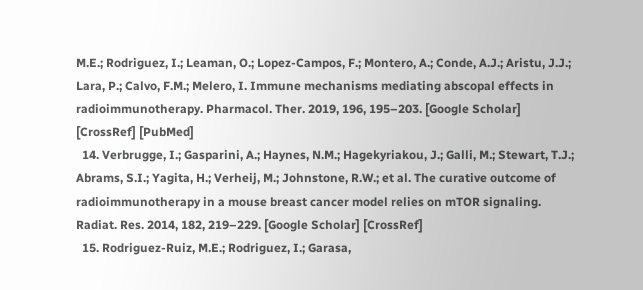M.E.; Rodriguez, I.; Leaman, O.; Lopez-Campos, F.; Montero, A.; Conde, A.J.; Aristu, J.J.; Lara, P.; Calvo, F.M.; Melero, I. Immune mechanisms mediating abscopal effects in radioimmunotherapy. Pharmacol. Ther. 2019, 196, 195–203. [Google Scholar] [CrossRef] [PubMed]
  14. Verbrugge, I.; Gasparini, A.; Haynes, N.M.; Hagekyriakou, J.; Galli, M.; Stewart, T.J.; Abrams, S.I.; Yagita, H.; Verheij, M.; Johnstone, R.W.; et al. The curative outcome of radioimmunotherapy in a mouse breast cancer model relies on mTOR signaling. Radiat. Res. 2014, 182, 219–229. [Google Scholar] [CrossRef]
  15. Rodriguez-Ruiz, M.E.; Rodriguez, I.; Garasa,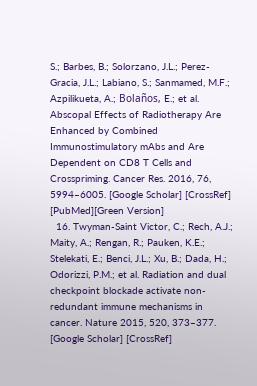S.; Barbes, B.; Solorzano, J.L.; Perez-Gracia, J.L.; Labiano, S.; Sanmamed, M.F.; Azpilikueta, A.; Bolaños, E.; et al. Abscopal Effects of Radiotherapy Are Enhanced by Combined Immunostimulatory mAbs and Are Dependent on CD8 T Cells and Crosspriming. Cancer Res. 2016, 76, 5994–6005. [Google Scholar] [CrossRef] [PubMed][Green Version]
  16. Twyman-Saint Victor, C.; Rech, A.J.; Maity, A.; Rengan, R.; Pauken, K.E.; Stelekati, E.; Benci, J.L.; Xu, B.; Dada, H.; Odorizzi, P.M.; et al. Radiation and dual checkpoint blockade activate non-redundant immune mechanisms in cancer. Nature 2015, 520, 373–377. [Google Scholar] [CrossRef]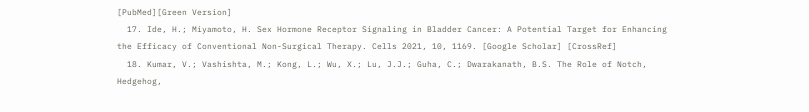[PubMed][Green Version]
  17. Ide, H.; Miyamoto, H. Sex Hormone Receptor Signaling in Bladder Cancer: A Potential Target for Enhancing the Efficacy of Conventional Non-Surgical Therapy. Cells 2021, 10, 1169. [Google Scholar] [CrossRef]
  18. Kumar, V.; Vashishta, M.; Kong, L.; Wu, X.; Lu, J.J.; Guha, C.; Dwarakanath, B.S. The Role of Notch, Hedgehog,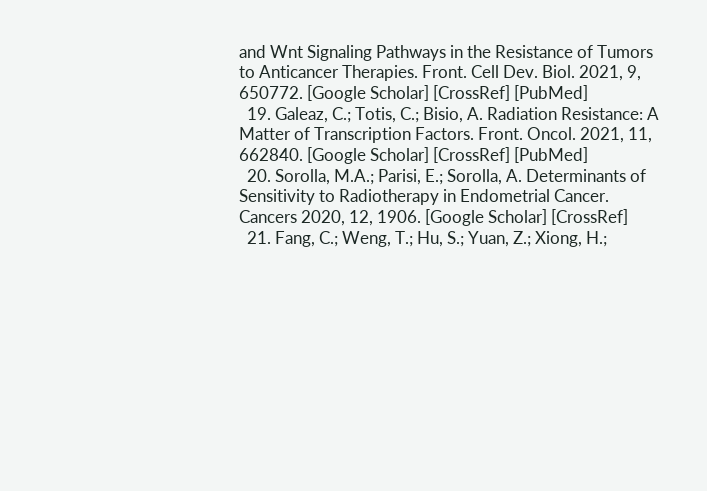and Wnt Signaling Pathways in the Resistance of Tumors to Anticancer Therapies. Front. Cell Dev. Biol. 2021, 9, 650772. [Google Scholar] [CrossRef] [PubMed]
  19. Galeaz, C.; Totis, C.; Bisio, A. Radiation Resistance: A Matter of Transcription Factors. Front. Oncol. 2021, 11, 662840. [Google Scholar] [CrossRef] [PubMed]
  20. Sorolla, M.A.; Parisi, E.; Sorolla, A. Determinants of Sensitivity to Radiotherapy in Endometrial Cancer. Cancers 2020, 12, 1906. [Google Scholar] [CrossRef]
  21. Fang, C.; Weng, T.; Hu, S.; Yuan, Z.; Xiong, H.;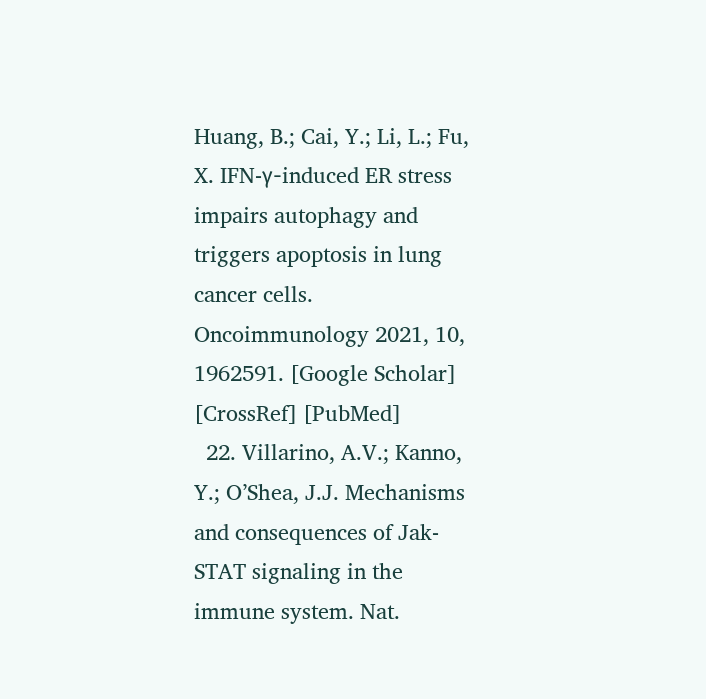Huang, B.; Cai, Y.; Li, L.; Fu, X. IFN-γ-induced ER stress impairs autophagy and triggers apoptosis in lung cancer cells. Oncoimmunology 2021, 10, 1962591. [Google Scholar] [CrossRef] [PubMed]
  22. Villarino, A.V.; Kanno, Y.; O’Shea, J.J. Mechanisms and consequences of Jak-STAT signaling in the immune system. Nat.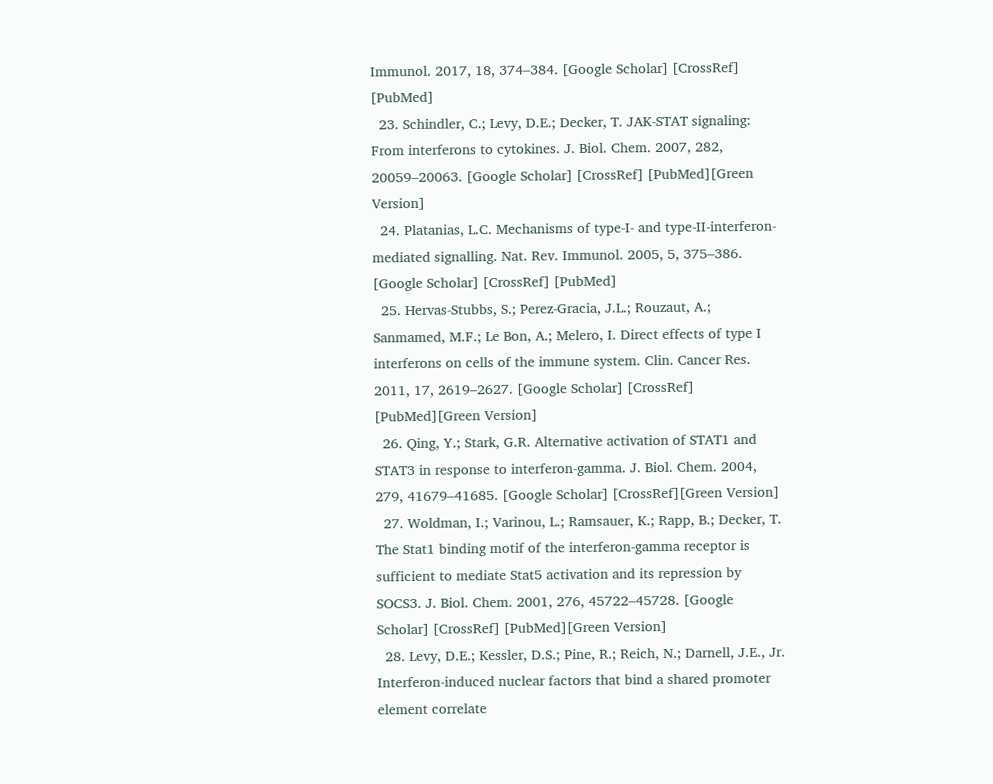Immunol. 2017, 18, 374–384. [Google Scholar] [CrossRef] [PubMed]
  23. Schindler, C.; Levy, D.E.; Decker, T. JAK-STAT signaling: From interferons to cytokines. J. Biol. Chem. 2007, 282, 20059–20063. [Google Scholar] [CrossRef] [PubMed][Green Version]
  24. Platanias, L.C. Mechanisms of type-I- and type-II-interferon-mediated signalling. Nat. Rev. Immunol. 2005, 5, 375–386. [Google Scholar] [CrossRef] [PubMed]
  25. Hervas-Stubbs, S.; Perez-Gracia, J.L.; Rouzaut, A.; Sanmamed, M.F.; Le Bon, A.; Melero, I. Direct effects of type I interferons on cells of the immune system. Clin. Cancer Res. 2011, 17, 2619–2627. [Google Scholar] [CrossRef] [PubMed][Green Version]
  26. Qing, Y.; Stark, G.R. Alternative activation of STAT1 and STAT3 in response to interferon-gamma. J. Biol. Chem. 2004, 279, 41679–41685. [Google Scholar] [CrossRef][Green Version]
  27. Woldman, I.; Varinou, L.; Ramsauer, K.; Rapp, B.; Decker, T. The Stat1 binding motif of the interferon-gamma receptor is sufficient to mediate Stat5 activation and its repression by SOCS3. J. Biol. Chem. 2001, 276, 45722–45728. [Google Scholar] [CrossRef] [PubMed][Green Version]
  28. Levy, D.E.; Kessler, D.S.; Pine, R.; Reich, N.; Darnell, J.E., Jr. Interferon-induced nuclear factors that bind a shared promoter element correlate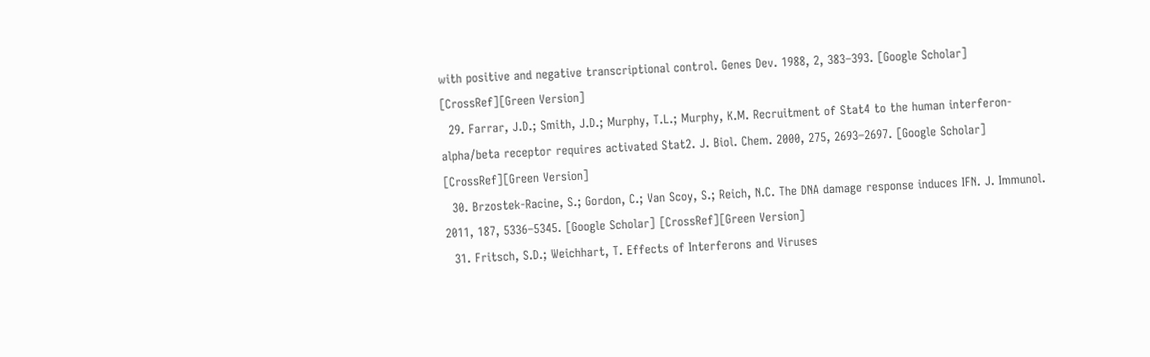with positive and negative transcriptional control. Genes Dev. 1988, 2, 383–393. [Google Scholar] [CrossRef][Green Version]
  29. Farrar, J.D.; Smith, J.D.; Murphy, T.L.; Murphy, K.M. Recruitment of Stat4 to the human interferon-alpha/beta receptor requires activated Stat2. J. Biol. Chem. 2000, 275, 2693–2697. [Google Scholar] [CrossRef][Green Version]
  30. Brzostek-Racine, S.; Gordon, C.; Van Scoy, S.; Reich, N.C. The DNA damage response induces IFN. J. Immunol. 2011, 187, 5336–5345. [Google Scholar] [CrossRef][Green Version]
  31. Fritsch, S.D.; Weichhart, T. Effects of Interferons and Viruses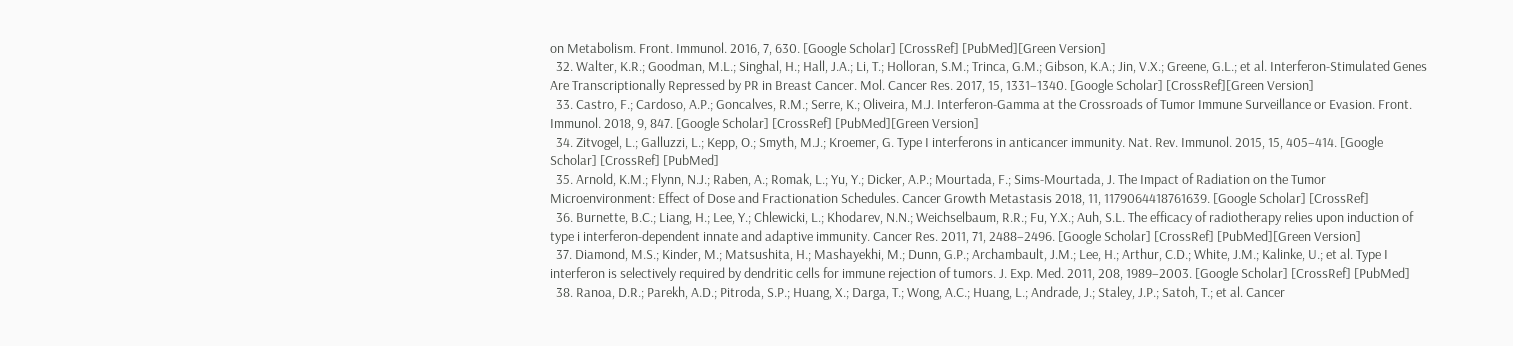on Metabolism. Front. Immunol. 2016, 7, 630. [Google Scholar] [CrossRef] [PubMed][Green Version]
  32. Walter, K.R.; Goodman, M.L.; Singhal, H.; Hall, J.A.; Li, T.; Holloran, S.M.; Trinca, G.M.; Gibson, K.A.; Jin, V.X.; Greene, G.L.; et al. Interferon-Stimulated Genes Are Transcriptionally Repressed by PR in Breast Cancer. Mol. Cancer Res. 2017, 15, 1331–1340. [Google Scholar] [CrossRef][Green Version]
  33. Castro, F.; Cardoso, A.P.; Goncalves, R.M.; Serre, K.; Oliveira, M.J. Interferon-Gamma at the Crossroads of Tumor Immune Surveillance or Evasion. Front. Immunol. 2018, 9, 847. [Google Scholar] [CrossRef] [PubMed][Green Version]
  34. Zitvogel, L.; Galluzzi, L.; Kepp, O.; Smyth, M.J.; Kroemer, G. Type I interferons in anticancer immunity. Nat. Rev. Immunol. 2015, 15, 405–414. [Google Scholar] [CrossRef] [PubMed]
  35. Arnold, K.M.; Flynn, N.J.; Raben, A.; Romak, L.; Yu, Y.; Dicker, A.P.; Mourtada, F.; Sims-Mourtada, J. The Impact of Radiation on the Tumor Microenvironment: Effect of Dose and Fractionation Schedules. Cancer Growth Metastasis 2018, 11, 1179064418761639. [Google Scholar] [CrossRef]
  36. Burnette, B.C.; Liang, H.; Lee, Y.; Chlewicki, L.; Khodarev, N.N.; Weichselbaum, R.R.; Fu, Y.X.; Auh, S.L. The efficacy of radiotherapy relies upon induction of type i interferon-dependent innate and adaptive immunity. Cancer Res. 2011, 71, 2488–2496. [Google Scholar] [CrossRef] [PubMed][Green Version]
  37. Diamond, M.S.; Kinder, M.; Matsushita, H.; Mashayekhi, M.; Dunn, G.P.; Archambault, J.M.; Lee, H.; Arthur, C.D.; White, J.M.; Kalinke, U.; et al. Type I interferon is selectively required by dendritic cells for immune rejection of tumors. J. Exp. Med. 2011, 208, 1989–2003. [Google Scholar] [CrossRef] [PubMed]
  38. Ranoa, D.R.; Parekh, A.D.; Pitroda, S.P.; Huang, X.; Darga, T.; Wong, A.C.; Huang, L.; Andrade, J.; Staley, J.P.; Satoh, T.; et al. Cancer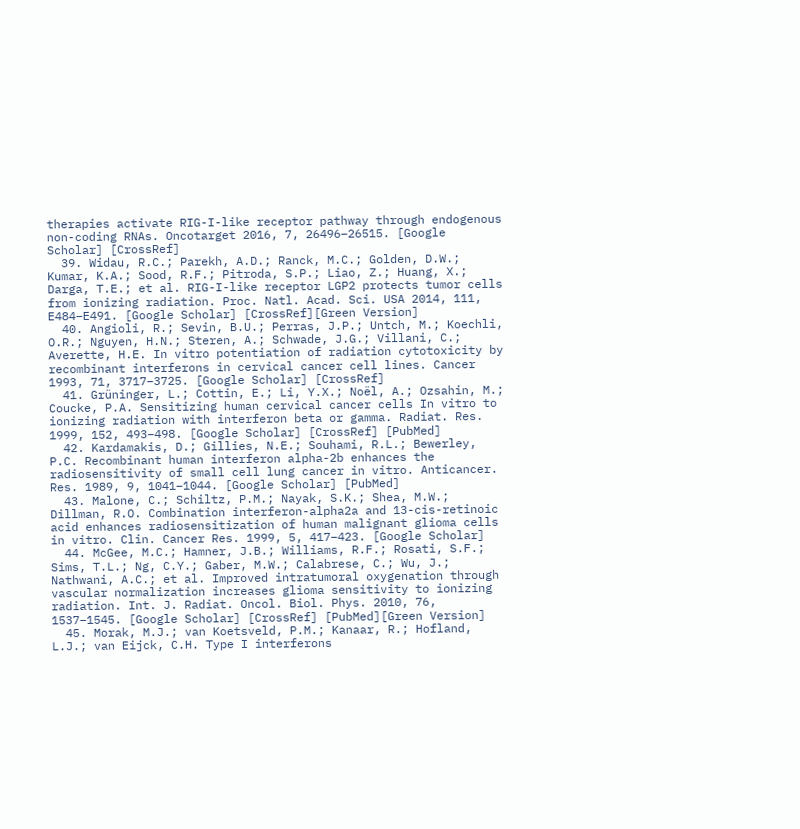therapies activate RIG-I-like receptor pathway through endogenous non-coding RNAs. Oncotarget 2016, 7, 26496–26515. [Google Scholar] [CrossRef]
  39. Widau, R.C.; Parekh, A.D.; Ranck, M.C.; Golden, D.W.; Kumar, K.A.; Sood, R.F.; Pitroda, S.P.; Liao, Z.; Huang, X.; Darga, T.E.; et al. RIG-I-like receptor LGP2 protects tumor cells from ionizing radiation. Proc. Natl. Acad. Sci. USA 2014, 111, E484–E491. [Google Scholar] [CrossRef][Green Version]
  40. Angioli, R.; Sevin, B.U.; Perras, J.P.; Untch, M.; Koechli, O.R.; Nguyen, H.N.; Steren, A.; Schwade, J.G.; Villani, C.; Averette, H.E. In vitro potentiation of radiation cytotoxicity by recombinant interferons in cervical cancer cell lines. Cancer 1993, 71, 3717–3725. [Google Scholar] [CrossRef]
  41. Grüninger, L.; Cottin, E.; Li, Y.X.; Noël, A.; Ozsahin, M.; Coucke, P.A. Sensitizing human cervical cancer cells In vitro to ionizing radiation with interferon beta or gamma. Radiat. Res. 1999, 152, 493–498. [Google Scholar] [CrossRef] [PubMed]
  42. Kardamakis, D.; Gillies, N.E.; Souhami, R.L.; Bewerley, P.C. Recombinant human interferon alpha-2b enhances the radiosensitivity of small cell lung cancer in vitro. Anticancer. Res. 1989, 9, 1041–1044. [Google Scholar] [PubMed]
  43. Malone, C.; Schiltz, P.M.; Nayak, S.K.; Shea, M.W.; Dillman, R.O. Combination interferon-alpha2a and 13-cis-retinoic acid enhances radiosensitization of human malignant glioma cells in vitro. Clin. Cancer Res. 1999, 5, 417–423. [Google Scholar]
  44. McGee, M.C.; Hamner, J.B.; Williams, R.F.; Rosati, S.F.; Sims, T.L.; Ng, C.Y.; Gaber, M.W.; Calabrese, C.; Wu, J.; Nathwani, A.C.; et al. Improved intratumoral oxygenation through vascular normalization increases glioma sensitivity to ionizing radiation. Int. J. Radiat. Oncol. Biol. Phys. 2010, 76, 1537–1545. [Google Scholar] [CrossRef] [PubMed][Green Version]
  45. Morak, M.J.; van Koetsveld, P.M.; Kanaar, R.; Hofland, L.J.; van Eijck, C.H. Type I interferons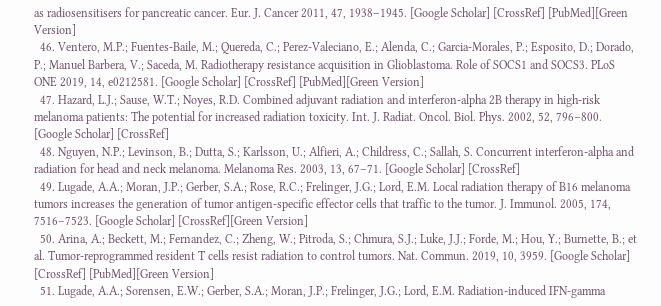as radiosensitisers for pancreatic cancer. Eur. J. Cancer 2011, 47, 1938–1945. [Google Scholar] [CrossRef] [PubMed][Green Version]
  46. Ventero, M.P.; Fuentes-Baile, M.; Quereda, C.; Perez-Valeciano, E.; Alenda, C.; Garcia-Morales, P.; Esposito, D.; Dorado, P.; Manuel Barbera, V.; Saceda, M. Radiotherapy resistance acquisition in Glioblastoma. Role of SOCS1 and SOCS3. PLoS ONE 2019, 14, e0212581. [Google Scholar] [CrossRef] [PubMed][Green Version]
  47. Hazard, L.J.; Sause, W.T.; Noyes, R.D. Combined adjuvant radiation and interferon-alpha 2B therapy in high-risk melanoma patients: The potential for increased radiation toxicity. Int. J. Radiat. Oncol. Biol. Phys. 2002, 52, 796–800. [Google Scholar] [CrossRef]
  48. Nguyen, N.P.; Levinson, B.; Dutta, S.; Karlsson, U.; Alfieri, A.; Childress, C.; Sallah, S. Concurrent interferon-alpha and radiation for head and neck melanoma. Melanoma Res. 2003, 13, 67–71. [Google Scholar] [CrossRef]
  49. Lugade, A.A.; Moran, J.P.; Gerber, S.A.; Rose, R.C.; Frelinger, J.G.; Lord, E.M. Local radiation therapy of B16 melanoma tumors increases the generation of tumor antigen-specific effector cells that traffic to the tumor. J. Immunol. 2005, 174, 7516–7523. [Google Scholar] [CrossRef][Green Version]
  50. Arina, A.; Beckett, M.; Fernandez, C.; Zheng, W.; Pitroda, S.; Chmura, S.J.; Luke, J.J.; Forde, M.; Hou, Y.; Burnette, B.; et al. Tumor-reprogrammed resident T cells resist radiation to control tumors. Nat. Commun. 2019, 10, 3959. [Google Scholar] [CrossRef] [PubMed][Green Version]
  51. Lugade, A.A.; Sorensen, E.W.; Gerber, S.A.; Moran, J.P.; Frelinger, J.G.; Lord, E.M. Radiation-induced IFN-gamma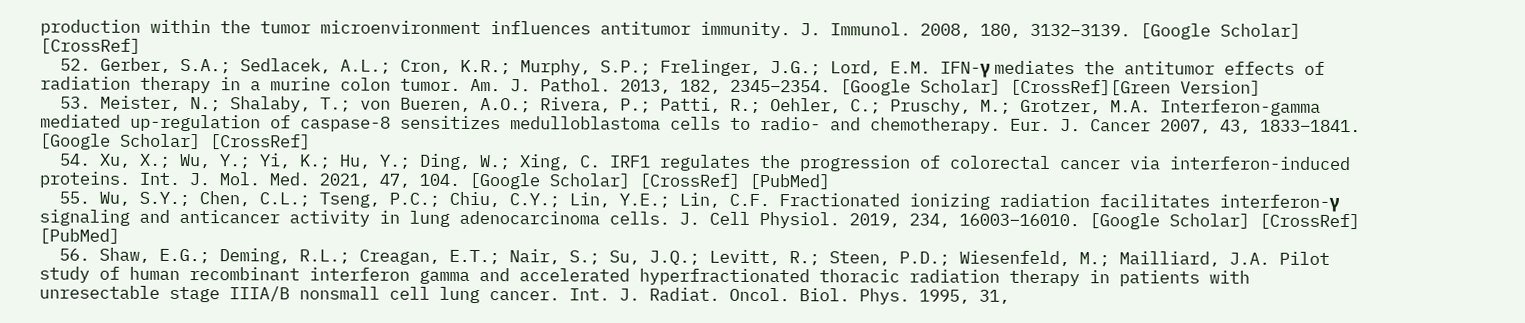production within the tumor microenvironment influences antitumor immunity. J. Immunol. 2008, 180, 3132–3139. [Google Scholar] [CrossRef]
  52. Gerber, S.A.; Sedlacek, A.L.; Cron, K.R.; Murphy, S.P.; Frelinger, J.G.; Lord, E.M. IFN-γ mediates the antitumor effects of radiation therapy in a murine colon tumor. Am. J. Pathol. 2013, 182, 2345–2354. [Google Scholar] [CrossRef][Green Version]
  53. Meister, N.; Shalaby, T.; von Bueren, A.O.; Rivera, P.; Patti, R.; Oehler, C.; Pruschy, M.; Grotzer, M.A. Interferon-gamma mediated up-regulation of caspase-8 sensitizes medulloblastoma cells to radio- and chemotherapy. Eur. J. Cancer 2007, 43, 1833–1841. [Google Scholar] [CrossRef]
  54. Xu, X.; Wu, Y.; Yi, K.; Hu, Y.; Ding, W.; Xing, C. IRF1 regulates the progression of colorectal cancer via interferon-induced proteins. Int. J. Mol. Med. 2021, 47, 104. [Google Scholar] [CrossRef] [PubMed]
  55. Wu, S.Y.; Chen, C.L.; Tseng, P.C.; Chiu, C.Y.; Lin, Y.E.; Lin, C.F. Fractionated ionizing radiation facilitates interferon-γ signaling and anticancer activity in lung adenocarcinoma cells. J. Cell Physiol. 2019, 234, 16003–16010. [Google Scholar] [CrossRef] [PubMed]
  56. Shaw, E.G.; Deming, R.L.; Creagan, E.T.; Nair, S.; Su, J.Q.; Levitt, R.; Steen, P.D.; Wiesenfeld, M.; Mailliard, J.A. Pilot study of human recombinant interferon gamma and accelerated hyperfractionated thoracic radiation therapy in patients with unresectable stage IIIA/B nonsmall cell lung cancer. Int. J. Radiat. Oncol. Biol. Phys. 1995, 31,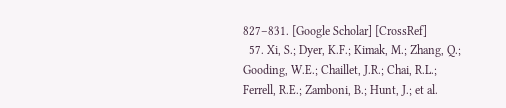827–831. [Google Scholar] [CrossRef]
  57. Xi, S.; Dyer, K.F.; Kimak, M.; Zhang, Q.; Gooding, W.E.; Chaillet, J.R.; Chai, R.L.; Ferrell, R.E.; Zamboni, B.; Hunt, J.; et al.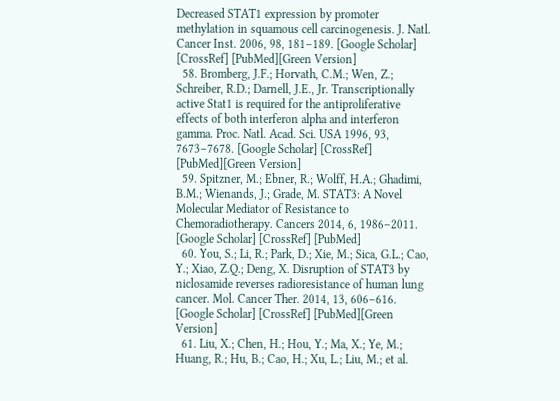Decreased STAT1 expression by promoter methylation in squamous cell carcinogenesis. J. Natl. Cancer Inst. 2006, 98, 181–189. [Google Scholar] [CrossRef] [PubMed][Green Version]
  58. Bromberg, J.F.; Horvath, C.M.; Wen, Z.; Schreiber, R.D.; Darnell, J.E., Jr. Transcriptionally active Stat1 is required for the antiproliferative effects of both interferon alpha and interferon gamma. Proc. Natl. Acad. Sci. USA 1996, 93, 7673–7678. [Google Scholar] [CrossRef] [PubMed][Green Version]
  59. Spitzner, M.; Ebner, R.; Wolff, H.A.; Ghadimi, B.M.; Wienands, J.; Grade, M. STAT3: A Novel Molecular Mediator of Resistance to Chemoradiotherapy. Cancers 2014, 6, 1986–2011. [Google Scholar] [CrossRef] [PubMed]
  60. You, S.; Li, R.; Park, D.; Xie, M.; Sica, G.L.; Cao, Y.; Xiao, Z.Q.; Deng, X. Disruption of STAT3 by niclosamide reverses radioresistance of human lung cancer. Mol. Cancer Ther. 2014, 13, 606–616. [Google Scholar] [CrossRef] [PubMed][Green Version]
  61. Liu, X.; Chen, H.; Hou, Y.; Ma, X.; Ye, M.; Huang, R.; Hu, B.; Cao, H.; Xu, L.; Liu, M.; et al.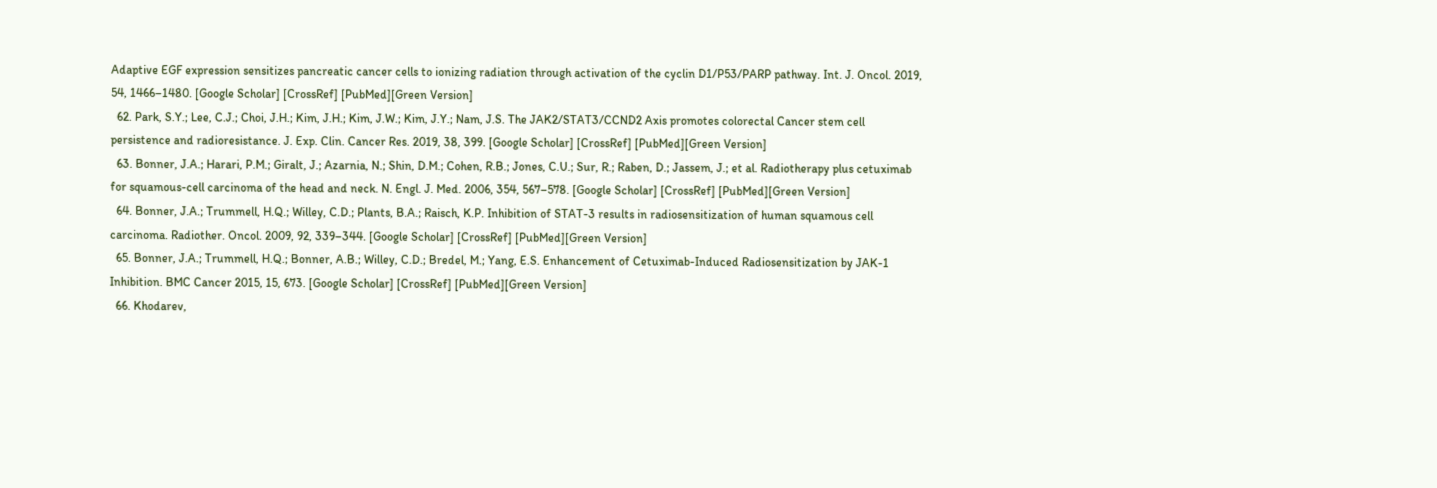Adaptive EGF expression sensitizes pancreatic cancer cells to ionizing radiation through activation of the cyclin D1/P53/PARP pathway. Int. J. Oncol. 2019, 54, 1466–1480. [Google Scholar] [CrossRef] [PubMed][Green Version]
  62. Park, S.Y.; Lee, C.J.; Choi, J.H.; Kim, J.H.; Kim, J.W.; Kim, J.Y.; Nam, J.S. The JAK2/STAT3/CCND2 Axis promotes colorectal Cancer stem cell persistence and radioresistance. J. Exp. Clin. Cancer Res. 2019, 38, 399. [Google Scholar] [CrossRef] [PubMed][Green Version]
  63. Bonner, J.A.; Harari, P.M.; Giralt, J.; Azarnia, N.; Shin, D.M.; Cohen, R.B.; Jones, C.U.; Sur, R.; Raben, D.; Jassem, J.; et al. Radiotherapy plus cetuximab for squamous-cell carcinoma of the head and neck. N. Engl. J. Med. 2006, 354, 567–578. [Google Scholar] [CrossRef] [PubMed][Green Version]
  64. Bonner, J.A.; Trummell, H.Q.; Willey, C.D.; Plants, B.A.; Raisch, K.P. Inhibition of STAT-3 results in radiosensitization of human squamous cell carcinoma. Radiother. Oncol. 2009, 92, 339–344. [Google Scholar] [CrossRef] [PubMed][Green Version]
  65. Bonner, J.A.; Trummell, H.Q.; Bonner, A.B.; Willey, C.D.; Bredel, M.; Yang, E.S. Enhancement of Cetuximab-Induced Radiosensitization by JAK-1 Inhibition. BMC Cancer 2015, 15, 673. [Google Scholar] [CrossRef] [PubMed][Green Version]
  66. Khodarev,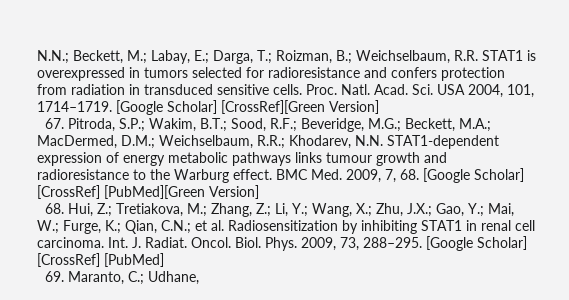N.N.; Beckett, M.; Labay, E.; Darga, T.; Roizman, B.; Weichselbaum, R.R. STAT1 is overexpressed in tumors selected for radioresistance and confers protection from radiation in transduced sensitive cells. Proc. Natl. Acad. Sci. USA 2004, 101, 1714–1719. [Google Scholar] [CrossRef][Green Version]
  67. Pitroda, S.P.; Wakim, B.T.; Sood, R.F.; Beveridge, M.G.; Beckett, M.A.; MacDermed, D.M.; Weichselbaum, R.R.; Khodarev, N.N. STAT1-dependent expression of energy metabolic pathways links tumour growth and radioresistance to the Warburg effect. BMC Med. 2009, 7, 68. [Google Scholar] [CrossRef] [PubMed][Green Version]
  68. Hui, Z.; Tretiakova, M.; Zhang, Z.; Li, Y.; Wang, X.; Zhu, J.X.; Gao, Y.; Mai, W.; Furge, K.; Qian, C.N.; et al. Radiosensitization by inhibiting STAT1 in renal cell carcinoma. Int. J. Radiat. Oncol. Biol. Phys. 2009, 73, 288–295. [Google Scholar] [CrossRef] [PubMed]
  69. Maranto, C.; Udhane,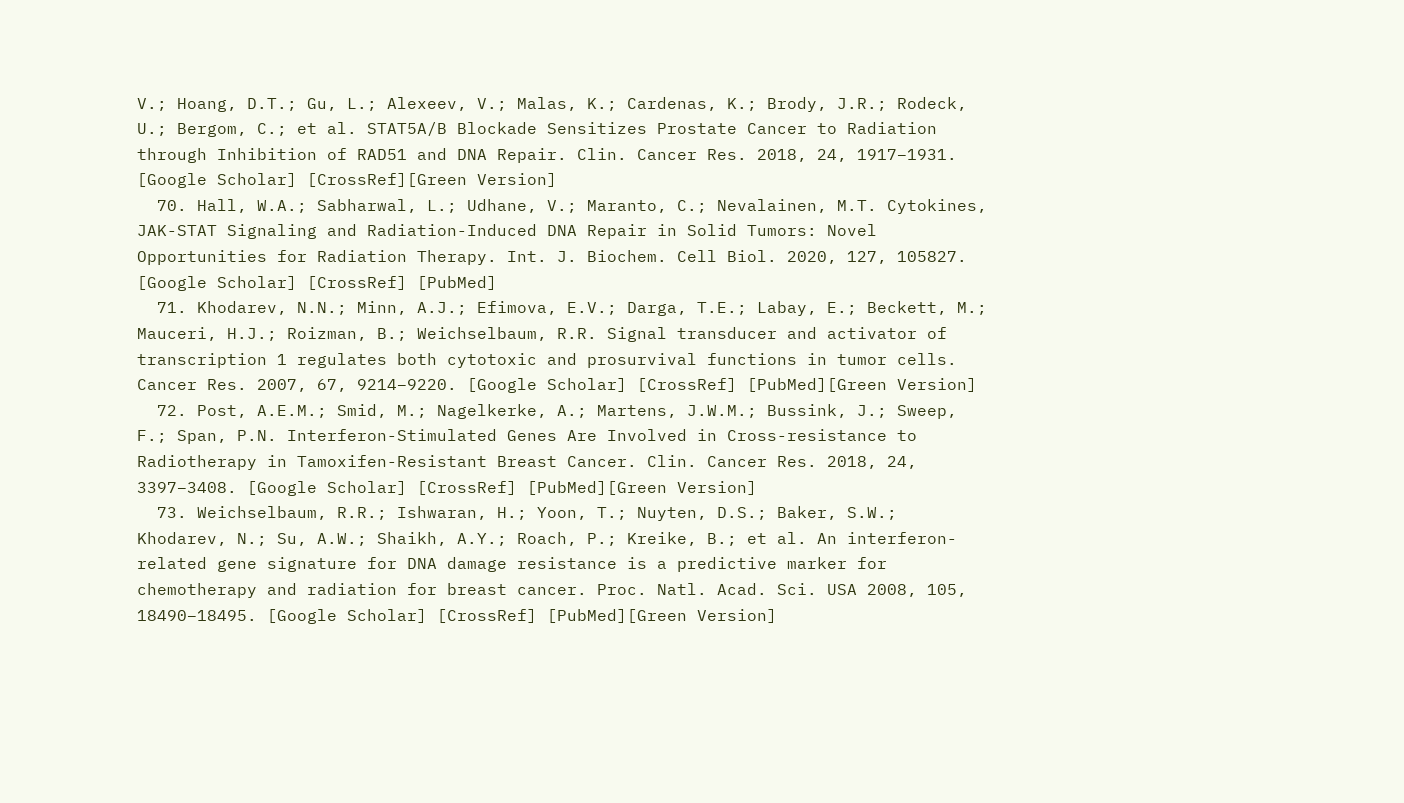V.; Hoang, D.T.; Gu, L.; Alexeev, V.; Malas, K.; Cardenas, K.; Brody, J.R.; Rodeck, U.; Bergom, C.; et al. STAT5A/B Blockade Sensitizes Prostate Cancer to Radiation through Inhibition of RAD51 and DNA Repair. Clin. Cancer Res. 2018, 24, 1917–1931. [Google Scholar] [CrossRef][Green Version]
  70. Hall, W.A.; Sabharwal, L.; Udhane, V.; Maranto, C.; Nevalainen, M.T. Cytokines, JAK-STAT Signaling and Radiation-Induced DNA Repair in Solid Tumors: Novel Opportunities for Radiation Therapy. Int. J. Biochem. Cell Biol. 2020, 127, 105827. [Google Scholar] [CrossRef] [PubMed]
  71. Khodarev, N.N.; Minn, A.J.; Efimova, E.V.; Darga, T.E.; Labay, E.; Beckett, M.; Mauceri, H.J.; Roizman, B.; Weichselbaum, R.R. Signal transducer and activator of transcription 1 regulates both cytotoxic and prosurvival functions in tumor cells. Cancer Res. 2007, 67, 9214–9220. [Google Scholar] [CrossRef] [PubMed][Green Version]
  72. Post, A.E.M.; Smid, M.; Nagelkerke, A.; Martens, J.W.M.; Bussink, J.; Sweep, F.; Span, P.N. Interferon-Stimulated Genes Are Involved in Cross-resistance to Radiotherapy in Tamoxifen-Resistant Breast Cancer. Clin. Cancer Res. 2018, 24, 3397–3408. [Google Scholar] [CrossRef] [PubMed][Green Version]
  73. Weichselbaum, R.R.; Ishwaran, H.; Yoon, T.; Nuyten, D.S.; Baker, S.W.; Khodarev, N.; Su, A.W.; Shaikh, A.Y.; Roach, P.; Kreike, B.; et al. An interferon-related gene signature for DNA damage resistance is a predictive marker for chemotherapy and radiation for breast cancer. Proc. Natl. Acad. Sci. USA 2008, 105, 18490–18495. [Google Scholar] [CrossRef] [PubMed][Green Version]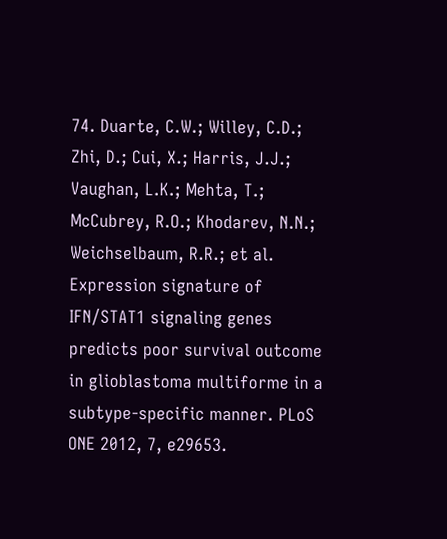74. Duarte, C.W.; Willey, C.D.; Zhi, D.; Cui, X.; Harris, J.J.; Vaughan, L.K.; Mehta, T.; McCubrey, R.O.; Khodarev, N.N.; Weichselbaum, R.R.; et al. Expression signature of IFN/STAT1 signaling genes predicts poor survival outcome in glioblastoma multiforme in a subtype-specific manner. PLoS ONE 2012, 7, e29653.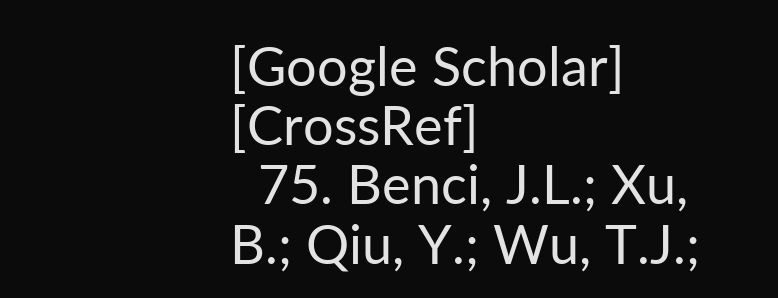[Google Scholar] [CrossRef]
  75. Benci, J.L.; Xu, B.; Qiu, Y.; Wu, T.J.;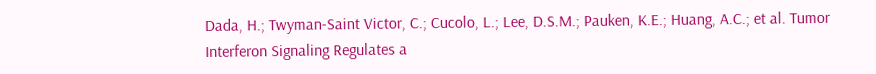Dada, H.; Twyman-Saint Victor, C.; Cucolo, L.; Lee, D.S.M.; Pauken, K.E.; Huang, A.C.; et al. Tumor Interferon Signaling Regulates a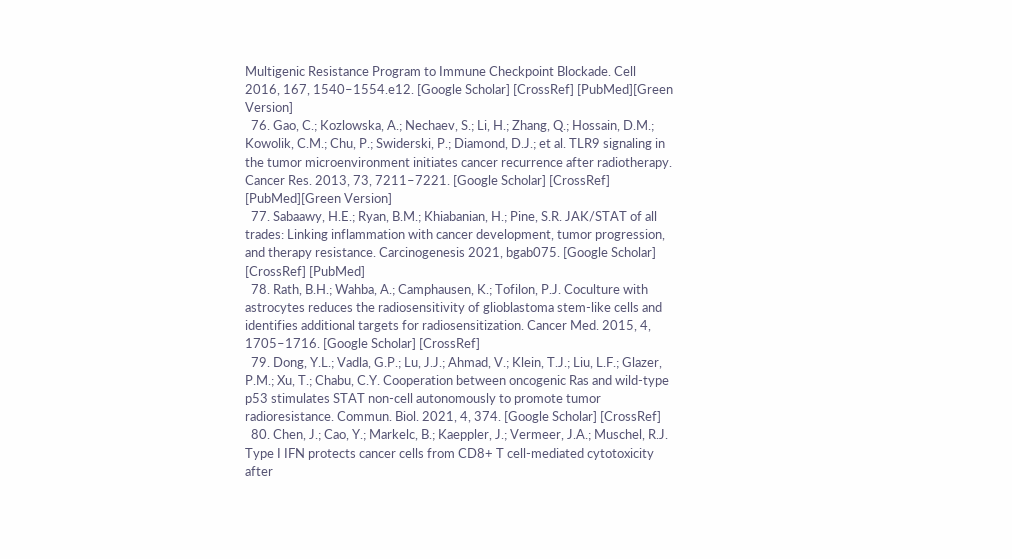Multigenic Resistance Program to Immune Checkpoint Blockade. Cell 2016, 167, 1540–1554.e12. [Google Scholar] [CrossRef] [PubMed][Green Version]
  76. Gao, C.; Kozlowska, A.; Nechaev, S.; Li, H.; Zhang, Q.; Hossain, D.M.; Kowolik, C.M.; Chu, P.; Swiderski, P.; Diamond, D.J.; et al. TLR9 signaling in the tumor microenvironment initiates cancer recurrence after radiotherapy. Cancer Res. 2013, 73, 7211–7221. [Google Scholar] [CrossRef] [PubMed][Green Version]
  77. Sabaawy, H.E.; Ryan, B.M.; Khiabanian, H.; Pine, S.R. JAK/STAT of all trades: Linking inflammation with cancer development, tumor progression, and therapy resistance. Carcinogenesis 2021, bgab075. [Google Scholar] [CrossRef] [PubMed]
  78. Rath, B.H.; Wahba, A.; Camphausen, K.; Tofilon, P.J. Coculture with astrocytes reduces the radiosensitivity of glioblastoma stem-like cells and identifies additional targets for radiosensitization. Cancer Med. 2015, 4, 1705–1716. [Google Scholar] [CrossRef]
  79. Dong, Y.L.; Vadla, G.P.; Lu, J.J.; Ahmad, V.; Klein, T.J.; Liu, L.F.; Glazer, P.M.; Xu, T.; Chabu, C.Y. Cooperation between oncogenic Ras and wild-type p53 stimulates STAT non-cell autonomously to promote tumor radioresistance. Commun. Biol. 2021, 4, 374. [Google Scholar] [CrossRef]
  80. Chen, J.; Cao, Y.; Markelc, B.; Kaeppler, J.; Vermeer, J.A.; Muschel, R.J. Type I IFN protects cancer cells from CD8+ T cell-mediated cytotoxicity after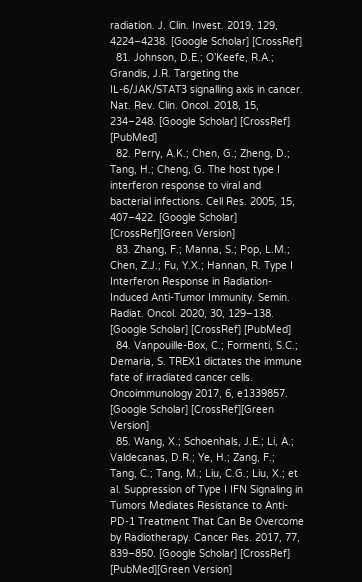radiation. J. Clin. Invest. 2019, 129, 4224–4238. [Google Scholar] [CrossRef]
  81. Johnson, D.E.; O’Keefe, R.A.; Grandis, J.R. Targeting the IL-6/JAK/STAT3 signalling axis in cancer. Nat. Rev. Clin. Oncol. 2018, 15, 234–248. [Google Scholar] [CrossRef] [PubMed]
  82. Perry, A.K.; Chen, G.; Zheng, D.; Tang, H.; Cheng, G. The host type I interferon response to viral and bacterial infections. Cell Res. 2005, 15, 407–422. [Google Scholar] [CrossRef][Green Version]
  83. Zhang, F.; Manna, S.; Pop, L.M.; Chen, Z.J.; Fu, Y.X.; Hannan, R. Type I Interferon Response in Radiation-Induced Anti-Tumor Immunity. Semin. Radiat. Oncol. 2020, 30, 129–138. [Google Scholar] [CrossRef] [PubMed]
  84. Vanpouille-Box, C.; Formenti, S.C.; Demaria, S. TREX1 dictates the immune fate of irradiated cancer cells. Oncoimmunology 2017, 6, e1339857. [Google Scholar] [CrossRef][Green Version]
  85. Wang, X.; Schoenhals, J.E.; Li, A.; Valdecanas, D.R.; Ye, H.; Zang, F.; Tang, C.; Tang, M.; Liu, C.G.; Liu, X.; et al. Suppression of Type I IFN Signaling in Tumors Mediates Resistance to Anti-PD-1 Treatment That Can Be Overcome by Radiotherapy. Cancer Res. 2017, 77, 839–850. [Google Scholar] [CrossRef] [PubMed][Green Version]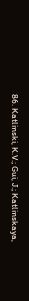86. Katlinski, K.V.; Gui, J.; Katlinskaya,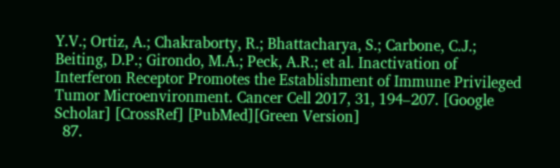Y.V.; Ortiz, A.; Chakraborty, R.; Bhattacharya, S.; Carbone, C.J.; Beiting, D.P.; Girondo, M.A.; Peck, A.R.; et al. Inactivation of Interferon Receptor Promotes the Establishment of Immune Privileged Tumor Microenvironment. Cancer Cell 2017, 31, 194–207. [Google Scholar] [CrossRef] [PubMed][Green Version]
  87.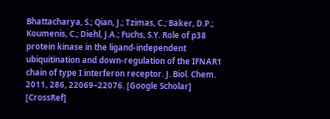Bhattacharya, S.; Qian, J.; Tzimas, C.; Baker, D.P.; Koumenis, C.; Diehl, J.A.; Fuchs, S.Y. Role of p38 protein kinase in the ligand-independent ubiquitination and down-regulation of the IFNAR1 chain of type I interferon receptor. J. Biol. Chem. 2011, 286, 22069–22076. [Google Scholar] [CrossRef]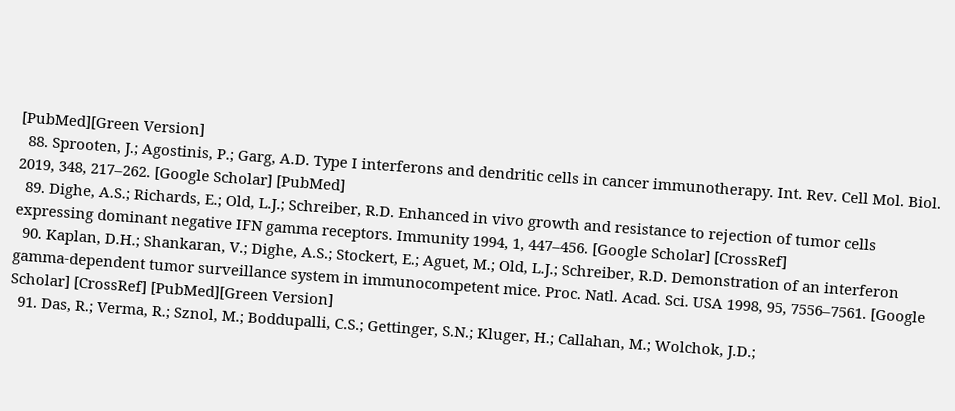[PubMed][Green Version]
  88. Sprooten, J.; Agostinis, P.; Garg, A.D. Type I interferons and dendritic cells in cancer immunotherapy. Int. Rev. Cell Mol. Biol. 2019, 348, 217–262. [Google Scholar] [PubMed]
  89. Dighe, A.S.; Richards, E.; Old, L.J.; Schreiber, R.D. Enhanced in vivo growth and resistance to rejection of tumor cells expressing dominant negative IFN gamma receptors. Immunity 1994, 1, 447–456. [Google Scholar] [CrossRef]
  90. Kaplan, D.H.; Shankaran, V.; Dighe, A.S.; Stockert, E.; Aguet, M.; Old, L.J.; Schreiber, R.D. Demonstration of an interferon gamma-dependent tumor surveillance system in immunocompetent mice. Proc. Natl. Acad. Sci. USA 1998, 95, 7556–7561. [Google Scholar] [CrossRef] [PubMed][Green Version]
  91. Das, R.; Verma, R.; Sznol, M.; Boddupalli, C.S.; Gettinger, S.N.; Kluger, H.; Callahan, M.; Wolchok, J.D.;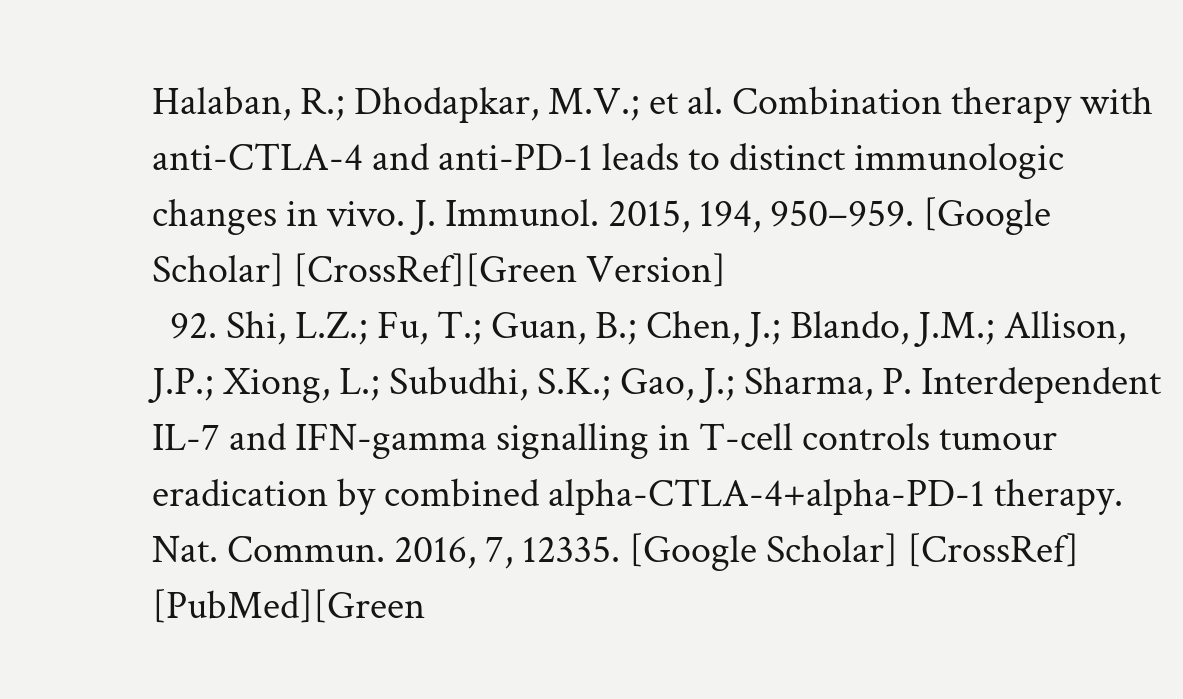Halaban, R.; Dhodapkar, M.V.; et al. Combination therapy with anti-CTLA-4 and anti-PD-1 leads to distinct immunologic changes in vivo. J. Immunol. 2015, 194, 950–959. [Google Scholar] [CrossRef][Green Version]
  92. Shi, L.Z.; Fu, T.; Guan, B.; Chen, J.; Blando, J.M.; Allison, J.P.; Xiong, L.; Subudhi, S.K.; Gao, J.; Sharma, P. Interdependent IL-7 and IFN-gamma signalling in T-cell controls tumour eradication by combined alpha-CTLA-4+alpha-PD-1 therapy. Nat. Commun. 2016, 7, 12335. [Google Scholar] [CrossRef] [PubMed][Green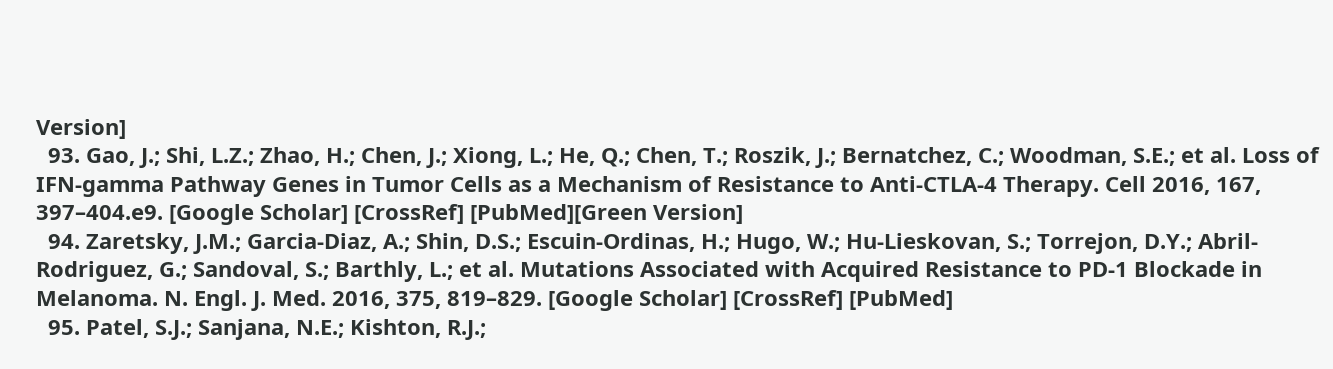Version]
  93. Gao, J.; Shi, L.Z.; Zhao, H.; Chen, J.; Xiong, L.; He, Q.; Chen, T.; Roszik, J.; Bernatchez, C.; Woodman, S.E.; et al. Loss of IFN-gamma Pathway Genes in Tumor Cells as a Mechanism of Resistance to Anti-CTLA-4 Therapy. Cell 2016, 167, 397–404.e9. [Google Scholar] [CrossRef] [PubMed][Green Version]
  94. Zaretsky, J.M.; Garcia-Diaz, A.; Shin, D.S.; Escuin-Ordinas, H.; Hugo, W.; Hu-Lieskovan, S.; Torrejon, D.Y.; Abril-Rodriguez, G.; Sandoval, S.; Barthly, L.; et al. Mutations Associated with Acquired Resistance to PD-1 Blockade in Melanoma. N. Engl. J. Med. 2016, 375, 819–829. [Google Scholar] [CrossRef] [PubMed]
  95. Patel, S.J.; Sanjana, N.E.; Kishton, R.J.;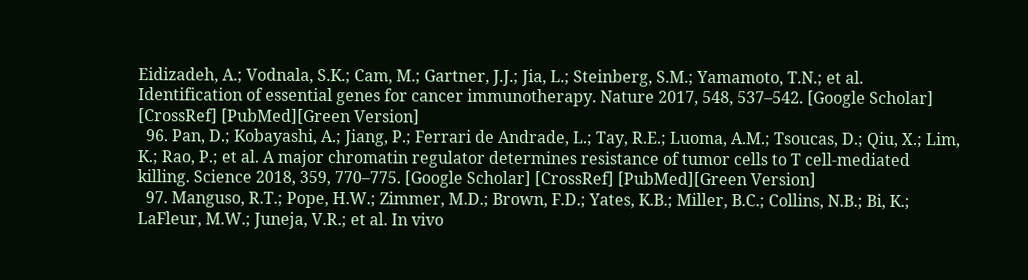Eidizadeh, A.; Vodnala, S.K.; Cam, M.; Gartner, J.J.; Jia, L.; Steinberg, S.M.; Yamamoto, T.N.; et al. Identification of essential genes for cancer immunotherapy. Nature 2017, 548, 537–542. [Google Scholar] [CrossRef] [PubMed][Green Version]
  96. Pan, D.; Kobayashi, A.; Jiang, P.; Ferrari de Andrade, L.; Tay, R.E.; Luoma, A.M.; Tsoucas, D.; Qiu, X.; Lim, K.; Rao, P.; et al. A major chromatin regulator determines resistance of tumor cells to T cell-mediated killing. Science 2018, 359, 770–775. [Google Scholar] [CrossRef] [PubMed][Green Version]
  97. Manguso, R.T.; Pope, H.W.; Zimmer, M.D.; Brown, F.D.; Yates, K.B.; Miller, B.C.; Collins, N.B.; Bi, K.; LaFleur, M.W.; Juneja, V.R.; et al. In vivo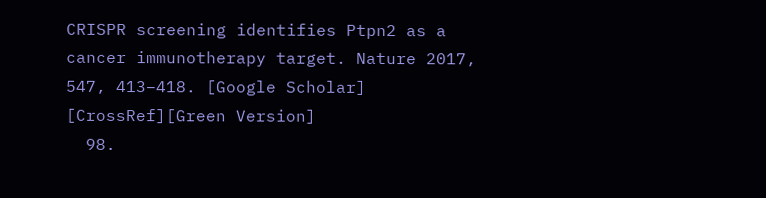CRISPR screening identifies Ptpn2 as a cancer immunotherapy target. Nature 2017, 547, 413–418. [Google Scholar] [CrossRef][Green Version]
  98.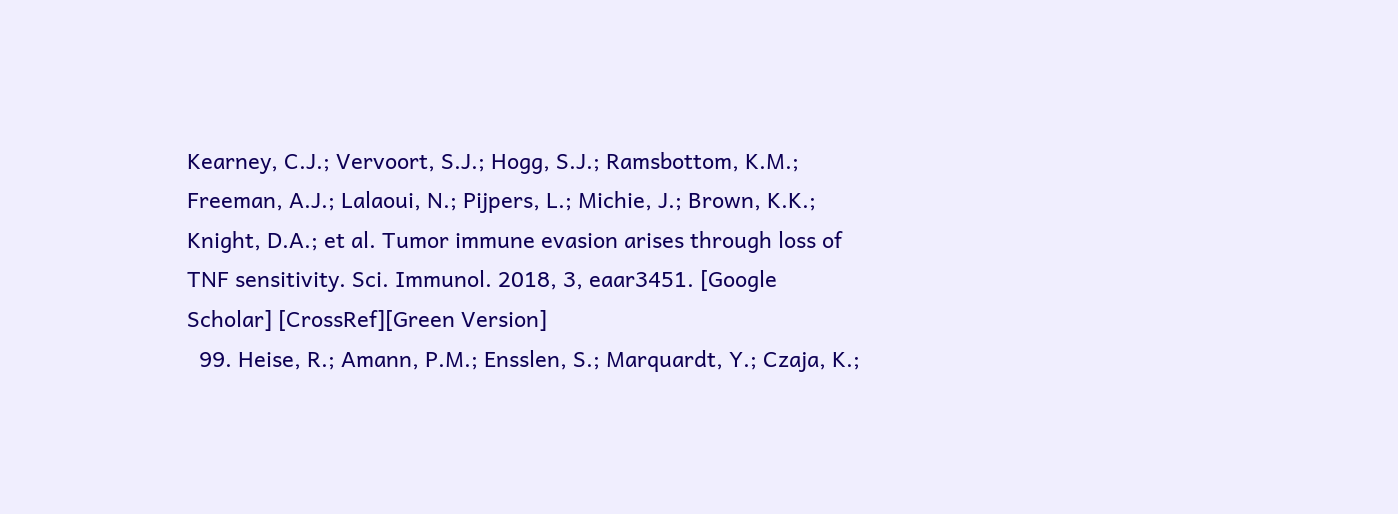Kearney, C.J.; Vervoort, S.J.; Hogg, S.J.; Ramsbottom, K.M.; Freeman, A.J.; Lalaoui, N.; Pijpers, L.; Michie, J.; Brown, K.K.; Knight, D.A.; et al. Tumor immune evasion arises through loss of TNF sensitivity. Sci. Immunol. 2018, 3, eaar3451. [Google Scholar] [CrossRef][Green Version]
  99. Heise, R.; Amann, P.M.; Ensslen, S.; Marquardt, Y.; Czaja, K.;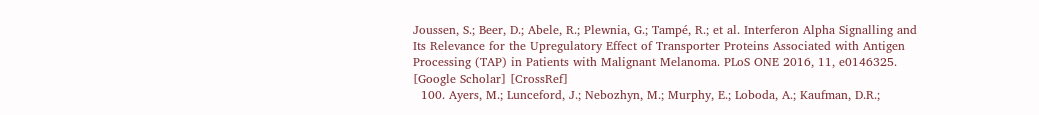Joussen, S.; Beer, D.; Abele, R.; Plewnia, G.; Tampé, R.; et al. Interferon Alpha Signalling and Its Relevance for the Upregulatory Effect of Transporter Proteins Associated with Antigen Processing (TAP) in Patients with Malignant Melanoma. PLoS ONE 2016, 11, e0146325. [Google Scholar] [CrossRef]
  100. Ayers, M.; Lunceford, J.; Nebozhyn, M.; Murphy, E.; Loboda, A.; Kaufman, D.R.;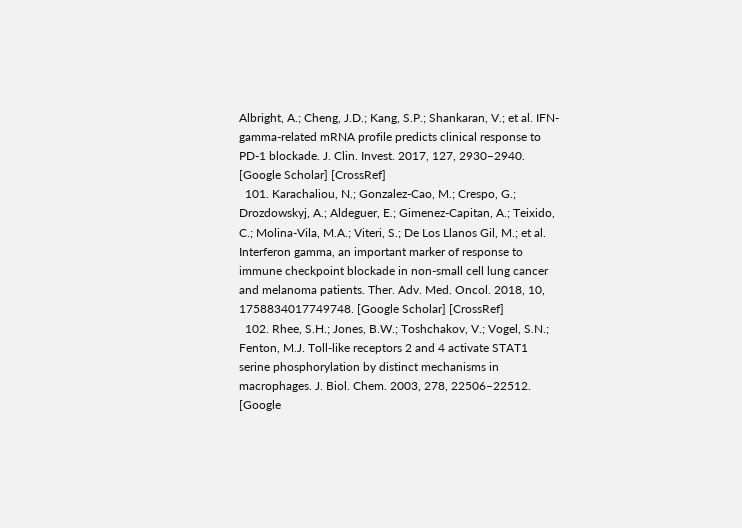Albright, A.; Cheng, J.D.; Kang, S.P.; Shankaran, V.; et al. IFN-gamma-related mRNA profile predicts clinical response to PD-1 blockade. J. Clin. Invest. 2017, 127, 2930–2940. [Google Scholar] [CrossRef]
  101. Karachaliou, N.; Gonzalez-Cao, M.; Crespo, G.; Drozdowskyj, A.; Aldeguer, E.; Gimenez-Capitan, A.; Teixido, C.; Molina-Vila, M.A.; Viteri, S.; De Los Llanos Gil, M.; et al. Interferon gamma, an important marker of response to immune checkpoint blockade in non-small cell lung cancer and melanoma patients. Ther. Adv. Med. Oncol. 2018, 10, 1758834017749748. [Google Scholar] [CrossRef]
  102. Rhee, S.H.; Jones, B.W.; Toshchakov, V.; Vogel, S.N.; Fenton, M.J. Toll-like receptors 2 and 4 activate STAT1 serine phosphorylation by distinct mechanisms in macrophages. J. Biol. Chem. 2003, 278, 22506–22512. [Google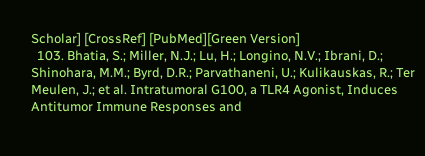Scholar] [CrossRef] [PubMed][Green Version]
  103. Bhatia, S.; Miller, N.J.; Lu, H.; Longino, N.V.; Ibrani, D.; Shinohara, M.M.; Byrd, D.R.; Parvathaneni, U.; Kulikauskas, R.; Ter Meulen, J.; et al. Intratumoral G100, a TLR4 Agonist, Induces Antitumor Immune Responses and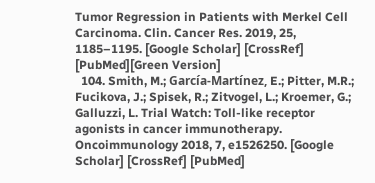Tumor Regression in Patients with Merkel Cell Carcinoma. Clin. Cancer Res. 2019, 25, 1185–1195. [Google Scholar] [CrossRef] [PubMed][Green Version]
  104. Smith, M.; García-Martínez, E.; Pitter, M.R.; Fucikova, J.; Spisek, R.; Zitvogel, L.; Kroemer, G.; Galluzzi, L. Trial Watch: Toll-like receptor agonists in cancer immunotherapy. Oncoimmunology 2018, 7, e1526250. [Google Scholar] [CrossRef] [PubMed]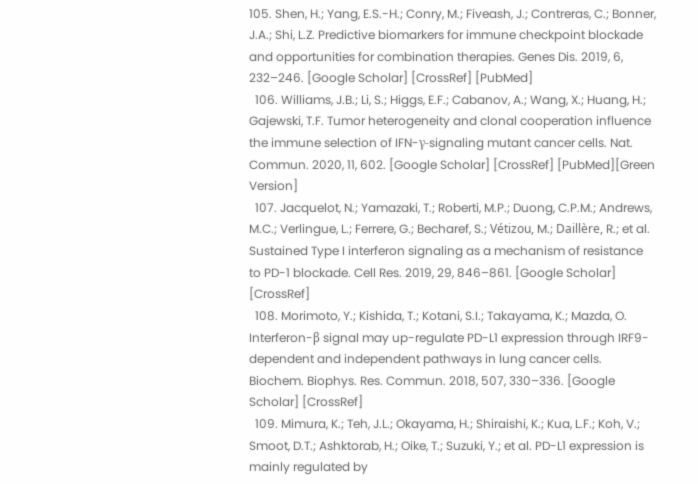105. Shen, H.; Yang, E.S.-H.; Conry, M.; Fiveash, J.; Contreras, C.; Bonner, J.A.; Shi, L.Z. Predictive biomarkers for immune checkpoint blockade and opportunities for combination therapies. Genes Dis. 2019, 6, 232–246. [Google Scholar] [CrossRef] [PubMed]
  106. Williams, J.B.; Li, S.; Higgs, E.F.; Cabanov, A.; Wang, X.; Huang, H.; Gajewski, T.F. Tumor heterogeneity and clonal cooperation influence the immune selection of IFN-γ-signaling mutant cancer cells. Nat. Commun. 2020, 11, 602. [Google Scholar] [CrossRef] [PubMed][Green Version]
  107. Jacquelot, N.; Yamazaki, T.; Roberti, M.P.; Duong, C.P.M.; Andrews, M.C.; Verlingue, L.; Ferrere, G.; Becharef, S.; Vétizou, M.; Daillère, R.; et al. Sustained Type I interferon signaling as a mechanism of resistance to PD-1 blockade. Cell Res. 2019, 29, 846–861. [Google Scholar] [CrossRef]
  108. Morimoto, Y.; Kishida, T.; Kotani, S.I.; Takayama, K.; Mazda, O. Interferon-β signal may up-regulate PD-L1 expression through IRF9-dependent and independent pathways in lung cancer cells. Biochem. Biophys. Res. Commun. 2018, 507, 330–336. [Google Scholar] [CrossRef]
  109. Mimura, K.; Teh, J.L.; Okayama, H.; Shiraishi, K.; Kua, L.F.; Koh, V.; Smoot, D.T.; Ashktorab, H.; Oike, T.; Suzuki, Y.; et al. PD-L1 expression is mainly regulated by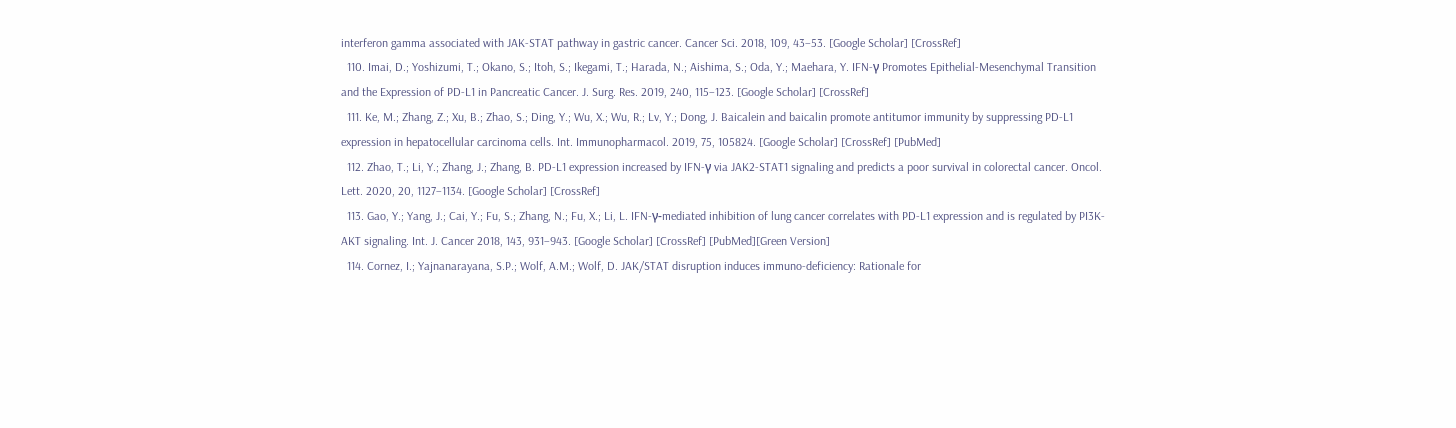interferon gamma associated with JAK-STAT pathway in gastric cancer. Cancer Sci. 2018, 109, 43–53. [Google Scholar] [CrossRef]
  110. Imai, D.; Yoshizumi, T.; Okano, S.; Itoh, S.; Ikegami, T.; Harada, N.; Aishima, S.; Oda, Y.; Maehara, Y. IFN-γ Promotes Epithelial-Mesenchymal Transition and the Expression of PD-L1 in Pancreatic Cancer. J. Surg. Res. 2019, 240, 115–123. [Google Scholar] [CrossRef]
  111. Ke, M.; Zhang, Z.; Xu, B.; Zhao, S.; Ding, Y.; Wu, X.; Wu, R.; Lv, Y.; Dong, J. Baicalein and baicalin promote antitumor immunity by suppressing PD-L1 expression in hepatocellular carcinoma cells. Int. Immunopharmacol. 2019, 75, 105824. [Google Scholar] [CrossRef] [PubMed]
  112. Zhao, T.; Li, Y.; Zhang, J.; Zhang, B. PD-L1 expression increased by IFN-γ via JAK2-STAT1 signaling and predicts a poor survival in colorectal cancer. Oncol. Lett. 2020, 20, 1127–1134. [Google Scholar] [CrossRef]
  113. Gao, Y.; Yang, J.; Cai, Y.; Fu, S.; Zhang, N.; Fu, X.; Li, L. IFN-γ-mediated inhibition of lung cancer correlates with PD-L1 expression and is regulated by PI3K-AKT signaling. Int. J. Cancer 2018, 143, 931–943. [Google Scholar] [CrossRef] [PubMed][Green Version]
  114. Cornez, I.; Yajnanarayana, S.P.; Wolf, A.M.; Wolf, D. JAK/STAT disruption induces immuno-deficiency: Rationale for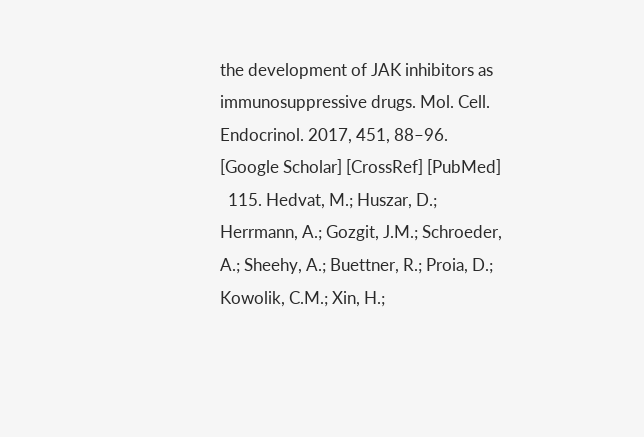the development of JAK inhibitors as immunosuppressive drugs. Mol. Cell. Endocrinol. 2017, 451, 88–96. [Google Scholar] [CrossRef] [PubMed]
  115. Hedvat, M.; Huszar, D.; Herrmann, A.; Gozgit, J.M.; Schroeder, A.; Sheehy, A.; Buettner, R.; Proia, D.; Kowolik, C.M.; Xin, H.;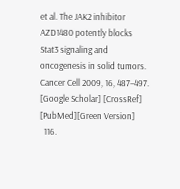et al. The JAK2 inhibitor AZD1480 potently blocks Stat3 signaling and oncogenesis in solid tumors. Cancer Cell 2009, 16, 487–497. [Google Scholar] [CrossRef] [PubMed][Green Version]
  116.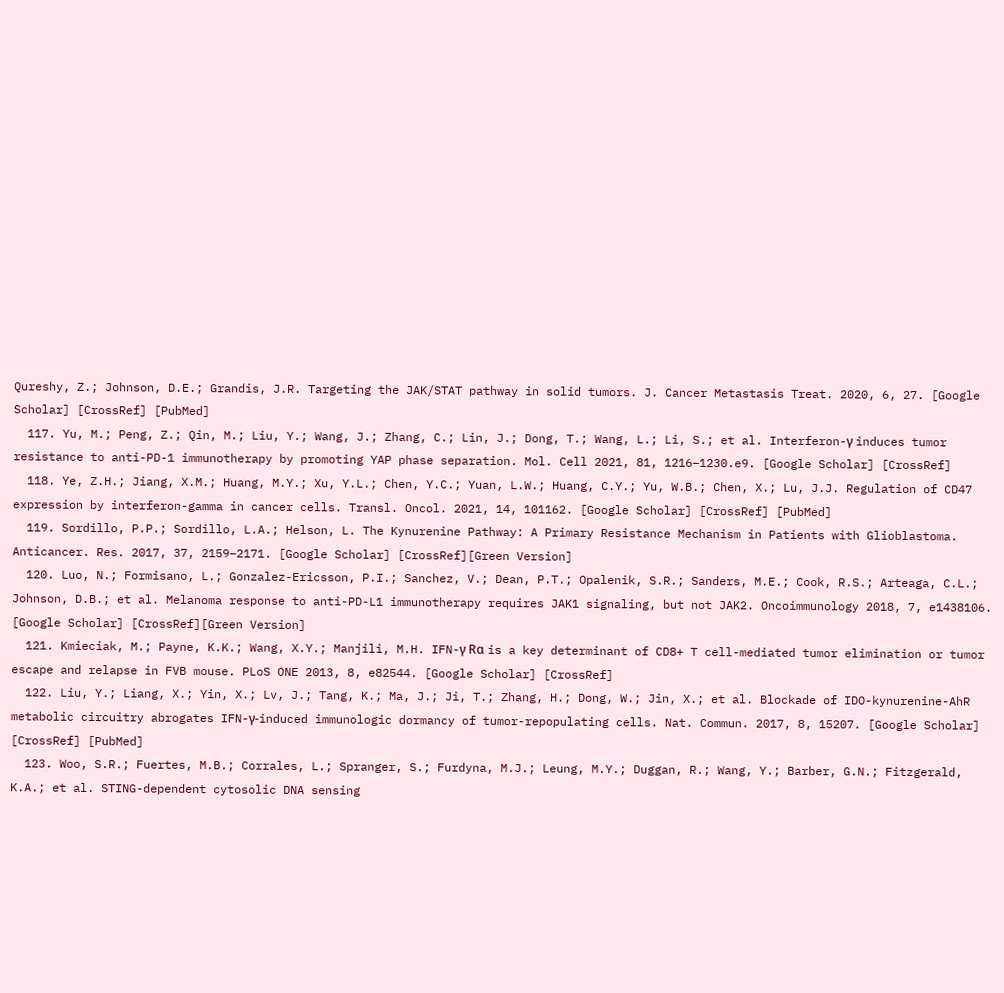Qureshy, Z.; Johnson, D.E.; Grandis, J.R. Targeting the JAK/STAT pathway in solid tumors. J. Cancer Metastasis Treat. 2020, 6, 27. [Google Scholar] [CrossRef] [PubMed]
  117. Yu, M.; Peng, Z.; Qin, M.; Liu, Y.; Wang, J.; Zhang, C.; Lin, J.; Dong, T.; Wang, L.; Li, S.; et al. Interferon-γ induces tumor resistance to anti-PD-1 immunotherapy by promoting YAP phase separation. Mol. Cell 2021, 81, 1216–1230.e9. [Google Scholar] [CrossRef]
  118. Ye, Z.H.; Jiang, X.M.; Huang, M.Y.; Xu, Y.L.; Chen, Y.C.; Yuan, L.W.; Huang, C.Y.; Yu, W.B.; Chen, X.; Lu, J.J. Regulation of CD47 expression by interferon-gamma in cancer cells. Transl. Oncol. 2021, 14, 101162. [Google Scholar] [CrossRef] [PubMed]
  119. Sordillo, P.P.; Sordillo, L.A.; Helson, L. The Kynurenine Pathway: A Primary Resistance Mechanism in Patients with Glioblastoma. Anticancer. Res. 2017, 37, 2159–2171. [Google Scholar] [CrossRef][Green Version]
  120. Luo, N.; Formisano, L.; Gonzalez-Ericsson, P.I.; Sanchez, V.; Dean, P.T.; Opalenik, S.R.; Sanders, M.E.; Cook, R.S.; Arteaga, C.L.; Johnson, D.B.; et al. Melanoma response to anti-PD-L1 immunotherapy requires JAK1 signaling, but not JAK2. Oncoimmunology 2018, 7, e1438106. [Google Scholar] [CrossRef][Green Version]
  121. Kmieciak, M.; Payne, K.K.; Wang, X.Y.; Manjili, M.H. IFN-γ Rα is a key determinant of CD8+ T cell-mediated tumor elimination or tumor escape and relapse in FVB mouse. PLoS ONE 2013, 8, e82544. [Google Scholar] [CrossRef]
  122. Liu, Y.; Liang, X.; Yin, X.; Lv, J.; Tang, K.; Ma, J.; Ji, T.; Zhang, H.; Dong, W.; Jin, X.; et al. Blockade of IDO-kynurenine-AhR metabolic circuitry abrogates IFN-γ-induced immunologic dormancy of tumor-repopulating cells. Nat. Commun. 2017, 8, 15207. [Google Scholar] [CrossRef] [PubMed]
  123. Woo, S.R.; Fuertes, M.B.; Corrales, L.; Spranger, S.; Furdyna, M.J.; Leung, M.Y.; Duggan, R.; Wang, Y.; Barber, G.N.; Fitzgerald, K.A.; et al. STING-dependent cytosolic DNA sensing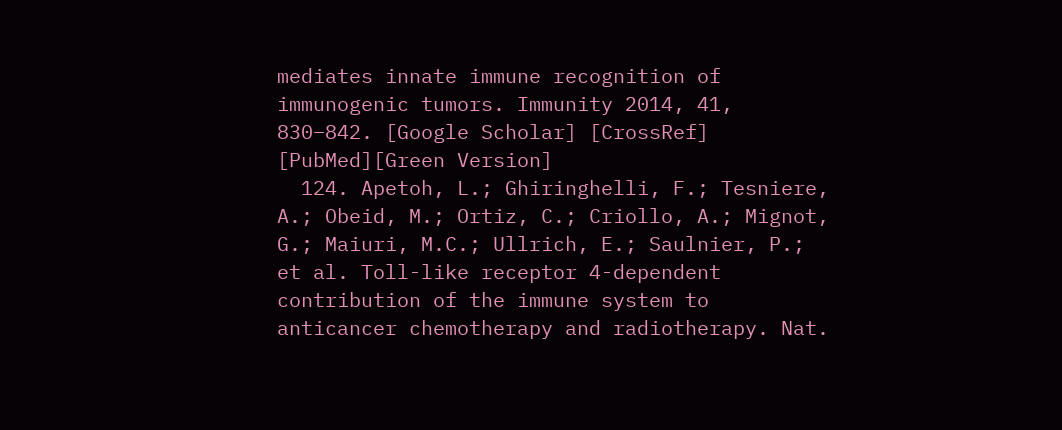mediates innate immune recognition of immunogenic tumors. Immunity 2014, 41, 830–842. [Google Scholar] [CrossRef] [PubMed][Green Version]
  124. Apetoh, L.; Ghiringhelli, F.; Tesniere, A.; Obeid, M.; Ortiz, C.; Criollo, A.; Mignot, G.; Maiuri, M.C.; Ullrich, E.; Saulnier, P.; et al. Toll-like receptor 4-dependent contribution of the immune system to anticancer chemotherapy and radiotherapy. Nat.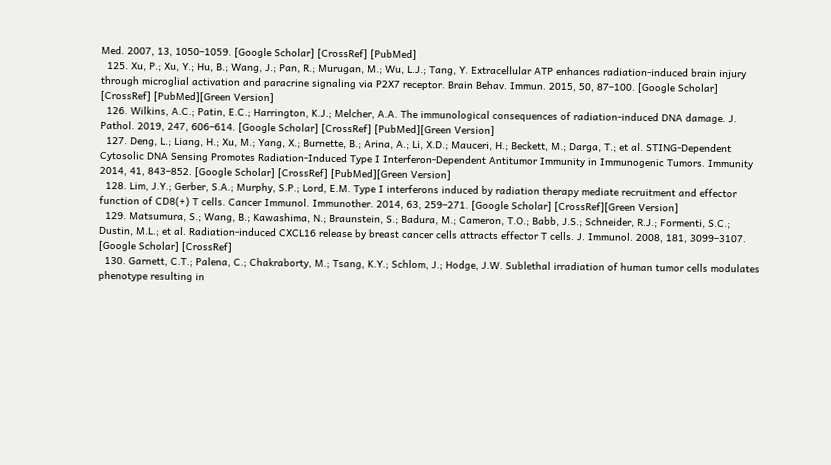Med. 2007, 13, 1050–1059. [Google Scholar] [CrossRef] [PubMed]
  125. Xu, P.; Xu, Y.; Hu, B.; Wang, J.; Pan, R.; Murugan, M.; Wu, L.J.; Tang, Y. Extracellular ATP enhances radiation-induced brain injury through microglial activation and paracrine signaling via P2X7 receptor. Brain Behav. Immun. 2015, 50, 87–100. [Google Scholar] [CrossRef] [PubMed][Green Version]
  126. Wilkins, A.C.; Patin, E.C.; Harrington, K.J.; Melcher, A.A. The immunological consequences of radiation-induced DNA damage. J. Pathol. 2019, 247, 606–614. [Google Scholar] [CrossRef] [PubMed][Green Version]
  127. Deng, L.; Liang, H.; Xu, M.; Yang, X.; Burnette, B.; Arina, A.; Li, X.D.; Mauceri, H.; Beckett, M.; Darga, T.; et al. STING-Dependent Cytosolic DNA Sensing Promotes Radiation-Induced Type I Interferon-Dependent Antitumor Immunity in Immunogenic Tumors. Immunity 2014, 41, 843–852. [Google Scholar] [CrossRef] [PubMed][Green Version]
  128. Lim, J.Y.; Gerber, S.A.; Murphy, S.P.; Lord, E.M. Type I interferons induced by radiation therapy mediate recruitment and effector function of CD8(+) T cells. Cancer Immunol. Immunother. 2014, 63, 259–271. [Google Scholar] [CrossRef][Green Version]
  129. Matsumura, S.; Wang, B.; Kawashima, N.; Braunstein, S.; Badura, M.; Cameron, T.O.; Babb, J.S.; Schneider, R.J.; Formenti, S.C.; Dustin, M.L.; et al. Radiation-induced CXCL16 release by breast cancer cells attracts effector T cells. J. Immunol. 2008, 181, 3099–3107. [Google Scholar] [CrossRef]
  130. Garnett, C.T.; Palena, C.; Chakraborty, M.; Tsang, K.Y.; Schlom, J.; Hodge, J.W. Sublethal irradiation of human tumor cells modulates phenotype resulting in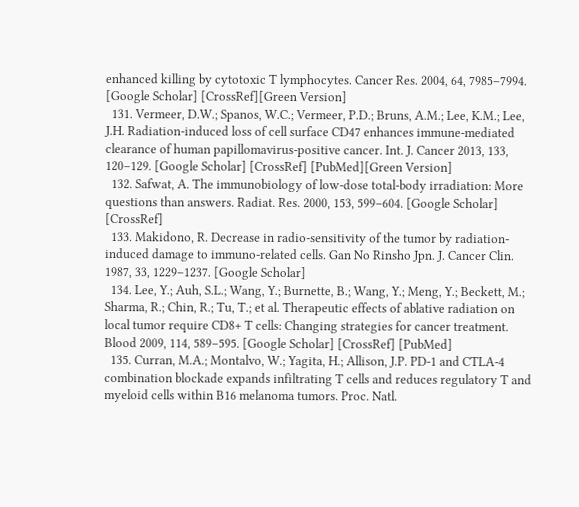enhanced killing by cytotoxic T lymphocytes. Cancer Res. 2004, 64, 7985–7994. [Google Scholar] [CrossRef][Green Version]
  131. Vermeer, D.W.; Spanos, W.C.; Vermeer, P.D.; Bruns, A.M.; Lee, K.M.; Lee, J.H. Radiation-induced loss of cell surface CD47 enhances immune-mediated clearance of human papillomavirus-positive cancer. Int. J. Cancer 2013, 133, 120–129. [Google Scholar] [CrossRef] [PubMed][Green Version]
  132. Safwat, A. The immunobiology of low-dose total-body irradiation: More questions than answers. Radiat. Res. 2000, 153, 599–604. [Google Scholar] [CrossRef]
  133. Makidono, R. Decrease in radio-sensitivity of the tumor by radiation-induced damage to immuno-related cells. Gan No Rinsho Jpn. J. Cancer Clin. 1987, 33, 1229–1237. [Google Scholar]
  134. Lee, Y.; Auh, S.L.; Wang, Y.; Burnette, B.; Wang, Y.; Meng, Y.; Beckett, M.; Sharma, R.; Chin, R.; Tu, T.; et al. Therapeutic effects of ablative radiation on local tumor require CD8+ T cells: Changing strategies for cancer treatment. Blood 2009, 114, 589–595. [Google Scholar] [CrossRef] [PubMed]
  135. Curran, M.A.; Montalvo, W.; Yagita, H.; Allison, J.P. PD-1 and CTLA-4 combination blockade expands infiltrating T cells and reduces regulatory T and myeloid cells within B16 melanoma tumors. Proc. Natl.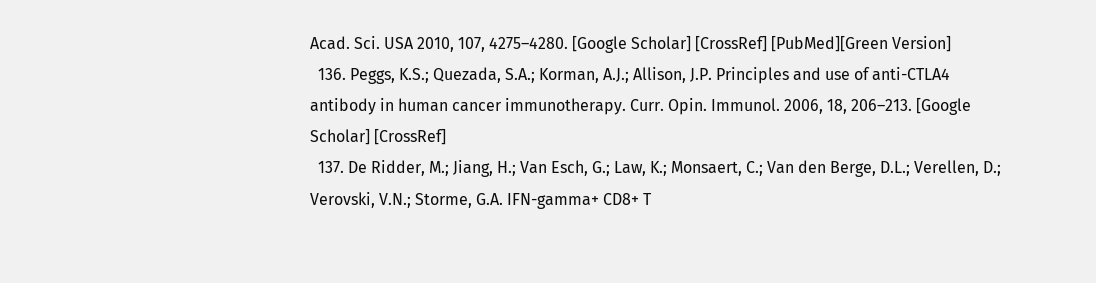Acad. Sci. USA 2010, 107, 4275–4280. [Google Scholar] [CrossRef] [PubMed][Green Version]
  136. Peggs, K.S.; Quezada, S.A.; Korman, A.J.; Allison, J.P. Principles and use of anti-CTLA4 antibody in human cancer immunotherapy. Curr. Opin. Immunol. 2006, 18, 206–213. [Google Scholar] [CrossRef]
  137. De Ridder, M.; Jiang, H.; Van Esch, G.; Law, K.; Monsaert, C.; Van den Berge, D.L.; Verellen, D.; Verovski, V.N.; Storme, G.A. IFN-gamma+ CD8+ T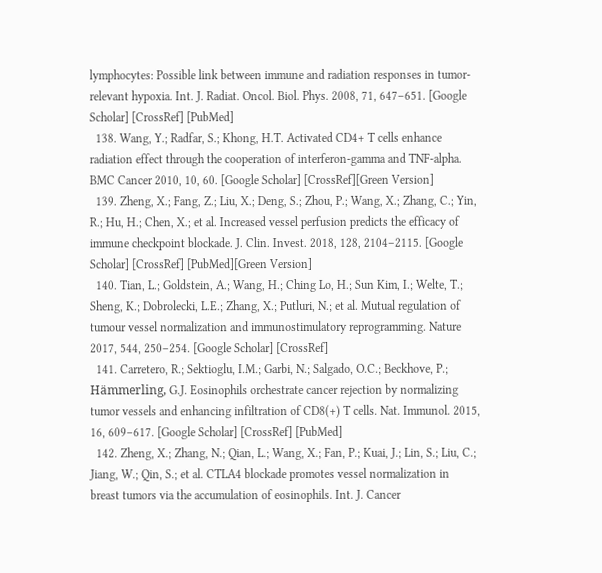lymphocytes: Possible link between immune and radiation responses in tumor-relevant hypoxia. Int. J. Radiat. Oncol. Biol. Phys. 2008, 71, 647–651. [Google Scholar] [CrossRef] [PubMed]
  138. Wang, Y.; Radfar, S.; Khong, H.T. Activated CD4+ T cells enhance radiation effect through the cooperation of interferon-gamma and TNF-alpha. BMC Cancer 2010, 10, 60. [Google Scholar] [CrossRef][Green Version]
  139. Zheng, X.; Fang, Z.; Liu, X.; Deng, S.; Zhou, P.; Wang, X.; Zhang, C.; Yin, R.; Hu, H.; Chen, X.; et al. Increased vessel perfusion predicts the efficacy of immune checkpoint blockade. J. Clin. Invest. 2018, 128, 2104–2115. [Google Scholar] [CrossRef] [PubMed][Green Version]
  140. Tian, L.; Goldstein, A.; Wang, H.; Ching Lo, H.; Sun Kim, I.; Welte, T.; Sheng, K.; Dobrolecki, L.E.; Zhang, X.; Putluri, N.; et al. Mutual regulation of tumour vessel normalization and immunostimulatory reprogramming. Nature 2017, 544, 250–254. [Google Scholar] [CrossRef]
  141. Carretero, R.; Sektioglu, I.M.; Garbi, N.; Salgado, O.C.; Beckhove, P.; Hämmerling, G.J. Eosinophils orchestrate cancer rejection by normalizing tumor vessels and enhancing infiltration of CD8(+) T cells. Nat. Immunol. 2015, 16, 609–617. [Google Scholar] [CrossRef] [PubMed]
  142. Zheng, X.; Zhang, N.; Qian, L.; Wang, X.; Fan, P.; Kuai, J.; Lin, S.; Liu, C.; Jiang, W.; Qin, S.; et al. CTLA4 blockade promotes vessel normalization in breast tumors via the accumulation of eosinophils. Int. J. Cancer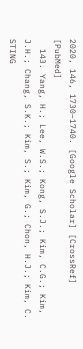2020, 146, 1730–1740. [Google Scholar] [CrossRef] [PubMed]
  143. Yang, H.; Lee, W.S.; Kong, S.J.; Kim, C.G.; Kim, J.H.; Chang, S.K.; Kim, S.; Kim, G.; Chon, H.J.; Kim, C. STING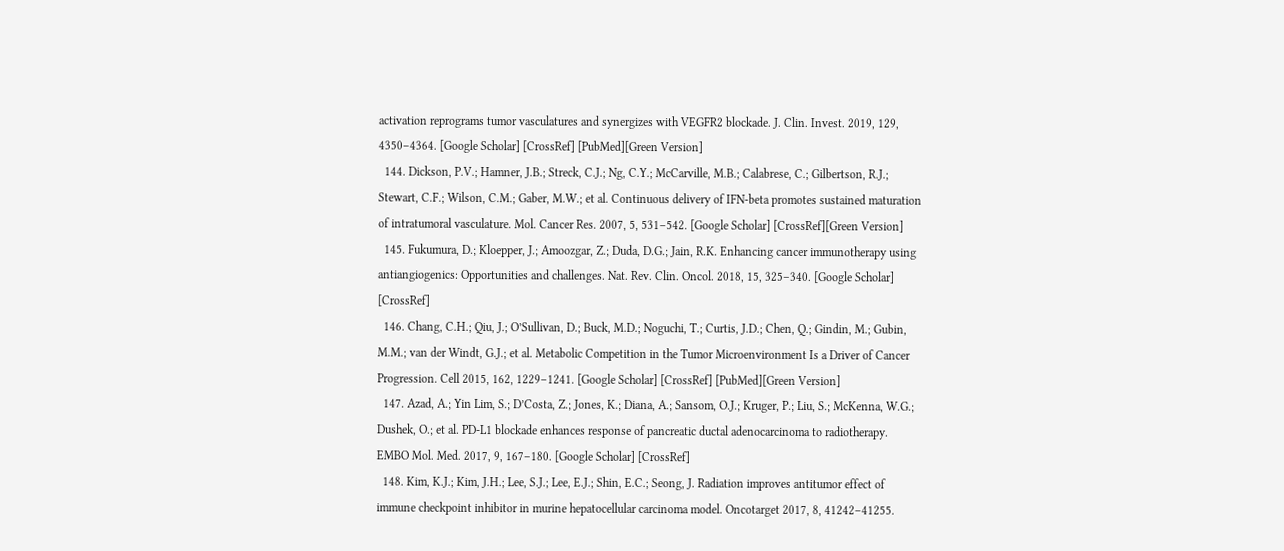activation reprograms tumor vasculatures and synergizes with VEGFR2 blockade. J. Clin. Invest. 2019, 129, 4350–4364. [Google Scholar] [CrossRef] [PubMed][Green Version]
  144. Dickson, P.V.; Hamner, J.B.; Streck, C.J.; Ng, C.Y.; McCarville, M.B.; Calabrese, C.; Gilbertson, R.J.; Stewart, C.F.; Wilson, C.M.; Gaber, M.W.; et al. Continuous delivery of IFN-beta promotes sustained maturation of intratumoral vasculature. Mol. Cancer Res. 2007, 5, 531–542. [Google Scholar] [CrossRef][Green Version]
  145. Fukumura, D.; Kloepper, J.; Amoozgar, Z.; Duda, D.G.; Jain, R.K. Enhancing cancer immunotherapy using antiangiogenics: Opportunities and challenges. Nat. Rev. Clin. Oncol. 2018, 15, 325–340. [Google Scholar] [CrossRef]
  146. Chang, C.H.; Qiu, J.; O’Sullivan, D.; Buck, M.D.; Noguchi, T.; Curtis, J.D.; Chen, Q.; Gindin, M.; Gubin, M.M.; van der Windt, G.J.; et al. Metabolic Competition in the Tumor Microenvironment Is a Driver of Cancer Progression. Cell 2015, 162, 1229–1241. [Google Scholar] [CrossRef] [PubMed][Green Version]
  147. Azad, A.; Yin Lim, S.; D’Costa, Z.; Jones, K.; Diana, A.; Sansom, O.J.; Kruger, P.; Liu, S.; McKenna, W.G.; Dushek, O.; et al. PD-L1 blockade enhances response of pancreatic ductal adenocarcinoma to radiotherapy. EMBO Mol. Med. 2017, 9, 167–180. [Google Scholar] [CrossRef]
  148. Kim, K.J.; Kim, J.H.; Lee, S.J.; Lee, E.J.; Shin, E.C.; Seong, J. Radiation improves antitumor effect of immune checkpoint inhibitor in murine hepatocellular carcinoma model. Oncotarget 2017, 8, 41242–41255.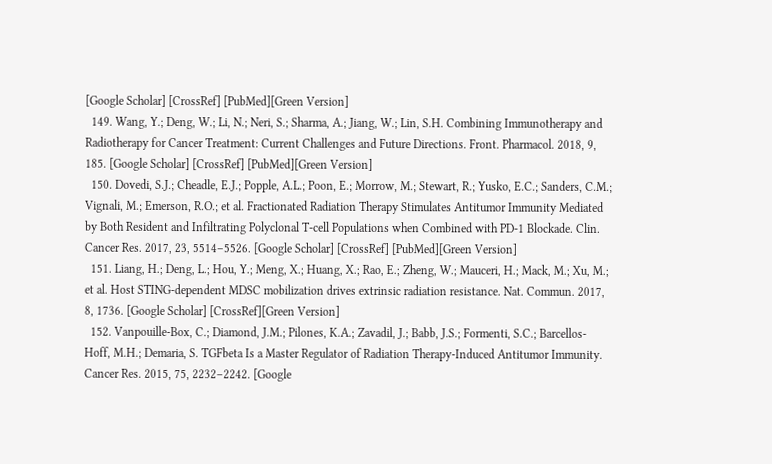[Google Scholar] [CrossRef] [PubMed][Green Version]
  149. Wang, Y.; Deng, W.; Li, N.; Neri, S.; Sharma, A.; Jiang, W.; Lin, S.H. Combining Immunotherapy and Radiotherapy for Cancer Treatment: Current Challenges and Future Directions. Front. Pharmacol. 2018, 9, 185. [Google Scholar] [CrossRef] [PubMed][Green Version]
  150. Dovedi, S.J.; Cheadle, E.J.; Popple, A.L.; Poon, E.; Morrow, M.; Stewart, R.; Yusko, E.C.; Sanders, C.M.; Vignali, M.; Emerson, R.O.; et al. Fractionated Radiation Therapy Stimulates Antitumor Immunity Mediated by Both Resident and Infiltrating Polyclonal T-cell Populations when Combined with PD-1 Blockade. Clin. Cancer Res. 2017, 23, 5514–5526. [Google Scholar] [CrossRef] [PubMed][Green Version]
  151. Liang, H.; Deng, L.; Hou, Y.; Meng, X.; Huang, X.; Rao, E.; Zheng, W.; Mauceri, H.; Mack, M.; Xu, M.; et al. Host STING-dependent MDSC mobilization drives extrinsic radiation resistance. Nat. Commun. 2017, 8, 1736. [Google Scholar] [CrossRef][Green Version]
  152. Vanpouille-Box, C.; Diamond, J.M.; Pilones, K.A.; Zavadil, J.; Babb, J.S.; Formenti, S.C.; Barcellos-Hoff, M.H.; Demaria, S. TGFbeta Is a Master Regulator of Radiation Therapy-Induced Antitumor Immunity. Cancer Res. 2015, 75, 2232–2242. [Google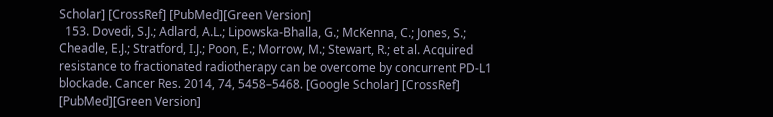Scholar] [CrossRef] [PubMed][Green Version]
  153. Dovedi, S.J.; Adlard, A.L.; Lipowska-Bhalla, G.; McKenna, C.; Jones, S.; Cheadle, E.J.; Stratford, I.J.; Poon, E.; Morrow, M.; Stewart, R.; et al. Acquired resistance to fractionated radiotherapy can be overcome by concurrent PD-L1 blockade. Cancer Res. 2014, 74, 5458–5468. [Google Scholar] [CrossRef] [PubMed][Green Version]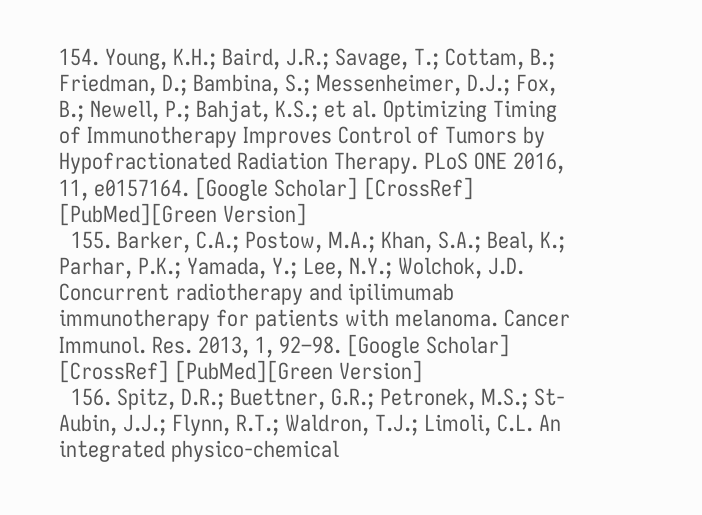154. Young, K.H.; Baird, J.R.; Savage, T.; Cottam, B.; Friedman, D.; Bambina, S.; Messenheimer, D.J.; Fox, B.; Newell, P.; Bahjat, K.S.; et al. Optimizing Timing of Immunotherapy Improves Control of Tumors by Hypofractionated Radiation Therapy. PLoS ONE 2016, 11, e0157164. [Google Scholar] [CrossRef] [PubMed][Green Version]
  155. Barker, C.A.; Postow, M.A.; Khan, S.A.; Beal, K.; Parhar, P.K.; Yamada, Y.; Lee, N.Y.; Wolchok, J.D. Concurrent radiotherapy and ipilimumab immunotherapy for patients with melanoma. Cancer Immunol. Res. 2013, 1, 92–98. [Google Scholar] [CrossRef] [PubMed][Green Version]
  156. Spitz, D.R.; Buettner, G.R.; Petronek, M.S.; St-Aubin, J.J.; Flynn, R.T.; Waldron, T.J.; Limoli, C.L. An integrated physico-chemical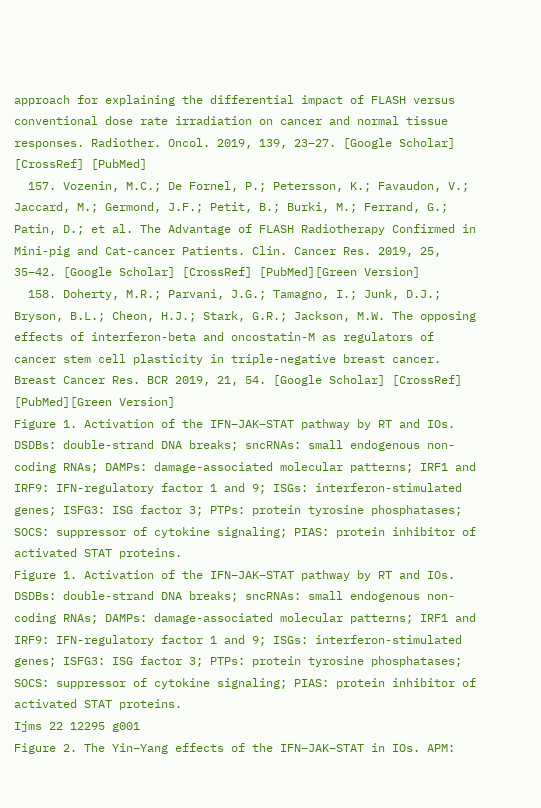approach for explaining the differential impact of FLASH versus conventional dose rate irradiation on cancer and normal tissue responses. Radiother. Oncol. 2019, 139, 23–27. [Google Scholar] [CrossRef] [PubMed]
  157. Vozenin, M.C.; De Fornel, P.; Petersson, K.; Favaudon, V.; Jaccard, M.; Germond, J.F.; Petit, B.; Burki, M.; Ferrand, G.; Patin, D.; et al. The Advantage of FLASH Radiotherapy Confirmed in Mini-pig and Cat-cancer Patients. Clin. Cancer Res. 2019, 25, 35–42. [Google Scholar] [CrossRef] [PubMed][Green Version]
  158. Doherty, M.R.; Parvani, J.G.; Tamagno, I.; Junk, D.J.; Bryson, B.L.; Cheon, H.J.; Stark, G.R.; Jackson, M.W. The opposing effects of interferon-beta and oncostatin-M as regulators of cancer stem cell plasticity in triple-negative breast cancer. Breast Cancer Res. BCR 2019, 21, 54. [Google Scholar] [CrossRef] [PubMed][Green Version]
Figure 1. Activation of the IFN–JAK–STAT pathway by RT and IOs. DSDBs: double-strand DNA breaks; sncRNAs: small endogenous non-coding RNAs; DAMPs: damage-associated molecular patterns; IRF1 and IRF9: IFN-regulatory factor 1 and 9; ISGs: interferon-stimulated genes; ISFG3: ISG factor 3; PTPs: protein tyrosine phosphatases; SOCS: suppressor of cytokine signaling; PIAS: protein inhibitor of activated STAT proteins.
Figure 1. Activation of the IFN–JAK–STAT pathway by RT and IOs. DSDBs: double-strand DNA breaks; sncRNAs: small endogenous non-coding RNAs; DAMPs: damage-associated molecular patterns; IRF1 and IRF9: IFN-regulatory factor 1 and 9; ISGs: interferon-stimulated genes; ISFG3: ISG factor 3; PTPs: protein tyrosine phosphatases; SOCS: suppressor of cytokine signaling; PIAS: protein inhibitor of activated STAT proteins.
Ijms 22 12295 g001
Figure 2. The Yin–Yang effects of the IFN–JAK–STAT in IOs. APM: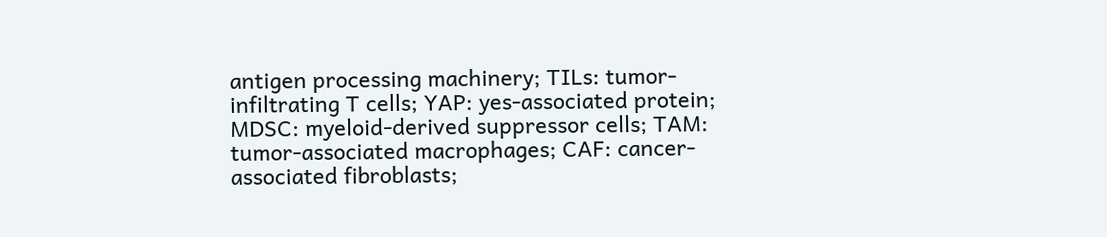antigen processing machinery; TILs: tumor-infiltrating T cells; YAP: yes-associated protein; MDSC: myeloid-derived suppressor cells; TAM: tumor-associated macrophages; CAF: cancer-associated fibroblasts;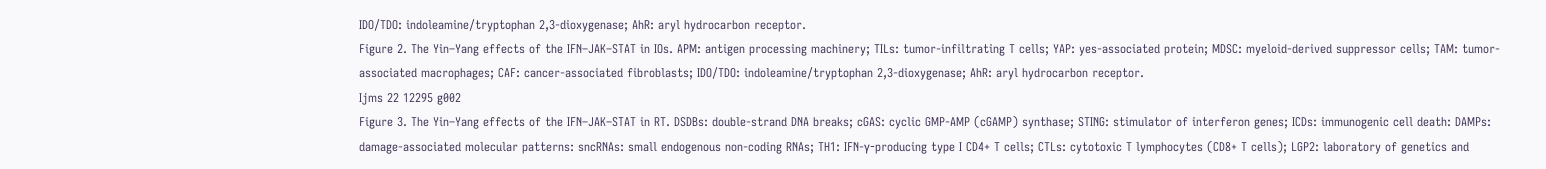IDO/TDO: indoleamine/tryptophan 2,3-dioxygenase; AhR: aryl hydrocarbon receptor.
Figure 2. The Yin–Yang effects of the IFN–JAK–STAT in IOs. APM: antigen processing machinery; TILs: tumor-infiltrating T cells; YAP: yes-associated protein; MDSC: myeloid-derived suppressor cells; TAM: tumor-associated macrophages; CAF: cancer-associated fibroblasts; IDO/TDO: indoleamine/tryptophan 2,3-dioxygenase; AhR: aryl hydrocarbon receptor.
Ijms 22 12295 g002
Figure 3. The Yin–Yang effects of the IFN–JAK–STAT in RT. DSDBs: double-strand DNA breaks; cGAS: cyclic GMP-AMP (cGAMP) synthase; STING: stimulator of interferon genes; ICDs: immunogenic cell death: DAMPs: damage-associated molecular patterns: sncRNAs: small endogenous non-coding RNAs; TH1: IFN-γ-producing type I CD4+ T cells; CTLs: cytotoxic T lymphocytes (CD8+ T cells); LGP2: laboratory of genetics and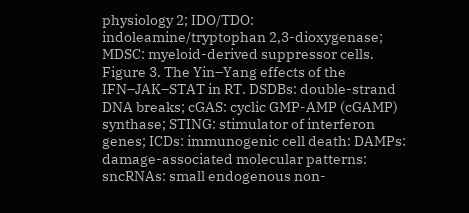physiology 2; IDO/TDO: indoleamine/tryptophan 2,3-dioxygenase; MDSC: myeloid-derived suppressor cells.
Figure 3. The Yin–Yang effects of the IFN–JAK–STAT in RT. DSDBs: double-strand DNA breaks; cGAS: cyclic GMP-AMP (cGAMP) synthase; STING: stimulator of interferon genes; ICDs: immunogenic cell death: DAMPs: damage-associated molecular patterns: sncRNAs: small endogenous non-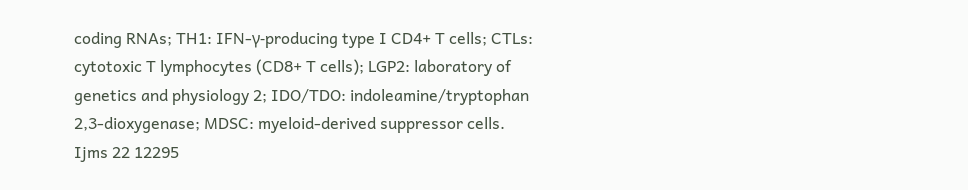coding RNAs; TH1: IFN-γ-producing type I CD4+ T cells; CTLs: cytotoxic T lymphocytes (CD8+ T cells); LGP2: laboratory of genetics and physiology 2; IDO/TDO: indoleamine/tryptophan 2,3-dioxygenase; MDSC: myeloid-derived suppressor cells.
Ijms 22 12295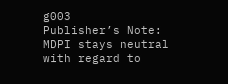g003
Publisher’s Note: MDPI stays neutral with regard to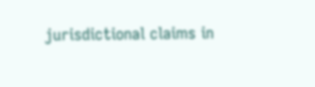jurisdictional claims in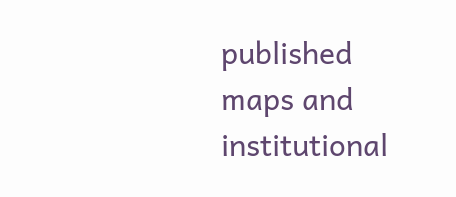published maps and institutional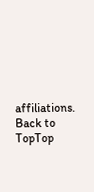affiliations.
Back to TopTop